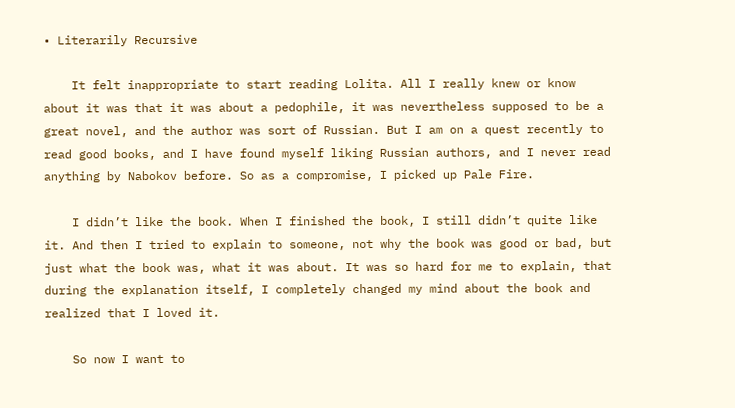• Literarily Recursive

    It felt inappropriate to start reading Lolita. All I really knew or know about it was that it was about a pedophile, it was nevertheless supposed to be a great novel, and the author was sort of Russian. But I am on a quest recently to read good books, and I have found myself liking Russian authors, and I never read anything by Nabokov before. So as a compromise, I picked up Pale Fire.

    I didn’t like the book. When I finished the book, I still didn’t quite like it. And then I tried to explain to someone, not why the book was good or bad, but just what the book was, what it was about. It was so hard for me to explain, that during the explanation itself, I completely changed my mind about the book and realized that I loved it.

    So now I want to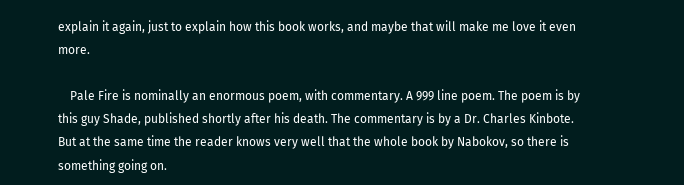explain it again, just to explain how this book works, and maybe that will make me love it even more.

    Pale Fire is nominally an enormous poem, with commentary. A 999 line poem. The poem is by this guy Shade, published shortly after his death. The commentary is by a Dr. Charles Kinbote. But at the same time the reader knows very well that the whole book by Nabokov, so there is something going on.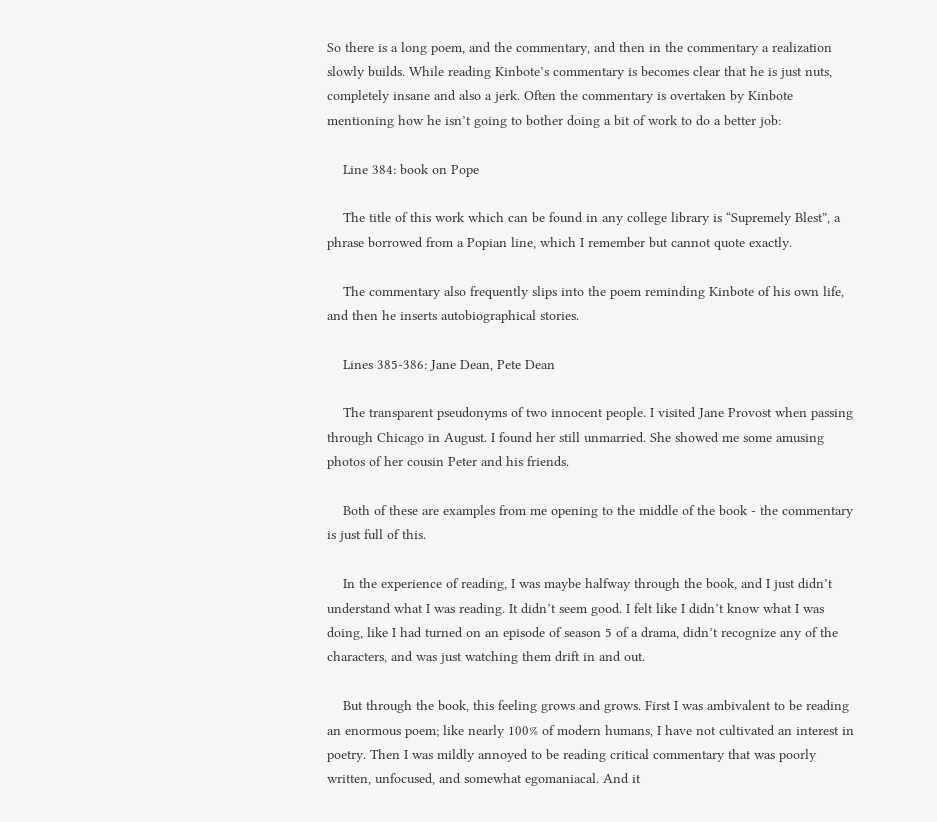So there is a long poem, and the commentary, and then in the commentary a realization slowly builds. While reading Kinbote’s commentary is becomes clear that he is just nuts, completely insane and also a jerk. Often the commentary is overtaken by Kinbote mentioning how he isn’t going to bother doing a bit of work to do a better job:

    Line 384: book on Pope

    The title of this work which can be found in any college library is “Supremely Blest”, a phrase borrowed from a Popian line, which I remember but cannot quote exactly.

    The commentary also frequently slips into the poem reminding Kinbote of his own life, and then he inserts autobiographical stories.

    Lines 385-386: Jane Dean, Pete Dean

    The transparent pseudonyms of two innocent people. I visited Jane Provost when passing through Chicago in August. I found her still unmarried. She showed me some amusing photos of her cousin Peter and his friends.

    Both of these are examples from me opening to the middle of the book - the commentary is just full of this.

    In the experience of reading, I was maybe halfway through the book, and I just didn’t understand what I was reading. It didn’t seem good. I felt like I didn’t know what I was doing, like I had turned on an episode of season 5 of a drama, didn’t recognize any of the characters, and was just watching them drift in and out.

    But through the book, this feeling grows and grows. First I was ambivalent to be reading an enormous poem; like nearly 100% of modern humans, I have not cultivated an interest in poetry. Then I was mildly annoyed to be reading critical commentary that was poorly written, unfocused, and somewhat egomaniacal. And it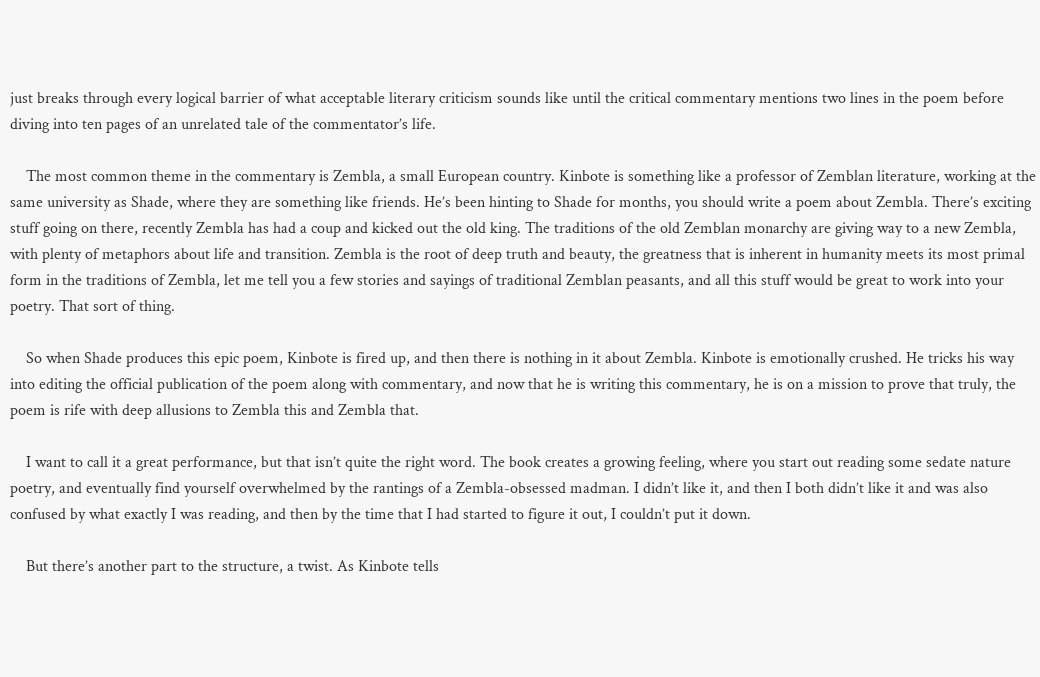just breaks through every logical barrier of what acceptable literary criticism sounds like until the critical commentary mentions two lines in the poem before diving into ten pages of an unrelated tale of the commentator’s life.

    The most common theme in the commentary is Zembla, a small European country. Kinbote is something like a professor of Zemblan literature, working at the same university as Shade, where they are something like friends. He’s been hinting to Shade for months, you should write a poem about Zembla. There’s exciting stuff going on there, recently Zembla has had a coup and kicked out the old king. The traditions of the old Zemblan monarchy are giving way to a new Zembla, with plenty of metaphors about life and transition. Zembla is the root of deep truth and beauty, the greatness that is inherent in humanity meets its most primal form in the traditions of Zembla, let me tell you a few stories and sayings of traditional Zemblan peasants, and all this stuff would be great to work into your poetry. That sort of thing.

    So when Shade produces this epic poem, Kinbote is fired up, and then there is nothing in it about Zembla. Kinbote is emotionally crushed. He tricks his way into editing the official publication of the poem along with commentary, and now that he is writing this commentary, he is on a mission to prove that truly, the poem is rife with deep allusions to Zembla this and Zembla that.

    I want to call it a great performance, but that isn’t quite the right word. The book creates a growing feeling, where you start out reading some sedate nature poetry, and eventually find yourself overwhelmed by the rantings of a Zembla-obsessed madman. I didn’t like it, and then I both didn’t like it and was also confused by what exactly I was reading, and then by the time that I had started to figure it out, I couldn’t put it down.

    But there’s another part to the structure, a twist. As Kinbote tells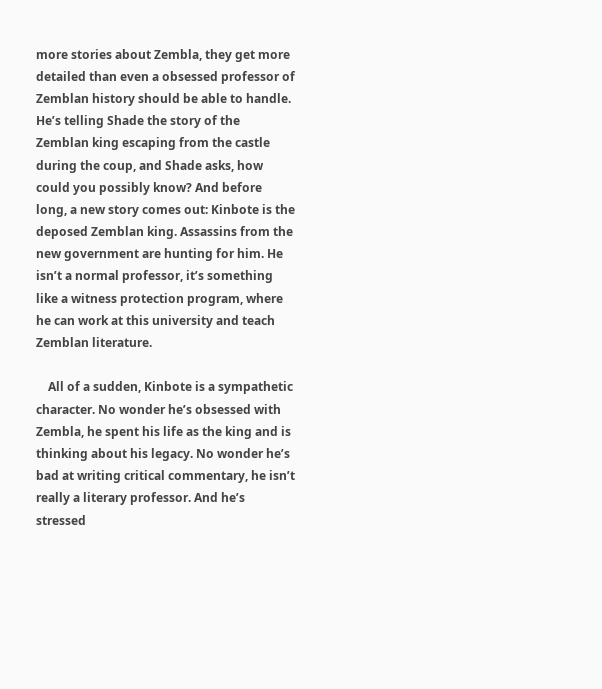more stories about Zembla, they get more detailed than even a obsessed professor of Zemblan history should be able to handle. He’s telling Shade the story of the Zemblan king escaping from the castle during the coup, and Shade asks, how could you possibly know? And before long, a new story comes out: Kinbote is the deposed Zemblan king. Assassins from the new government are hunting for him. He isn’t a normal professor, it’s something like a witness protection program, where he can work at this university and teach Zemblan literature.

    All of a sudden, Kinbote is a sympathetic character. No wonder he’s obsessed with Zembla, he spent his life as the king and is thinking about his legacy. No wonder he’s bad at writing critical commentary, he isn’t really a literary professor. And he’s stressed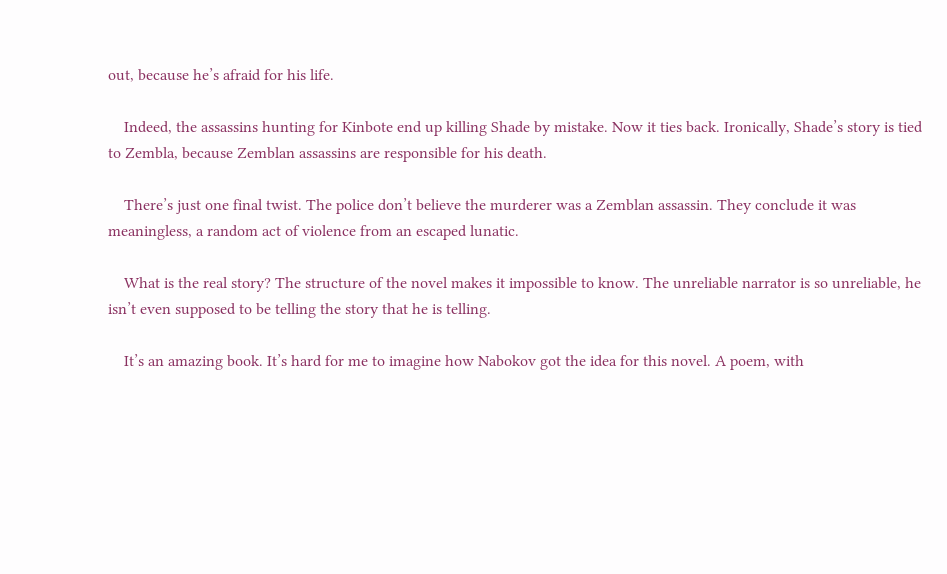out, because he’s afraid for his life.

    Indeed, the assassins hunting for Kinbote end up killing Shade by mistake. Now it ties back. Ironically, Shade’s story is tied to Zembla, because Zemblan assassins are responsible for his death.

    There’s just one final twist. The police don’t believe the murderer was a Zemblan assassin. They conclude it was meaningless, a random act of violence from an escaped lunatic.

    What is the real story? The structure of the novel makes it impossible to know. The unreliable narrator is so unreliable, he isn’t even supposed to be telling the story that he is telling.

    It’s an amazing book. It’s hard for me to imagine how Nabokov got the idea for this novel. A poem, with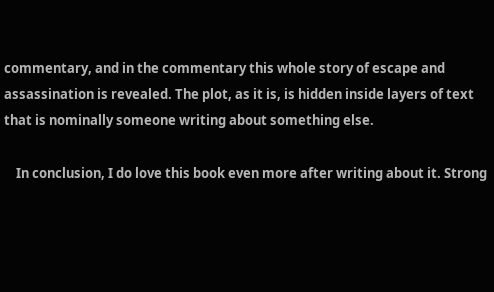commentary, and in the commentary this whole story of escape and assassination is revealed. The plot, as it is, is hidden inside layers of text that is nominally someone writing about something else.

    In conclusion, I do love this book even more after writing about it. Strong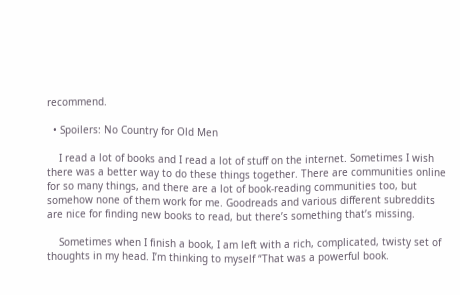recommend.

  • Spoilers: No Country for Old Men

    I read a lot of books and I read a lot of stuff on the internet. Sometimes I wish there was a better way to do these things together. There are communities online for so many things, and there are a lot of book-reading communities too, but somehow none of them work for me. Goodreads and various different subreddits are nice for finding new books to read, but there’s something that’s missing.

    Sometimes when I finish a book, I am left with a rich, complicated, twisty set of thoughts in my head. I’m thinking to myself “That was a powerful book.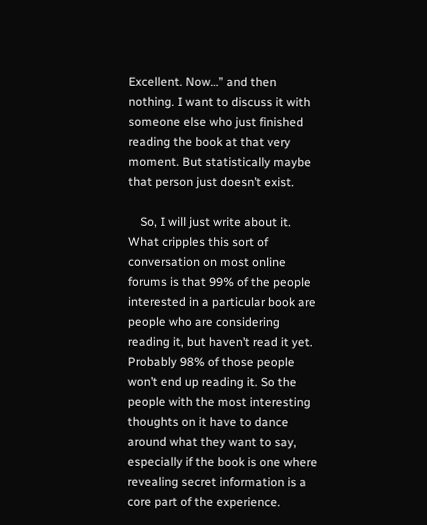Excellent. Now…” and then nothing. I want to discuss it with someone else who just finished reading the book at that very moment. But statistically maybe that person just doesn’t exist.

    So, I will just write about it. What cripples this sort of conversation on most online forums is that 99% of the people interested in a particular book are people who are considering reading it, but haven’t read it yet. Probably 98% of those people won’t end up reading it. So the people with the most interesting thoughts on it have to dance around what they want to say, especially if the book is one where revealing secret information is a core part of the experience.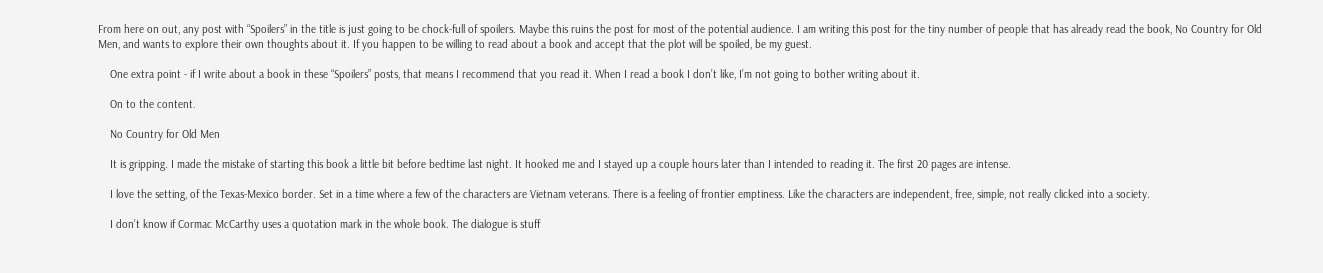From here on out, any post with “Spoilers” in the title is just going to be chock-full of spoilers. Maybe this ruins the post for most of the potential audience. I am writing this post for the tiny number of people that has already read the book, No Country for Old Men, and wants to explore their own thoughts about it. If you happen to be willing to read about a book and accept that the plot will be spoiled, be my guest.

    One extra point - if I write about a book in these “Spoilers” posts, that means I recommend that you read it. When I read a book I don’t like, I’m not going to bother writing about it.

    On to the content.

    No Country for Old Men

    It is gripping. I made the mistake of starting this book a little bit before bedtime last night. It hooked me and I stayed up a couple hours later than I intended to reading it. The first 20 pages are intense.

    I love the setting, of the Texas-Mexico border. Set in a time where a few of the characters are Vietnam veterans. There is a feeling of frontier emptiness. Like the characters are independent, free, simple, not really clicked into a society.

    I don’t know if Cormac McCarthy uses a quotation mark in the whole book. The dialogue is stuff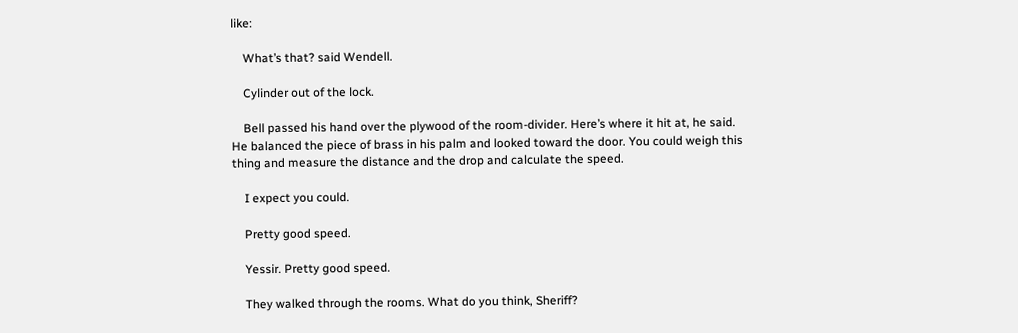like:

    What’s that? said Wendell.

    Cylinder out of the lock.

    Bell passed his hand over the plywood of the room-divider. Here’s where it hit at, he said. He balanced the piece of brass in his palm and looked toward the door. You could weigh this thing and measure the distance and the drop and calculate the speed.

    I expect you could.

    Pretty good speed.

    Yessir. Pretty good speed.

    They walked through the rooms. What do you think, Sheriff?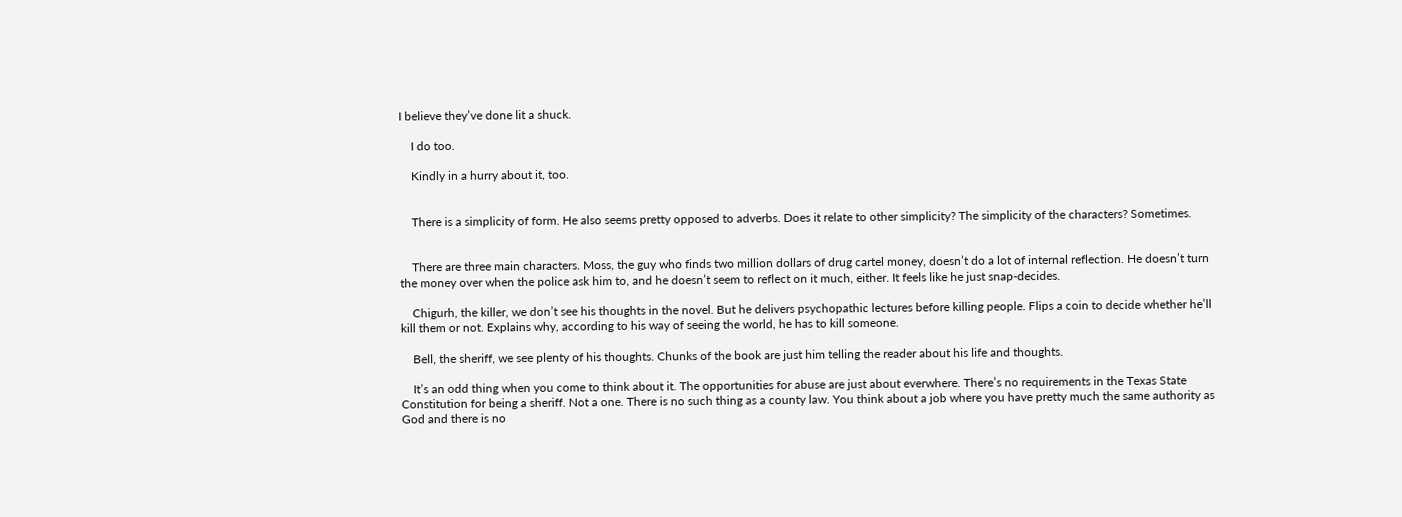I believe they’ve done lit a shuck.

    I do too.

    Kindly in a hurry about it, too.


    There is a simplicity of form. He also seems pretty opposed to adverbs. Does it relate to other simplicity? The simplicity of the characters? Sometimes.


    There are three main characters. Moss, the guy who finds two million dollars of drug cartel money, doesn’t do a lot of internal reflection. He doesn’t turn the money over when the police ask him to, and he doesn’t seem to reflect on it much, either. It feels like he just snap-decides.

    Chigurh, the killer, we don’t see his thoughts in the novel. But he delivers psychopathic lectures before killing people. Flips a coin to decide whether he’ll kill them or not. Explains why, according to his way of seeing the world, he has to kill someone.

    Bell, the sheriff, we see plenty of his thoughts. Chunks of the book are just him telling the reader about his life and thoughts.

    It’s an odd thing when you come to think about it. The opportunities for abuse are just about everwhere. There’s no requirements in the Texas State Constitution for being a sheriff. Not a one. There is no such thing as a county law. You think about a job where you have pretty much the same authority as God and there is no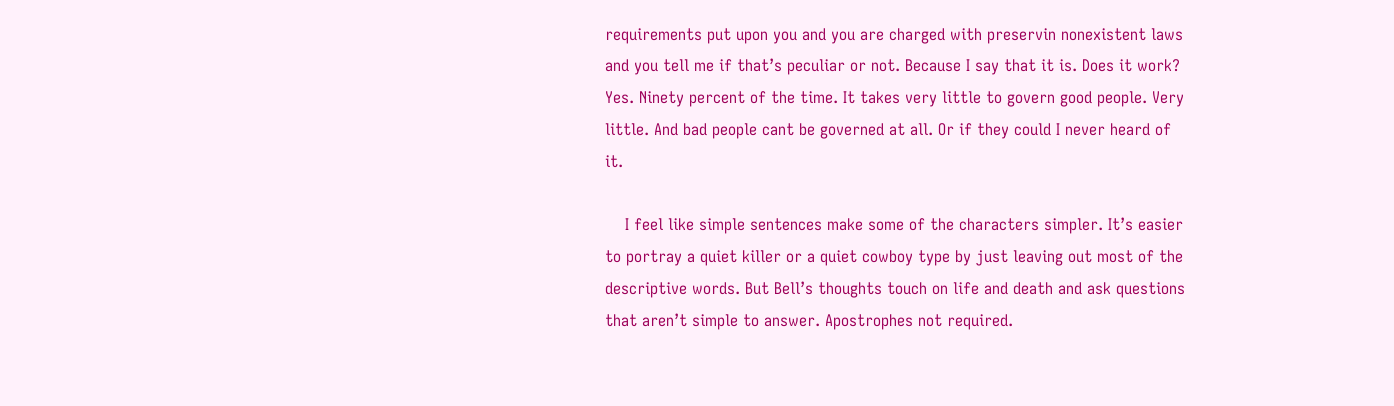requirements put upon you and you are charged with preservin nonexistent laws and you tell me if that’s peculiar or not. Because I say that it is. Does it work? Yes. Ninety percent of the time. It takes very little to govern good people. Very little. And bad people cant be governed at all. Or if they could I never heard of it.

    I feel like simple sentences make some of the characters simpler. It’s easier to portray a quiet killer or a quiet cowboy type by just leaving out most of the descriptive words. But Bell’s thoughts touch on life and death and ask questions that aren’t simple to answer. Apostrophes not required.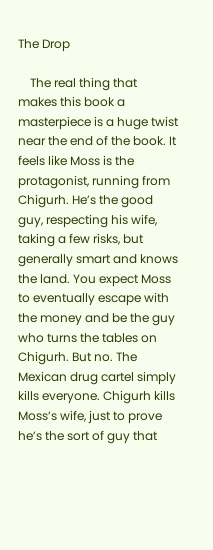The Drop

    The real thing that makes this book a masterpiece is a huge twist near the end of the book. It feels like Moss is the protagonist, running from Chigurh. He’s the good guy, respecting his wife, taking a few risks, but generally smart and knows the land. You expect Moss to eventually escape with the money and be the guy who turns the tables on Chigurh. But no. The Mexican drug cartel simply kills everyone. Chigurh kills Moss’s wife, just to prove he’s the sort of guy that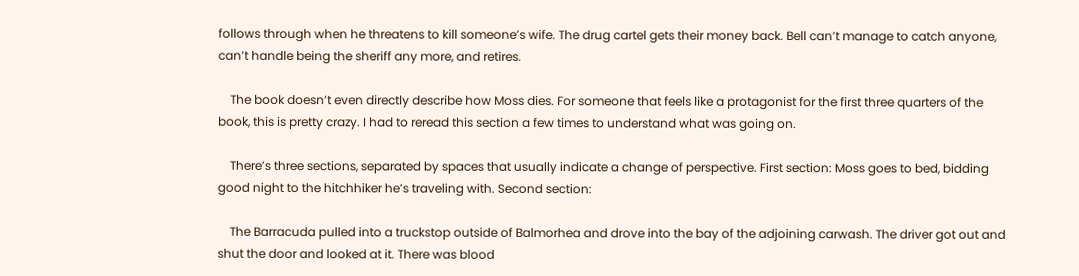follows through when he threatens to kill someone’s wife. The drug cartel gets their money back. Bell can’t manage to catch anyone, can’t handle being the sheriff any more, and retires.

    The book doesn’t even directly describe how Moss dies. For someone that feels like a protagonist for the first three quarters of the book, this is pretty crazy. I had to reread this section a few times to understand what was going on.

    There’s three sections, separated by spaces that usually indicate a change of perspective. First section: Moss goes to bed, bidding good night to the hitchhiker he’s traveling with. Second section:

    The Barracuda pulled into a truckstop outside of Balmorhea and drove into the bay of the adjoining carwash. The driver got out and shut the door and looked at it. There was blood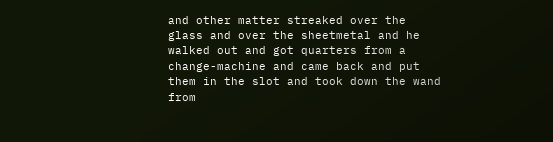and other matter streaked over the glass and over the sheetmetal and he walked out and got quarters from a change-machine and came back and put them in the slot and took down the wand from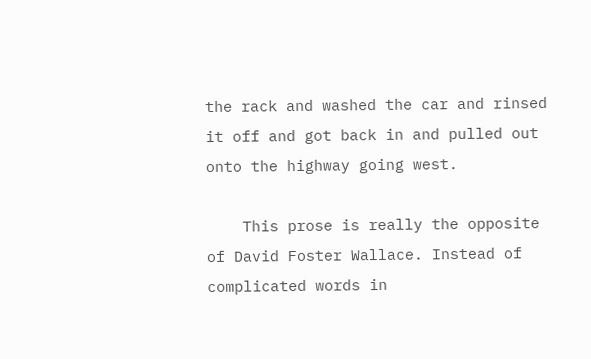the rack and washed the car and rinsed it off and got back in and pulled out onto the highway going west.

    This prose is really the opposite of David Foster Wallace. Instead of complicated words in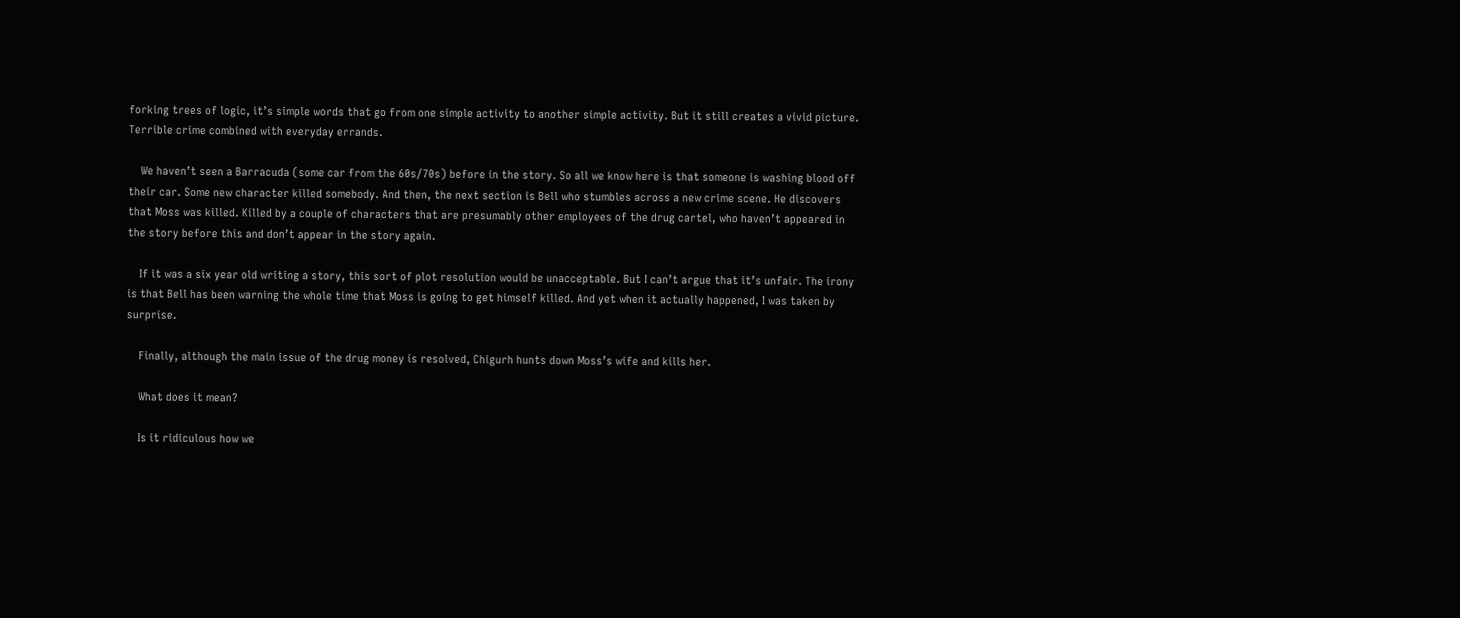forking trees of logic, it’s simple words that go from one simple activity to another simple activity. But it still creates a vivid picture. Terrible crime combined with everyday errands.

    We haven’t seen a Barracuda (some car from the 60s/70s) before in the story. So all we know here is that someone is washing blood off their car. Some new character killed somebody. And then, the next section is Bell who stumbles across a new crime scene. He discovers that Moss was killed. Killed by a couple of characters that are presumably other employees of the drug cartel, who haven’t appeared in the story before this and don’t appear in the story again.

    If it was a six year old writing a story, this sort of plot resolution would be unacceptable. But I can’t argue that it’s unfair. The irony is that Bell has been warning the whole time that Moss is going to get himself killed. And yet when it actually happened, I was taken by surprise.

    Finally, although the main issue of the drug money is resolved, Chigurh hunts down Moss’s wife and kills her.

    What does it mean?

    Is it ridiculous how we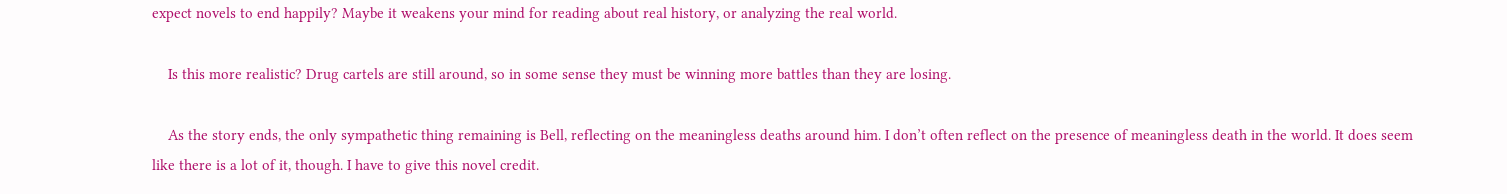expect novels to end happily? Maybe it weakens your mind for reading about real history, or analyzing the real world.

    Is this more realistic? Drug cartels are still around, so in some sense they must be winning more battles than they are losing.

    As the story ends, the only sympathetic thing remaining is Bell, reflecting on the meaningless deaths around him. I don’t often reflect on the presence of meaningless death in the world. It does seem like there is a lot of it, though. I have to give this novel credit.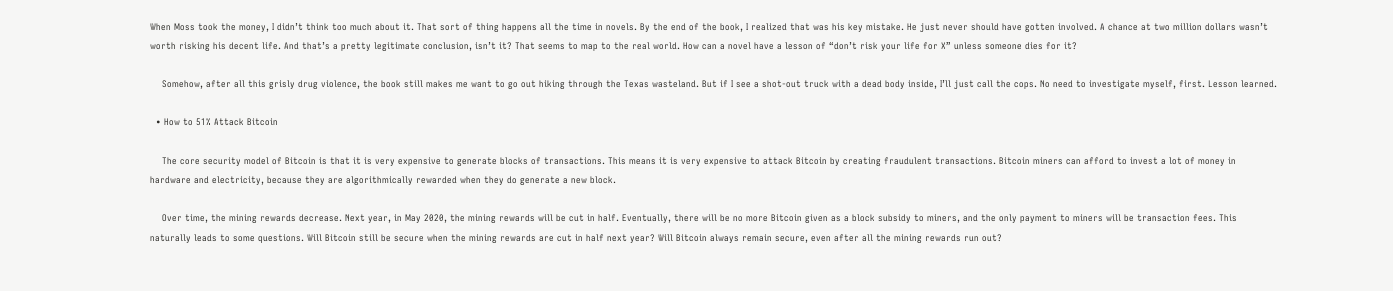When Moss took the money, I didn’t think too much about it. That sort of thing happens all the time in novels. By the end of the book, I realized that was his key mistake. He just never should have gotten involved. A chance at two million dollars wasn’t worth risking his decent life. And that’s a pretty legitimate conclusion, isn’t it? That seems to map to the real world. How can a novel have a lesson of “don’t risk your life for X” unless someone dies for it?

    Somehow, after all this grisly drug violence, the book still makes me want to go out hiking through the Texas wasteland. But if I see a shot-out truck with a dead body inside, I’ll just call the cops. No need to investigate myself, first. Lesson learned.

  • How to 51% Attack Bitcoin

    The core security model of Bitcoin is that it is very expensive to generate blocks of transactions. This means it is very expensive to attack Bitcoin by creating fraudulent transactions. Bitcoin miners can afford to invest a lot of money in hardware and electricity, because they are algorithmically rewarded when they do generate a new block.

    Over time, the mining rewards decrease. Next year, in May 2020, the mining rewards will be cut in half. Eventually, there will be no more Bitcoin given as a block subsidy to miners, and the only payment to miners will be transaction fees. This naturally leads to some questions. Will Bitcoin still be secure when the mining rewards are cut in half next year? Will Bitcoin always remain secure, even after all the mining rewards run out?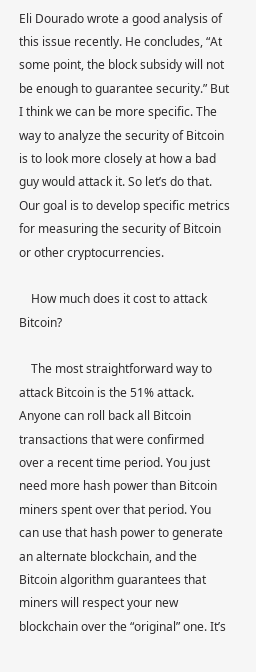Eli Dourado wrote a good analysis of this issue recently. He concludes, “At some point, the block subsidy will not be enough to guarantee security.” But I think we can be more specific. The way to analyze the security of Bitcoin is to look more closely at how a bad guy would attack it. So let’s do that. Our goal is to develop specific metrics for measuring the security of Bitcoin or other cryptocurrencies.

    How much does it cost to attack Bitcoin?

    The most straightforward way to attack Bitcoin is the 51% attack. Anyone can roll back all Bitcoin transactions that were confirmed over a recent time period. You just need more hash power than Bitcoin miners spent over that period. You can use that hash power to generate an alternate blockchain, and the Bitcoin algorithm guarantees that miners will respect your new blockchain over the “original” one. It’s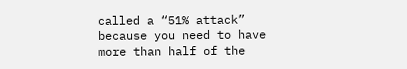called a “51% attack” because you need to have more than half of the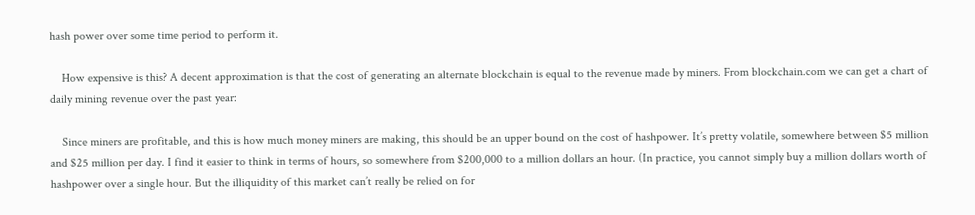hash power over some time period to perform it.

    How expensive is this? A decent approximation is that the cost of generating an alternate blockchain is equal to the revenue made by miners. From blockchain.com we can get a chart of daily mining revenue over the past year:

    Since miners are profitable, and this is how much money miners are making, this should be an upper bound on the cost of hashpower. It’s pretty volatile, somewhere between $5 million and $25 million per day. I find it easier to think in terms of hours, so somewhere from $200,000 to a million dollars an hour. (In practice, you cannot simply buy a million dollars worth of hashpower over a single hour. But the illiquidity of this market can’t really be relied on for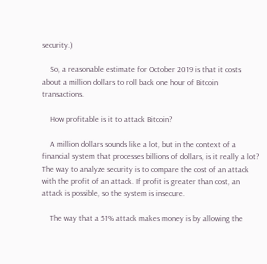security.)

    So, a reasonable estimate for October 2019 is that it costs about a million dollars to roll back one hour of Bitcoin transactions.

    How profitable is it to attack Bitcoin?

    A million dollars sounds like a lot, but in the context of a financial system that processes billions of dollars, is it really a lot? The way to analyze security is to compare the cost of an attack with the profit of an attack. If profit is greater than cost, an attack is possible, so the system is insecure.

    The way that a 51% attack makes money is by allowing the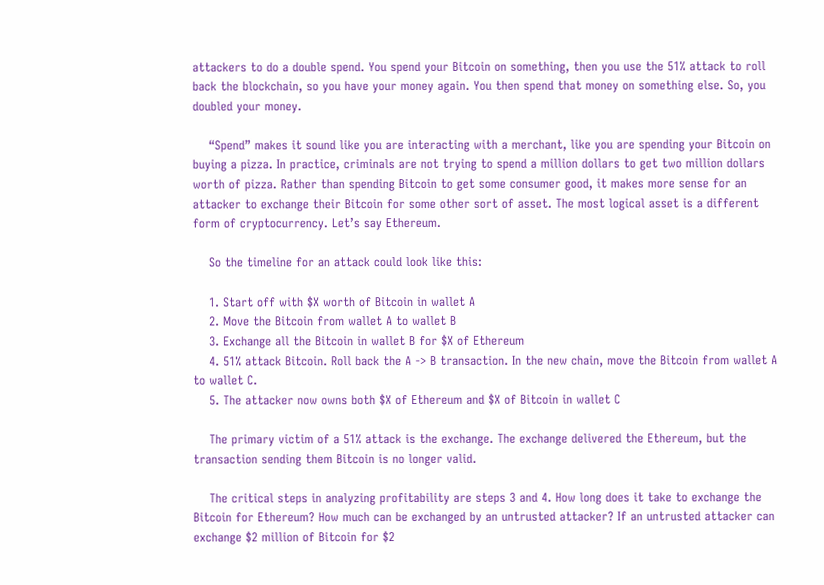attackers to do a double spend. You spend your Bitcoin on something, then you use the 51% attack to roll back the blockchain, so you have your money again. You then spend that money on something else. So, you doubled your money.

    “Spend” makes it sound like you are interacting with a merchant, like you are spending your Bitcoin on buying a pizza. In practice, criminals are not trying to spend a million dollars to get two million dollars worth of pizza. Rather than spending Bitcoin to get some consumer good, it makes more sense for an attacker to exchange their Bitcoin for some other sort of asset. The most logical asset is a different form of cryptocurrency. Let’s say Ethereum.

    So the timeline for an attack could look like this:

    1. Start off with $X worth of Bitcoin in wallet A
    2. Move the Bitcoin from wallet A to wallet B
    3. Exchange all the Bitcoin in wallet B for $X of Ethereum
    4. 51% attack Bitcoin. Roll back the A -> B transaction. In the new chain, move the Bitcoin from wallet A to wallet C.
    5. The attacker now owns both $X of Ethereum and $X of Bitcoin in wallet C

    The primary victim of a 51% attack is the exchange. The exchange delivered the Ethereum, but the transaction sending them Bitcoin is no longer valid.

    The critical steps in analyzing profitability are steps 3 and 4. How long does it take to exchange the Bitcoin for Ethereum? How much can be exchanged by an untrusted attacker? If an untrusted attacker can exchange $2 million of Bitcoin for $2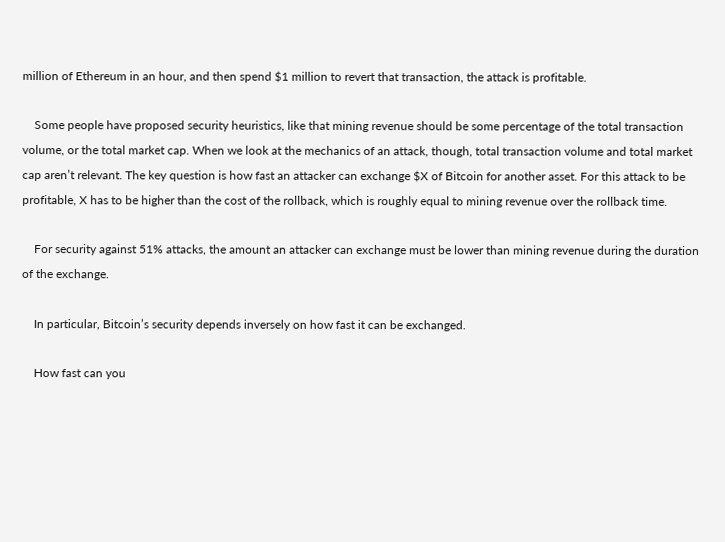million of Ethereum in an hour, and then spend $1 million to revert that transaction, the attack is profitable.

    Some people have proposed security heuristics, like that mining revenue should be some percentage of the total transaction volume, or the total market cap. When we look at the mechanics of an attack, though, total transaction volume and total market cap aren’t relevant. The key question is how fast an attacker can exchange $X of Bitcoin for another asset. For this attack to be profitable, X has to be higher than the cost of the rollback, which is roughly equal to mining revenue over the rollback time.

    For security against 51% attacks, the amount an attacker can exchange must be lower than mining revenue during the duration of the exchange.

    In particular, Bitcoin’s security depends inversely on how fast it can be exchanged.

    How fast can you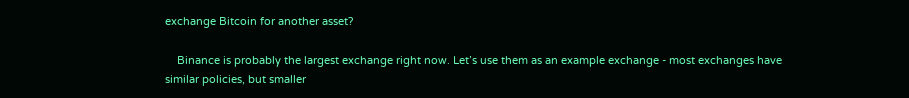exchange Bitcoin for another asset?

    Binance is probably the largest exchange right now. Let’s use them as an example exchange - most exchanges have similar policies, but smaller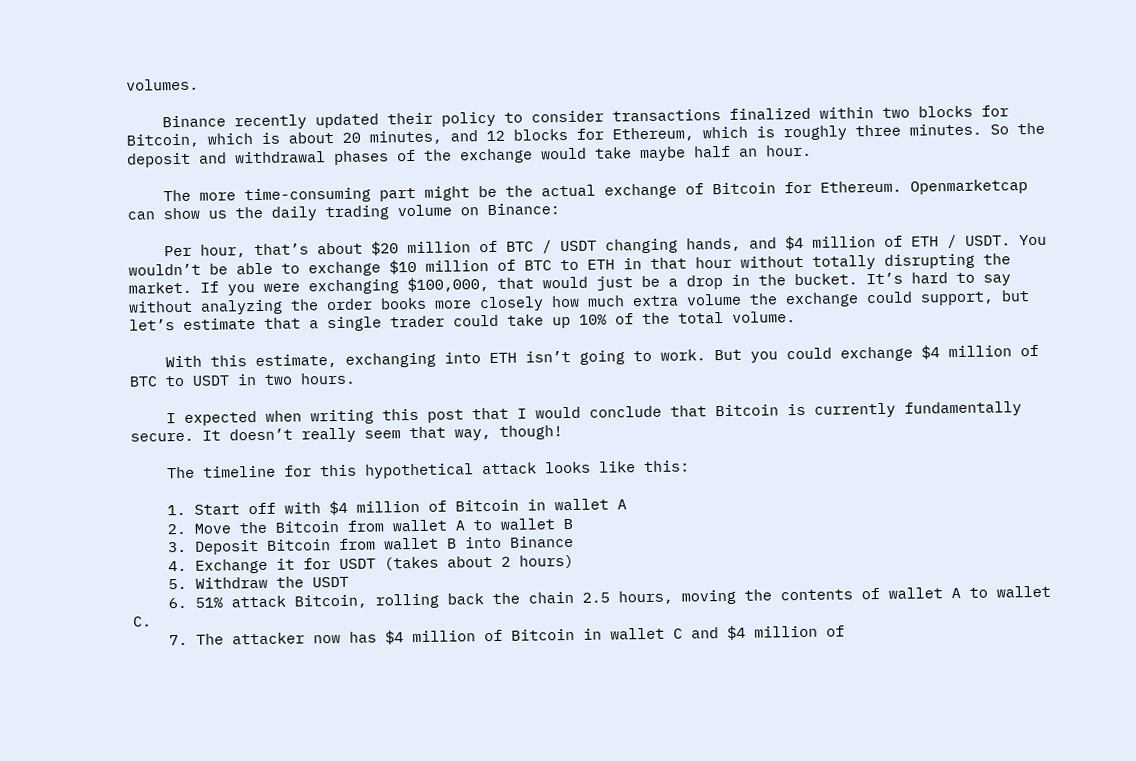volumes.

    Binance recently updated their policy to consider transactions finalized within two blocks for Bitcoin, which is about 20 minutes, and 12 blocks for Ethereum, which is roughly three minutes. So the deposit and withdrawal phases of the exchange would take maybe half an hour.

    The more time-consuming part might be the actual exchange of Bitcoin for Ethereum. Openmarketcap can show us the daily trading volume on Binance:

    Per hour, that’s about $20 million of BTC / USDT changing hands, and $4 million of ETH / USDT. You wouldn’t be able to exchange $10 million of BTC to ETH in that hour without totally disrupting the market. If you were exchanging $100,000, that would just be a drop in the bucket. It’s hard to say without analyzing the order books more closely how much extra volume the exchange could support, but let’s estimate that a single trader could take up 10% of the total volume.

    With this estimate, exchanging into ETH isn’t going to work. But you could exchange $4 million of BTC to USDT in two hours.

    I expected when writing this post that I would conclude that Bitcoin is currently fundamentally secure. It doesn’t really seem that way, though!

    The timeline for this hypothetical attack looks like this:

    1. Start off with $4 million of Bitcoin in wallet A
    2. Move the Bitcoin from wallet A to wallet B
    3. Deposit Bitcoin from wallet B into Binance
    4. Exchange it for USDT (takes about 2 hours)
    5. Withdraw the USDT
    6. 51% attack Bitcoin, rolling back the chain 2.5 hours, moving the contents of wallet A to wallet C.
    7. The attacker now has $4 million of Bitcoin in wallet C and $4 million of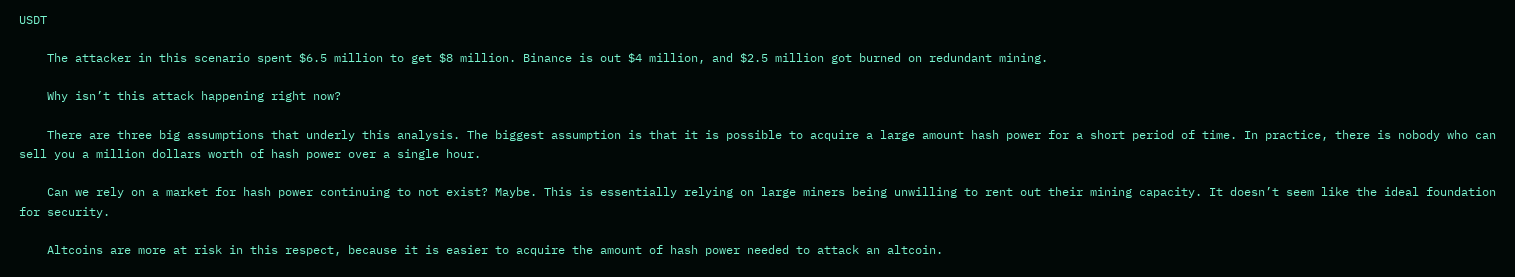USDT

    The attacker in this scenario spent $6.5 million to get $8 million. Binance is out $4 million, and $2.5 million got burned on redundant mining.

    Why isn’t this attack happening right now?

    There are three big assumptions that underly this analysis. The biggest assumption is that it is possible to acquire a large amount hash power for a short period of time. In practice, there is nobody who can sell you a million dollars worth of hash power over a single hour.

    Can we rely on a market for hash power continuing to not exist? Maybe. This is essentially relying on large miners being unwilling to rent out their mining capacity. It doesn’t seem like the ideal foundation for security.

    Altcoins are more at risk in this respect, because it is easier to acquire the amount of hash power needed to attack an altcoin.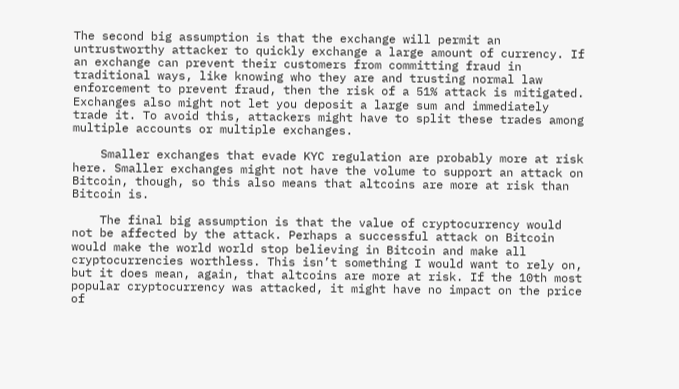The second big assumption is that the exchange will permit an untrustworthy attacker to quickly exchange a large amount of currency. If an exchange can prevent their customers from committing fraud in traditional ways, like knowing who they are and trusting normal law enforcement to prevent fraud, then the risk of a 51% attack is mitigated. Exchanges also might not let you deposit a large sum and immediately trade it. To avoid this, attackers might have to split these trades among multiple accounts or multiple exchanges.

    Smaller exchanges that evade KYC regulation are probably more at risk here. Smaller exchanges might not have the volume to support an attack on Bitcoin, though, so this also means that altcoins are more at risk than Bitcoin is.

    The final big assumption is that the value of cryptocurrency would not be affected by the attack. Perhaps a successful attack on Bitcoin would make the world world stop believing in Bitcoin and make all cryptocurrencies worthless. This isn’t something I would want to rely on, but it does mean, again, that altcoins are more at risk. If the 10th most popular cryptocurrency was attacked, it might have no impact on the price of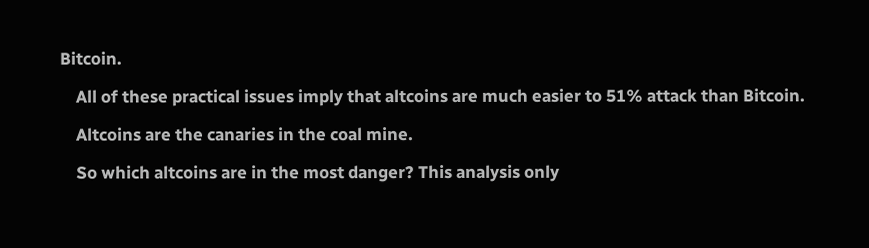Bitcoin.

    All of these practical issues imply that altcoins are much easier to 51% attack than Bitcoin.

    Altcoins are the canaries in the coal mine.

    So which altcoins are in the most danger? This analysis only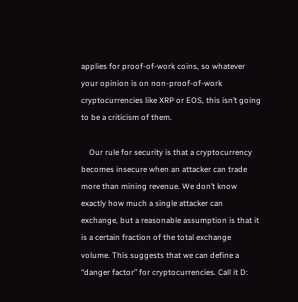applies for proof-of-work coins, so whatever your opinion is on non-proof-of-work cryptocurrencies like XRP or EOS, this isn’t going to be a criticism of them.

    Our rule for security is that a cryptocurrency becomes insecure when an attacker can trade more than mining revenue. We don’t know exactly how much a single attacker can exchange, but a reasonable assumption is that it is a certain fraction of the total exchange volume. This suggests that we can define a “danger factor” for cryptocurrencies. Call it D: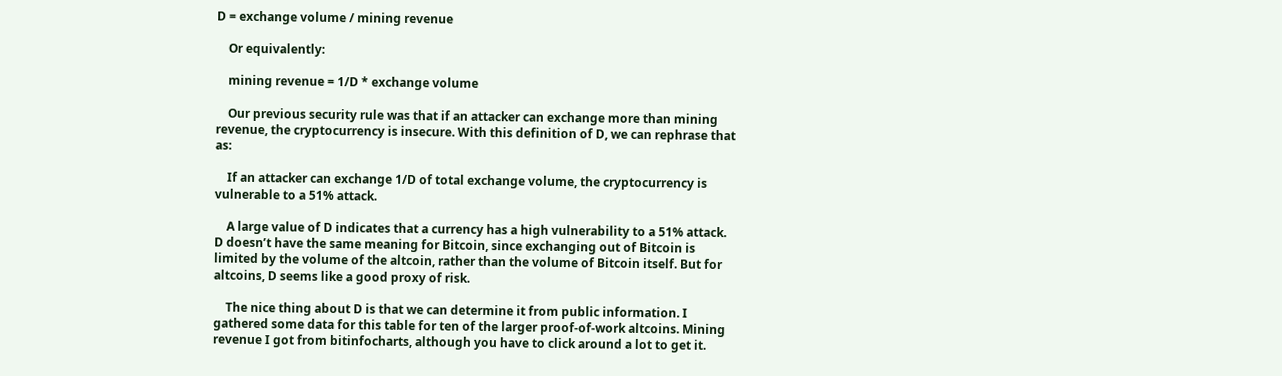D = exchange volume / mining revenue

    Or equivalently:

    mining revenue = 1/D * exchange volume

    Our previous security rule was that if an attacker can exchange more than mining revenue, the cryptocurrency is insecure. With this definition of D, we can rephrase that as:

    If an attacker can exchange 1/D of total exchange volume, the cryptocurrency is vulnerable to a 51% attack.

    A large value of D indicates that a currency has a high vulnerability to a 51% attack. D doesn’t have the same meaning for Bitcoin, since exchanging out of Bitcoin is limited by the volume of the altcoin, rather than the volume of Bitcoin itself. But for altcoins, D seems like a good proxy of risk.

    The nice thing about D is that we can determine it from public information. I gathered some data for this table for ten of the larger proof-of-work altcoins. Mining revenue I got from bitinfocharts, although you have to click around a lot to get it.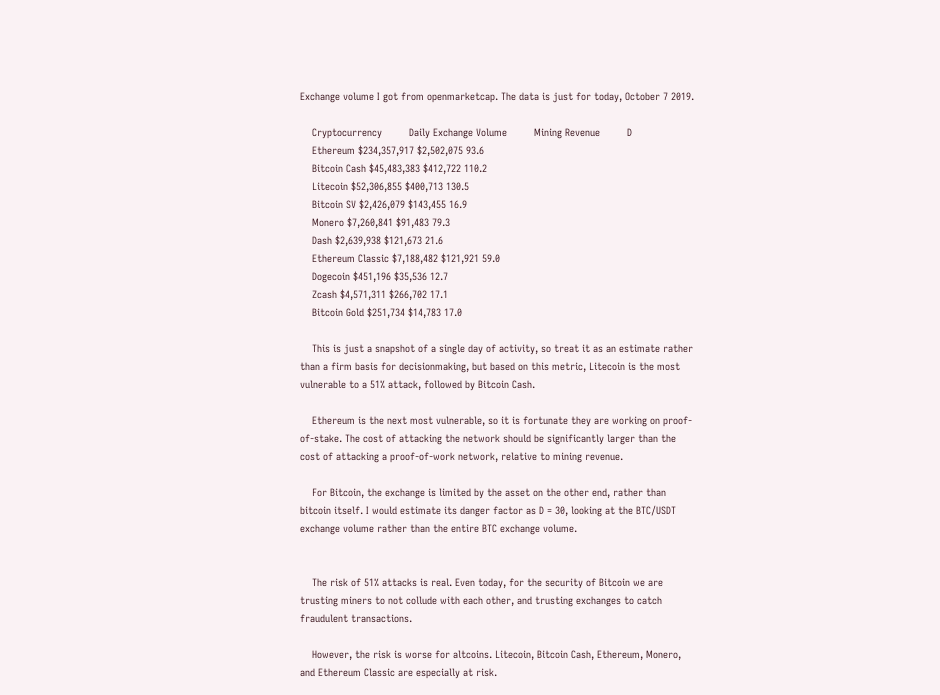Exchange volume I got from openmarketcap. The data is just for today, October 7 2019.

    Cryptocurrency         Daily Exchange Volume         Mining Revenue         D
    Ethereum $234,357,917 $2,502,075 93.6
    Bitcoin Cash $45,483,383 $412,722 110.2
    Litecoin $52,306,855 $400,713 130.5
    Bitcoin SV $2,426,079 $143,455 16.9
    Monero $7,260,841 $91,483 79.3
    Dash $2,639,938 $121,673 21.6
    Ethereum Classic $7,188,482 $121,921 59.0
    Dogecoin $451,196 $35,536 12.7
    Zcash $4,571,311 $266,702 17.1
    Bitcoin Gold $251,734 $14,783 17.0

    This is just a snapshot of a single day of activity, so treat it as an estimate rather than a firm basis for decisionmaking, but based on this metric, Litecoin is the most vulnerable to a 51% attack, followed by Bitcoin Cash.

    Ethereum is the next most vulnerable, so it is fortunate they are working on proof-of-stake. The cost of attacking the network should be significantly larger than the cost of attacking a proof-of-work network, relative to mining revenue.

    For Bitcoin, the exchange is limited by the asset on the other end, rather than bitcoin itself. I would estimate its danger factor as D = 30, looking at the BTC/USDT exchange volume rather than the entire BTC exchange volume.


    The risk of 51% attacks is real. Even today, for the security of Bitcoin we are trusting miners to not collude with each other, and trusting exchanges to catch fraudulent transactions.

    However, the risk is worse for altcoins. Litecoin, Bitcoin Cash, Ethereum, Monero, and Ethereum Classic are especially at risk.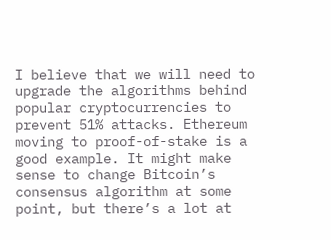I believe that we will need to upgrade the algorithms behind popular cryptocurrencies to prevent 51% attacks. Ethereum moving to proof-of-stake is a good example. It might make sense to change Bitcoin’s consensus algorithm at some point, but there’s a lot at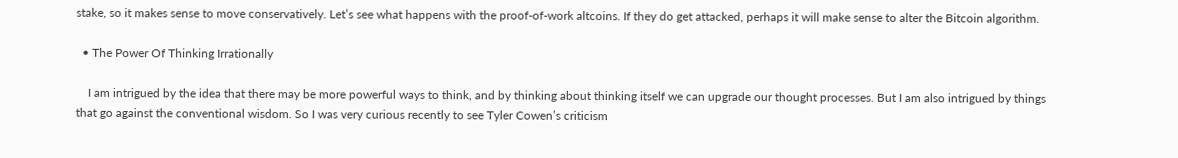stake, so it makes sense to move conservatively. Let’s see what happens with the proof-of-work altcoins. If they do get attacked, perhaps it will make sense to alter the Bitcoin algorithm.

  • The Power Of Thinking Irrationally

    I am intrigued by the idea that there may be more powerful ways to think, and by thinking about thinking itself we can upgrade our thought processes. But I am also intrigued by things that go against the conventional wisdom. So I was very curious recently to see Tyler Cowen’s criticism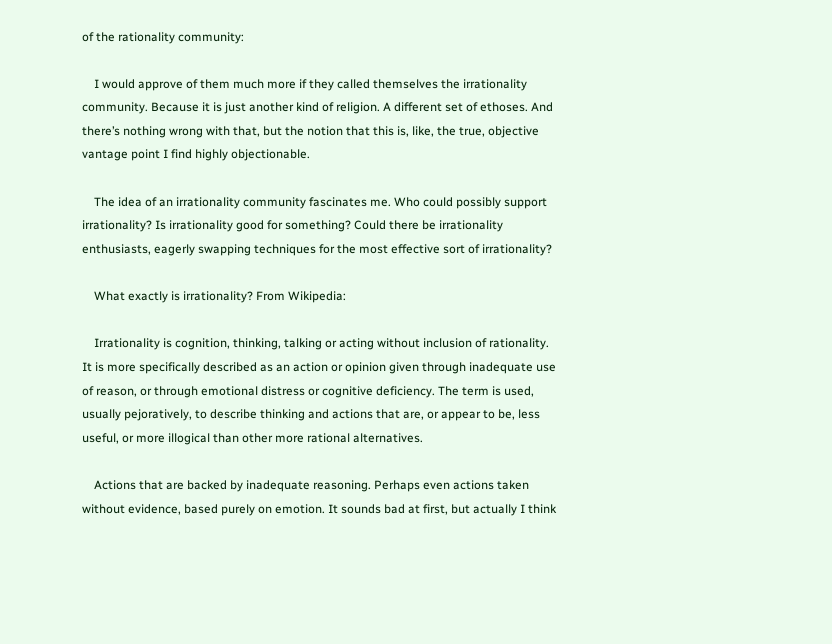of the rationality community:

    I would approve of them much more if they called themselves the irrationality community. Because it is just another kind of religion. A different set of ethoses. And there’s nothing wrong with that, but the notion that this is, like, the true, objective vantage point I find highly objectionable.

    The idea of an irrationality community fascinates me. Who could possibly support irrationality? Is irrationality good for something? Could there be irrationality enthusiasts, eagerly swapping techniques for the most effective sort of irrationality?

    What exactly is irrationality? From Wikipedia:

    Irrationality is cognition, thinking, talking or acting without inclusion of rationality. It is more specifically described as an action or opinion given through inadequate use of reason, or through emotional distress or cognitive deficiency. The term is used, usually pejoratively, to describe thinking and actions that are, or appear to be, less useful, or more illogical than other more rational alternatives.

    Actions that are backed by inadequate reasoning. Perhaps even actions taken without evidence, based purely on emotion. It sounds bad at first, but actually I think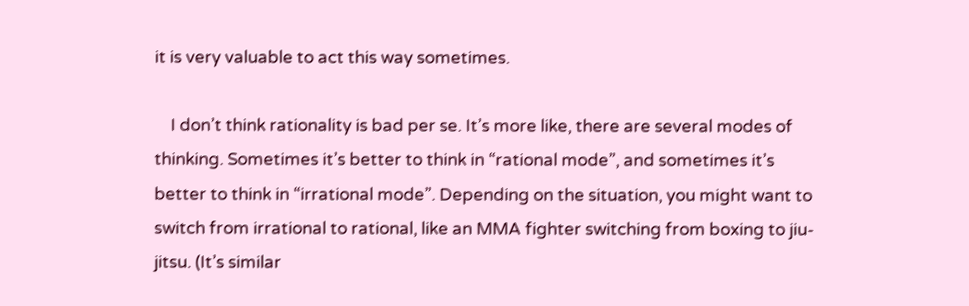it is very valuable to act this way sometimes.

    I don’t think rationality is bad per se. It’s more like, there are several modes of thinking. Sometimes it’s better to think in “rational mode”, and sometimes it’s better to think in “irrational mode”. Depending on the situation, you might want to switch from irrational to rational, like an MMA fighter switching from boxing to jiu-jitsu. (It’s similar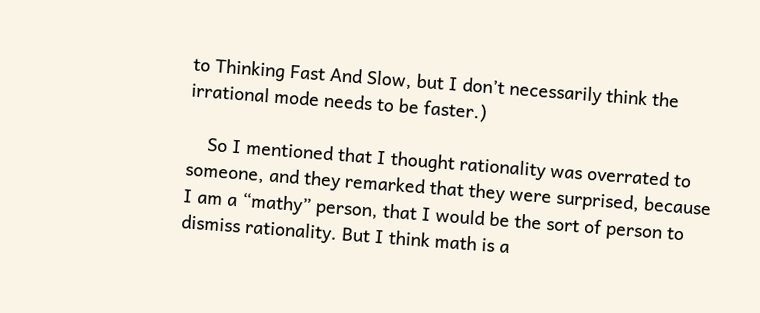to Thinking Fast And Slow, but I don’t necessarily think the irrational mode needs to be faster.)

    So I mentioned that I thought rationality was overrated to someone, and they remarked that they were surprised, because I am a “mathy” person, that I would be the sort of person to dismiss rationality. But I think math is a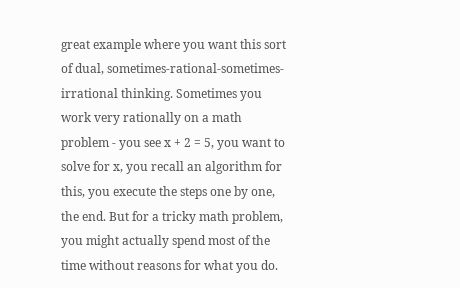great example where you want this sort of dual, sometimes-rational-sometimes-irrational thinking. Sometimes you work very rationally on a math problem - you see x + 2 = 5, you want to solve for x, you recall an algorithm for this, you execute the steps one by one, the end. But for a tricky math problem, you might actually spend most of the time without reasons for what you do.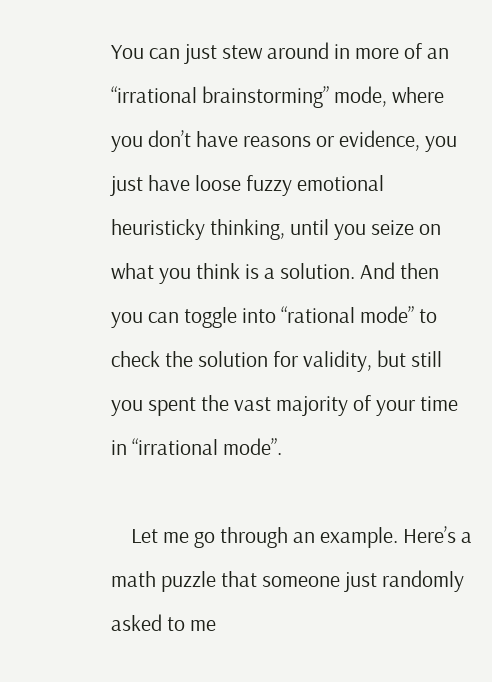You can just stew around in more of an “irrational brainstorming” mode, where you don’t have reasons or evidence, you just have loose fuzzy emotional heuristicky thinking, until you seize on what you think is a solution. And then you can toggle into “rational mode” to check the solution for validity, but still you spent the vast majority of your time in “irrational mode”.

    Let me go through an example. Here’s a math puzzle that someone just randomly asked to me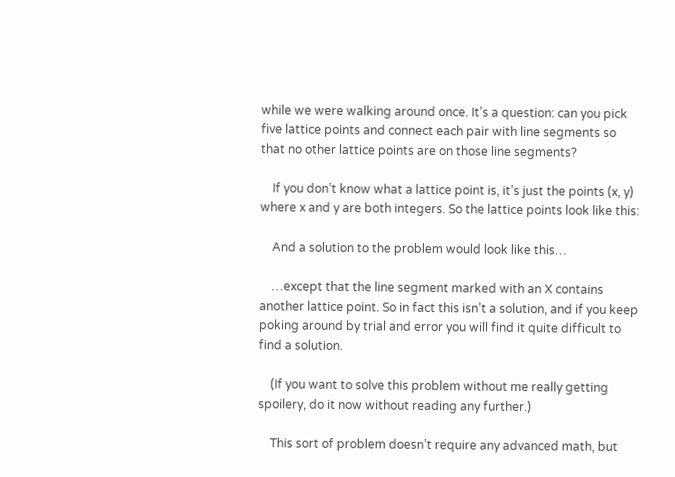while we were walking around once. It’s a question: can you pick five lattice points and connect each pair with line segments so that no other lattice points are on those line segments?

    If you don’t know what a lattice point is, it’s just the points (x, y) where x and y are both integers. So the lattice points look like this:

    And a solution to the problem would look like this…

    …except that the line segment marked with an X contains another lattice point. So in fact this isn’t a solution, and if you keep poking around by trial and error you will find it quite difficult to find a solution.

    (If you want to solve this problem without me really getting spoilery, do it now without reading any further.)

    This sort of problem doesn’t require any advanced math, but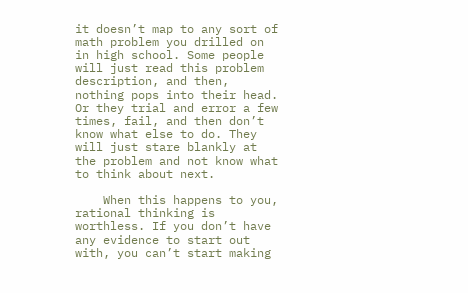it doesn’t map to any sort of math problem you drilled on in high school. Some people will just read this problem description, and then, nothing pops into their head. Or they trial and error a few times, fail, and then don’t know what else to do. They will just stare blankly at the problem and not know what to think about next.

    When this happens to you, rational thinking is worthless. If you don’t have any evidence to start out with, you can’t start making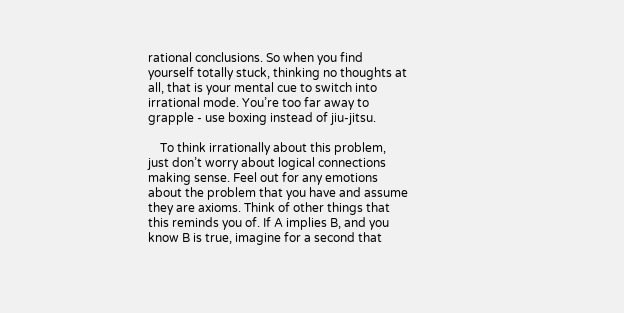rational conclusions. So when you find yourself totally stuck, thinking no thoughts at all, that is your mental cue to switch into irrational mode. You’re too far away to grapple - use boxing instead of jiu-jitsu.

    To think irrationally about this problem, just don’t worry about logical connections making sense. Feel out for any emotions about the problem that you have and assume they are axioms. Think of other things that this reminds you of. If A implies B, and you know B is true, imagine for a second that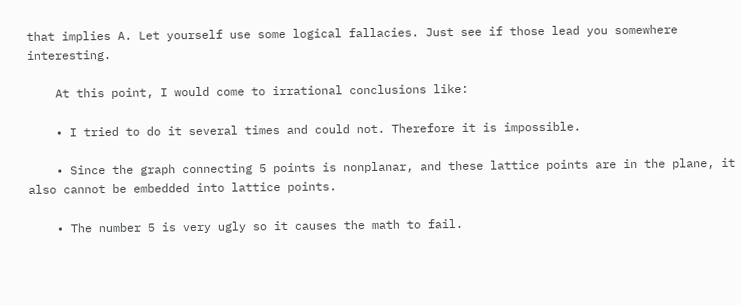that implies A. Let yourself use some logical fallacies. Just see if those lead you somewhere interesting.

    At this point, I would come to irrational conclusions like:

    • I tried to do it several times and could not. Therefore it is impossible.

    • Since the graph connecting 5 points is nonplanar, and these lattice points are in the plane, it also cannot be embedded into lattice points.

    • The number 5 is very ugly so it causes the math to fail.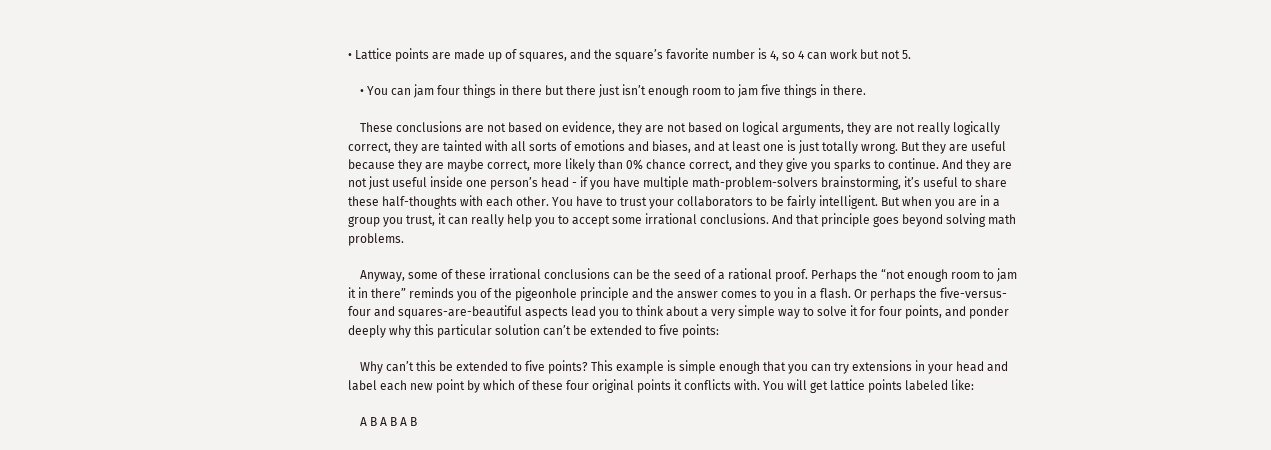• Lattice points are made up of squares, and the square’s favorite number is 4, so 4 can work but not 5.

    • You can jam four things in there but there just isn’t enough room to jam five things in there.

    These conclusions are not based on evidence, they are not based on logical arguments, they are not really logically correct, they are tainted with all sorts of emotions and biases, and at least one is just totally wrong. But they are useful because they are maybe correct, more likely than 0% chance correct, and they give you sparks to continue. And they are not just useful inside one person’s head - if you have multiple math-problem-solvers brainstorming, it’s useful to share these half-thoughts with each other. You have to trust your collaborators to be fairly intelligent. But when you are in a group you trust, it can really help you to accept some irrational conclusions. And that principle goes beyond solving math problems.

    Anyway, some of these irrational conclusions can be the seed of a rational proof. Perhaps the “not enough room to jam it in there” reminds you of the pigeonhole principle and the answer comes to you in a flash. Or perhaps the five-versus-four and squares-are-beautiful aspects lead you to think about a very simple way to solve it for four points, and ponder deeply why this particular solution can’t be extended to five points:

    Why can’t this be extended to five points? This example is simple enough that you can try extensions in your head and label each new point by which of these four original points it conflicts with. You will get lattice points labeled like:

    A B A B A B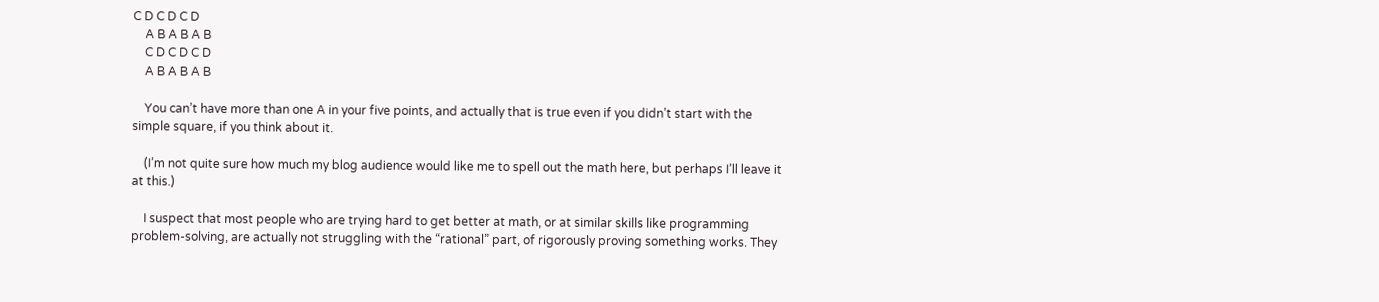C D C D C D
    A B A B A B
    C D C D C D
    A B A B A B

    You can’t have more than one A in your five points, and actually that is true even if you didn’t start with the simple square, if you think about it.

    (I’m not quite sure how much my blog audience would like me to spell out the math here, but perhaps I’ll leave it at this.)

    I suspect that most people who are trying hard to get better at math, or at similar skills like programming problem-solving, are actually not struggling with the “rational” part, of rigorously proving something works. They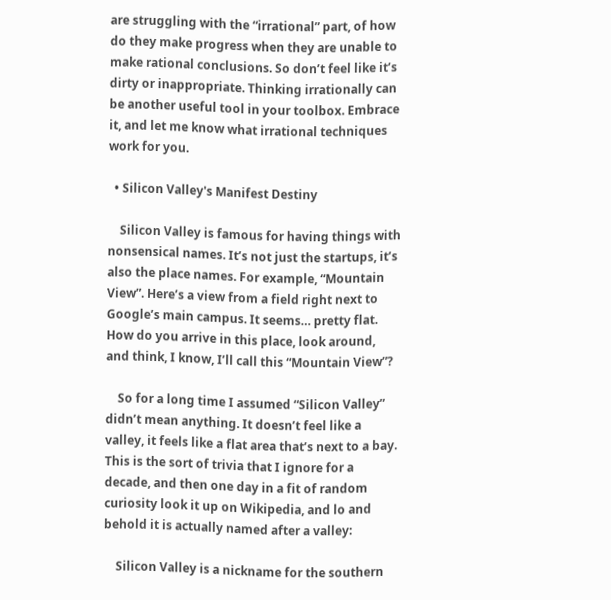are struggling with the “irrational” part, of how do they make progress when they are unable to make rational conclusions. So don’t feel like it’s dirty or inappropriate. Thinking irrationally can be another useful tool in your toolbox. Embrace it, and let me know what irrational techniques work for you.

  • Silicon Valley's Manifest Destiny

    Silicon Valley is famous for having things with nonsensical names. It’s not just the startups, it’s also the place names. For example, “Mountain View”. Here’s a view from a field right next to Google’s main campus. It seems… pretty flat. How do you arrive in this place, look around, and think, I know, I’ll call this “Mountain View”?

    So for a long time I assumed “Silicon Valley” didn’t mean anything. It doesn’t feel like a valley, it feels like a flat area that’s next to a bay. This is the sort of trivia that I ignore for a decade, and then one day in a fit of random curiosity look it up on Wikipedia, and lo and behold it is actually named after a valley:

    Silicon Valley is a nickname for the southern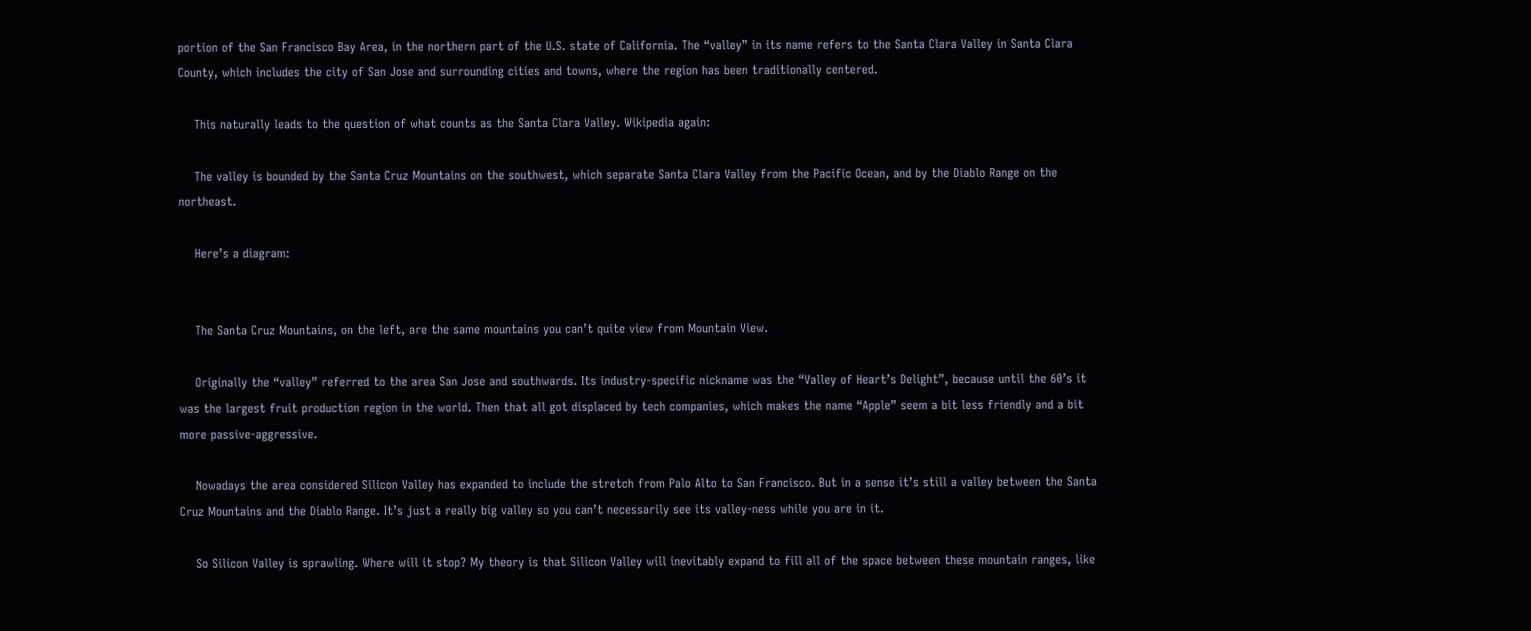portion of the San Francisco Bay Area, in the northern part of the U.S. state of California. The “valley” in its name refers to the Santa Clara Valley in Santa Clara County, which includes the city of San Jose and surrounding cities and towns, where the region has been traditionally centered.

    This naturally leads to the question of what counts as the Santa Clara Valley. Wikipedia again:

    The valley is bounded by the Santa Cruz Mountains on the southwest, which separate Santa Clara Valley from the Pacific Ocean, and by the Diablo Range on the northeast.

    Here’s a diagram:


    The Santa Cruz Mountains, on the left, are the same mountains you can’t quite view from Mountain View.

    Originally the “valley” referred to the area San Jose and southwards. Its industry-specific nickname was the “Valley of Heart’s Delight”, because until the 60’s it was the largest fruit production region in the world. Then that all got displaced by tech companies, which makes the name “Apple” seem a bit less friendly and a bit more passive-aggressive.

    Nowadays the area considered Silicon Valley has expanded to include the stretch from Palo Alto to San Francisco. But in a sense it’s still a valley between the Santa Cruz Mountains and the Diablo Range. It’s just a really big valley so you can’t necessarily see its valley-ness while you are in it.

    So Silicon Valley is sprawling. Where will it stop? My theory is that Silicon Valley will inevitably expand to fill all of the space between these mountain ranges, like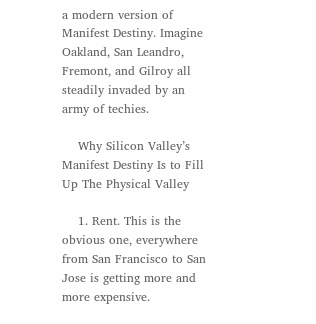a modern version of Manifest Destiny. Imagine Oakland, San Leandro, Fremont, and Gilroy all steadily invaded by an army of techies.

    Why Silicon Valley’s Manifest Destiny Is to Fill Up The Physical Valley

    1. Rent. This is the obvious one, everywhere from San Francisco to San Jose is getting more and more expensive.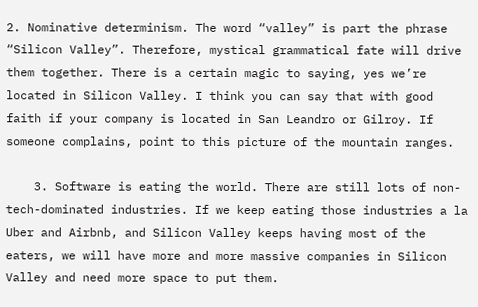2. Nominative determinism. The word “valley” is part the phrase “Silicon Valley”. Therefore, mystical grammatical fate will drive them together. There is a certain magic to saying, yes we’re located in Silicon Valley. I think you can say that with good faith if your company is located in San Leandro or Gilroy. If someone complains, point to this picture of the mountain ranges.

    3. Software is eating the world. There are still lots of non-tech-dominated industries. If we keep eating those industries a la Uber and Airbnb, and Silicon Valley keeps having most of the eaters, we will have more and more massive companies in Silicon Valley and need more space to put them.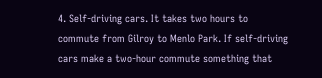4. Self-driving cars. It takes two hours to commute from Gilroy to Menlo Park. If self-driving cars make a two-hour commute something that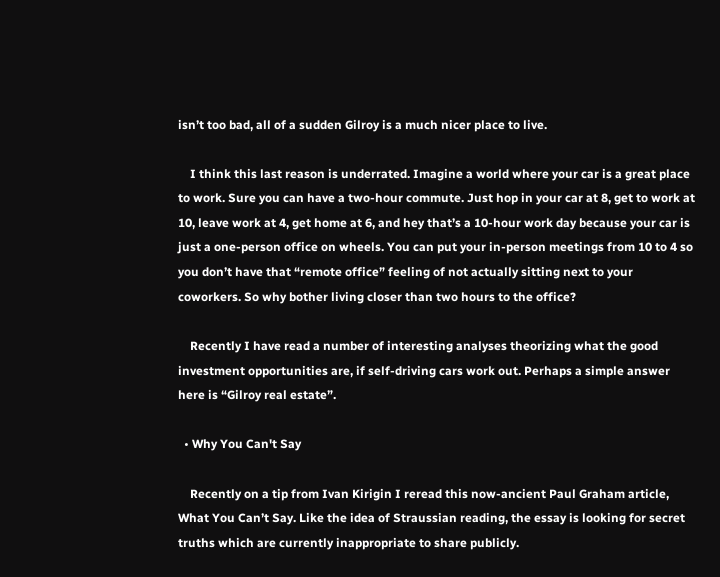isn’t too bad, all of a sudden Gilroy is a much nicer place to live.

    I think this last reason is underrated. Imagine a world where your car is a great place to work. Sure you can have a two-hour commute. Just hop in your car at 8, get to work at 10, leave work at 4, get home at 6, and hey that’s a 10-hour work day because your car is just a one-person office on wheels. You can put your in-person meetings from 10 to 4 so you don’t have that “remote office” feeling of not actually sitting next to your coworkers. So why bother living closer than two hours to the office?

    Recently I have read a number of interesting analyses theorizing what the good investment opportunities are, if self-driving cars work out. Perhaps a simple answer here is “Gilroy real estate”.

  • Why You Can't Say

    Recently on a tip from Ivan Kirigin I reread this now-ancient Paul Graham article, What You Can’t Say. Like the idea of Straussian reading, the essay is looking for secret truths which are currently inappropriate to share publicly.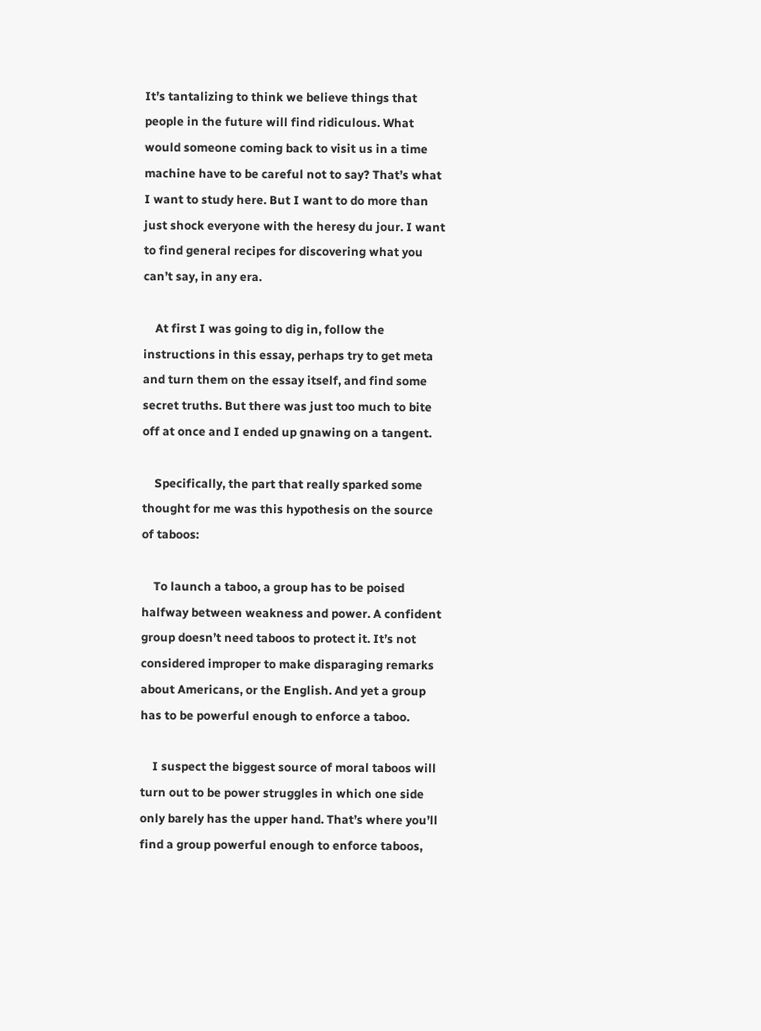It’s tantalizing to think we believe things that people in the future will find ridiculous. What would someone coming back to visit us in a time machine have to be careful not to say? That’s what I want to study here. But I want to do more than just shock everyone with the heresy du jour. I want to find general recipes for discovering what you can’t say, in any era.

    At first I was going to dig in, follow the instructions in this essay, perhaps try to get meta and turn them on the essay itself, and find some secret truths. But there was just too much to bite off at once and I ended up gnawing on a tangent.

    Specifically, the part that really sparked some thought for me was this hypothesis on the source of taboos:

    To launch a taboo, a group has to be poised halfway between weakness and power. A confident group doesn’t need taboos to protect it. It’s not considered improper to make disparaging remarks about Americans, or the English. And yet a group has to be powerful enough to enforce a taboo.

    I suspect the biggest source of moral taboos will turn out to be power struggles in which one side only barely has the upper hand. That’s where you’ll find a group powerful enough to enforce taboos,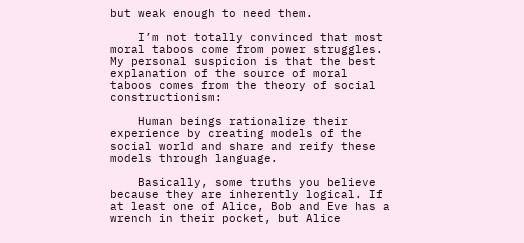but weak enough to need them.

    I’m not totally convinced that most moral taboos come from power struggles. My personal suspicion is that the best explanation of the source of moral taboos comes from the theory of social constructionism:

    Human beings rationalize their experience by creating models of the social world and share and reify these models through language.

    Basically, some truths you believe because they are inherently logical. If at least one of Alice, Bob and Eve has a wrench in their pocket, but Alice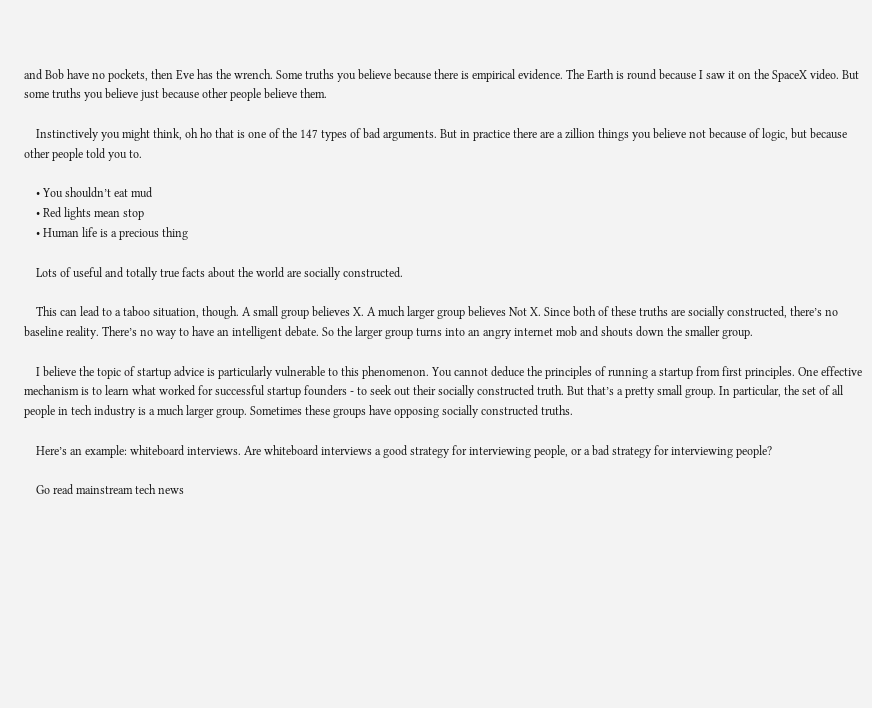and Bob have no pockets, then Eve has the wrench. Some truths you believe because there is empirical evidence. The Earth is round because I saw it on the SpaceX video. But some truths you believe just because other people believe them.

    Instinctively you might think, oh ho that is one of the 147 types of bad arguments. But in practice there are a zillion things you believe not because of logic, but because other people told you to.

    • You shouldn’t eat mud
    • Red lights mean stop
    • Human life is a precious thing

    Lots of useful and totally true facts about the world are socially constructed.

    This can lead to a taboo situation, though. A small group believes X. A much larger group believes Not X. Since both of these truths are socially constructed, there’s no baseline reality. There’s no way to have an intelligent debate. So the larger group turns into an angry internet mob and shouts down the smaller group.

    I believe the topic of startup advice is particularly vulnerable to this phenomenon. You cannot deduce the principles of running a startup from first principles. One effective mechanism is to learn what worked for successful startup founders - to seek out their socially constructed truth. But that’s a pretty small group. In particular, the set of all people in tech industry is a much larger group. Sometimes these groups have opposing socially constructed truths.

    Here’s an example: whiteboard interviews. Are whiteboard interviews a good strategy for interviewing people, or a bad strategy for interviewing people?

    Go read mainstream tech news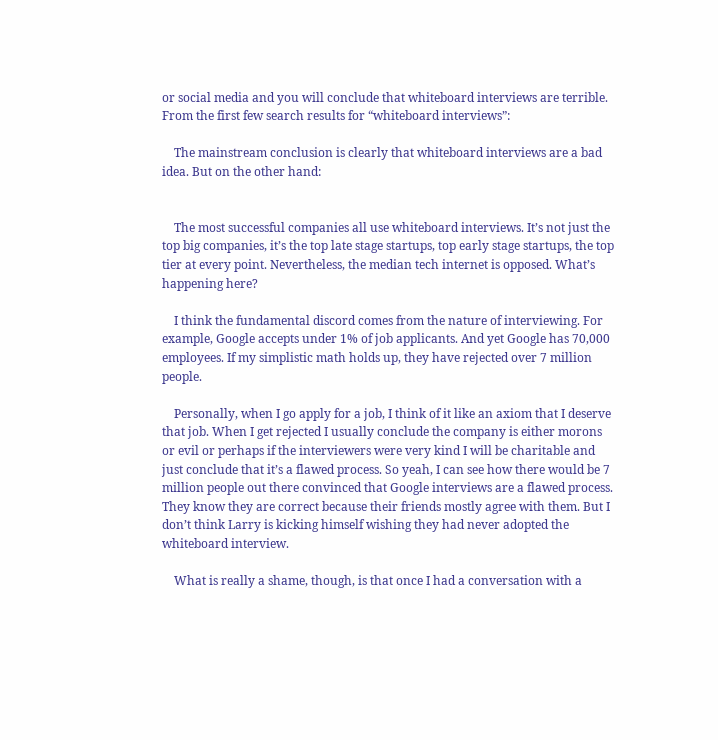or social media and you will conclude that whiteboard interviews are terrible. From the first few search results for “whiteboard interviews”:

    The mainstream conclusion is clearly that whiteboard interviews are a bad idea. But on the other hand:


    The most successful companies all use whiteboard interviews. It’s not just the top big companies, it’s the top late stage startups, top early stage startups, the top tier at every point. Nevertheless, the median tech internet is opposed. What’s happening here?

    I think the fundamental discord comes from the nature of interviewing. For example, Google accepts under 1% of job applicants. And yet Google has 70,000 employees. If my simplistic math holds up, they have rejected over 7 million people.

    Personally, when I go apply for a job, I think of it like an axiom that I deserve that job. When I get rejected I usually conclude the company is either morons or evil or perhaps if the interviewers were very kind I will be charitable and just conclude that it’s a flawed process. So yeah, I can see how there would be 7 million people out there convinced that Google interviews are a flawed process. They know they are correct because their friends mostly agree with them. But I don’t think Larry is kicking himself wishing they had never adopted the whiteboard interview.

    What is really a shame, though, is that once I had a conversation with a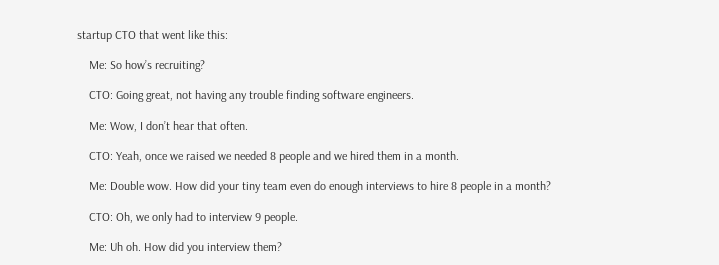startup CTO that went like this:

    Me: So how’s recruiting?

    CTO: Going great, not having any trouble finding software engineers.

    Me: Wow, I don’t hear that often.

    CTO: Yeah, once we raised we needed 8 people and we hired them in a month.

    Me: Double wow. How did your tiny team even do enough interviews to hire 8 people in a month?

    CTO: Oh, we only had to interview 9 people.

    Me: Uh oh. How did you interview them?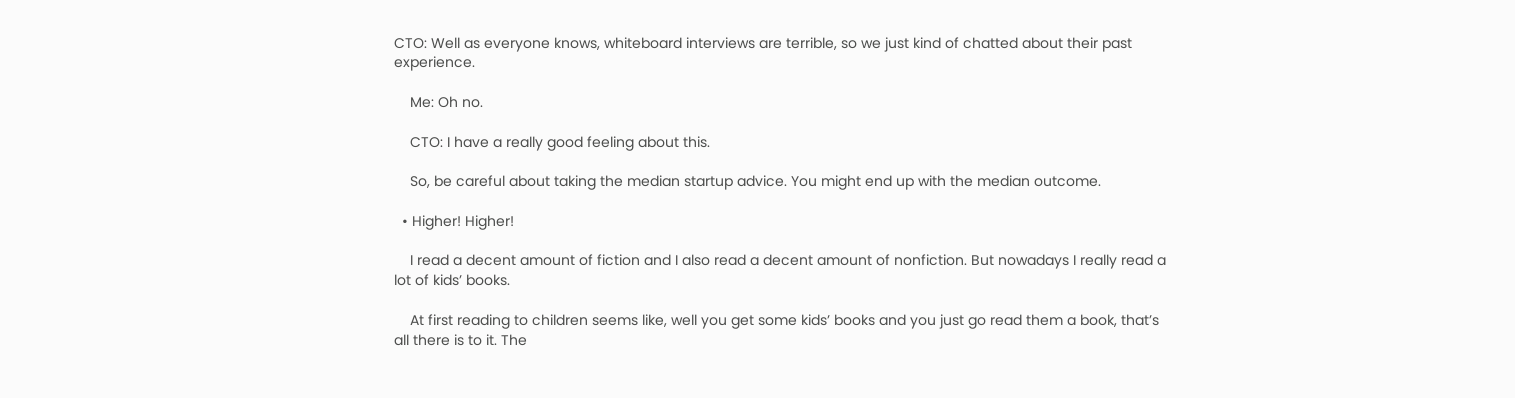CTO: Well as everyone knows, whiteboard interviews are terrible, so we just kind of chatted about their past experience.

    Me: Oh no.

    CTO: I have a really good feeling about this.

    So, be careful about taking the median startup advice. You might end up with the median outcome.

  • Higher! Higher!

    I read a decent amount of fiction and I also read a decent amount of nonfiction. But nowadays I really read a lot of kids’ books.

    At first reading to children seems like, well you get some kids’ books and you just go read them a book, that’s all there is to it. The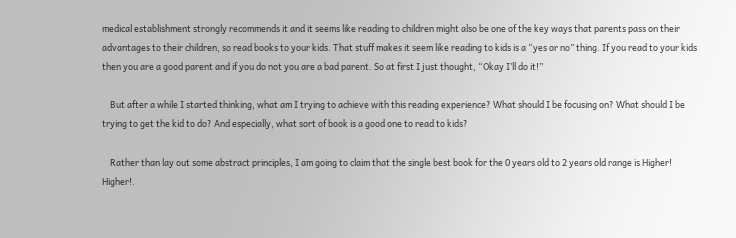medical establishment strongly recommends it and it seems like reading to children might also be one of the key ways that parents pass on their advantages to their children, so read books to your kids. That stuff makes it seem like reading to kids is a “yes or no” thing. If you read to your kids then you are a good parent and if you do not you are a bad parent. So at first I just thought, “Okay I’ll do it!”

    But after a while I started thinking, what am I trying to achieve with this reading experience? What should I be focusing on? What should I be trying to get the kid to do? And especially, what sort of book is a good one to read to kids?

    Rather than lay out some abstract principles, I am going to claim that the single best book for the 0 years old to 2 years old range is Higher! Higher!.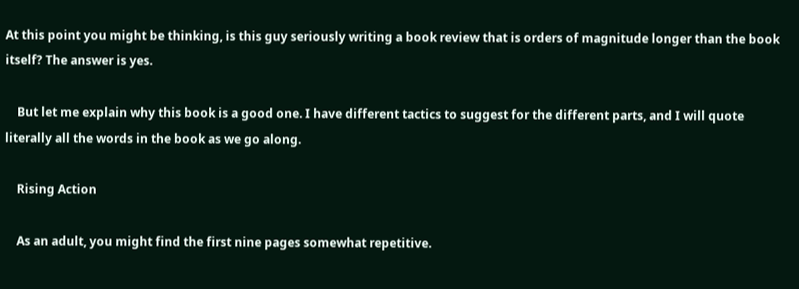At this point you might be thinking, is this guy seriously writing a book review that is orders of magnitude longer than the book itself? The answer is yes.

    But let me explain why this book is a good one. I have different tactics to suggest for the different parts, and I will quote literally all the words in the book as we go along.

    Rising Action

    As an adult, you might find the first nine pages somewhat repetitive.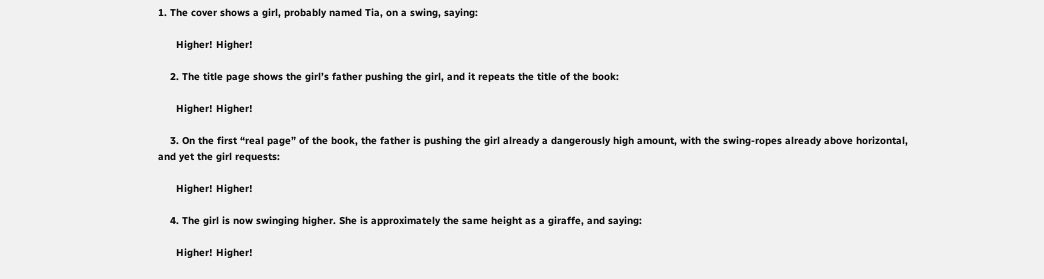1. The cover shows a girl, probably named Tia, on a swing, saying:

      Higher! Higher!

    2. The title page shows the girl’s father pushing the girl, and it repeats the title of the book:

      Higher! Higher!

    3. On the first “real page” of the book, the father is pushing the girl already a dangerously high amount, with the swing-ropes already above horizontal, and yet the girl requests:

      Higher! Higher!

    4. The girl is now swinging higher. She is approximately the same height as a giraffe, and saying:

      Higher! Higher!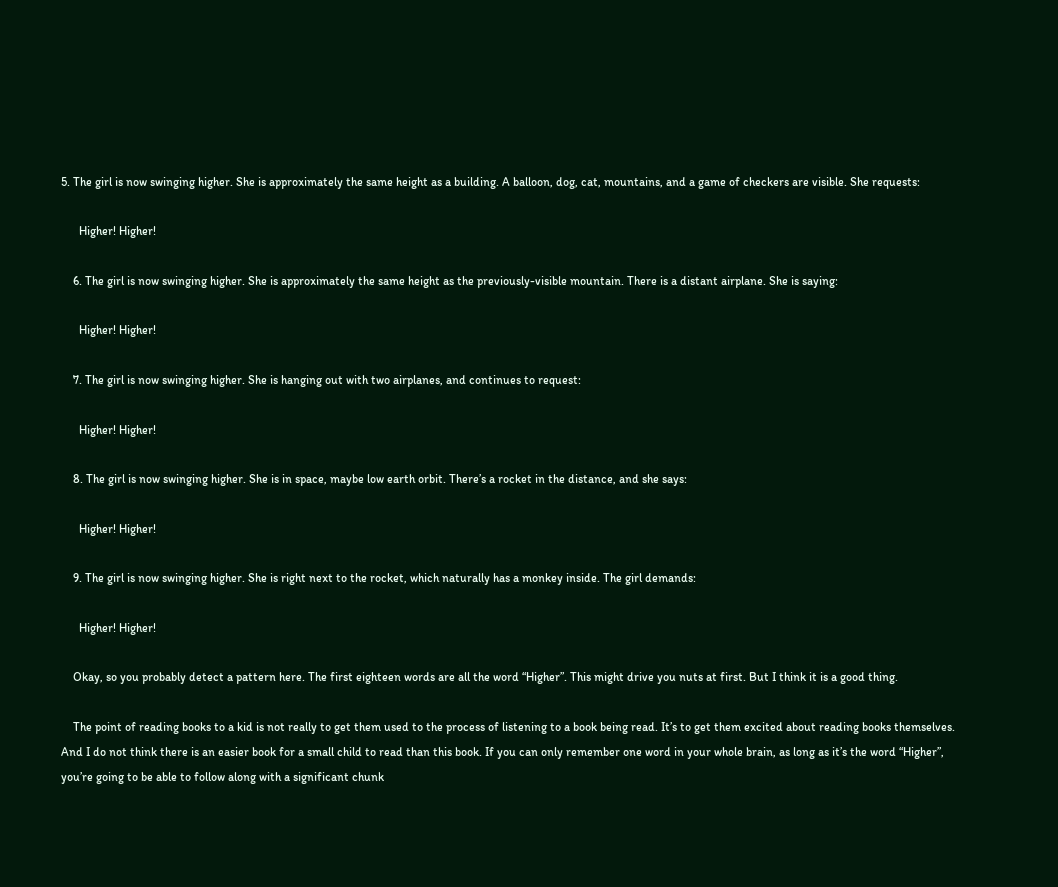5. The girl is now swinging higher. She is approximately the same height as a building. A balloon, dog, cat, mountains, and a game of checkers are visible. She requests:

      Higher! Higher!

    6. The girl is now swinging higher. She is approximately the same height as the previously-visible mountain. There is a distant airplane. She is saying:

      Higher! Higher!

    7. The girl is now swinging higher. She is hanging out with two airplanes, and continues to request:

      Higher! Higher!

    8. The girl is now swinging higher. She is in space, maybe low earth orbit. There’s a rocket in the distance, and she says:

      Higher! Higher!

    9. The girl is now swinging higher. She is right next to the rocket, which naturally has a monkey inside. The girl demands:

      Higher! Higher!

    Okay, so you probably detect a pattern here. The first eighteen words are all the word “Higher”. This might drive you nuts at first. But I think it is a good thing.

    The point of reading books to a kid is not really to get them used to the process of listening to a book being read. It’s to get them excited about reading books themselves. And I do not think there is an easier book for a small child to read than this book. If you can only remember one word in your whole brain, as long as it’s the word “Higher”, you’re going to be able to follow along with a significant chunk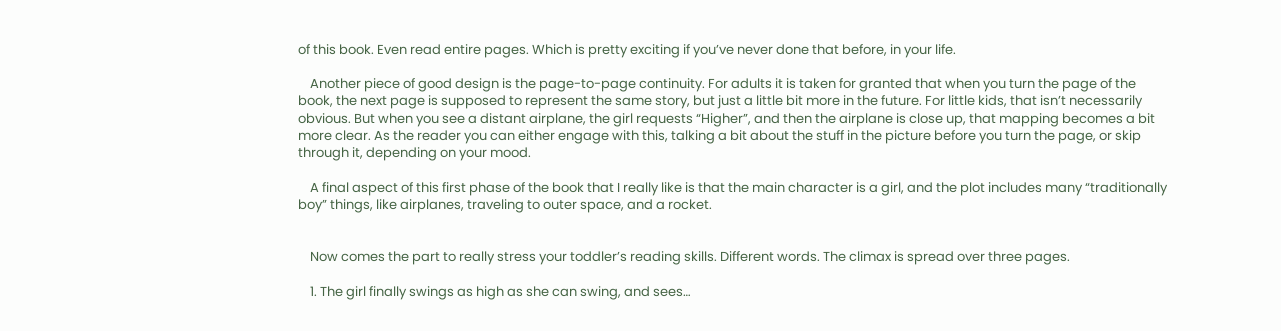of this book. Even read entire pages. Which is pretty exciting if you’ve never done that before, in your life.

    Another piece of good design is the page-to-page continuity. For adults it is taken for granted that when you turn the page of the book, the next page is supposed to represent the same story, but just a little bit more in the future. For little kids, that isn’t necessarily obvious. But when you see a distant airplane, the girl requests “Higher”, and then the airplane is close up, that mapping becomes a bit more clear. As the reader you can either engage with this, talking a bit about the stuff in the picture before you turn the page, or skip through it, depending on your mood.

    A final aspect of this first phase of the book that I really like is that the main character is a girl, and the plot includes many “traditionally boy” things, like airplanes, traveling to outer space, and a rocket.


    Now comes the part to really stress your toddler’s reading skills. Different words. The climax is spread over three pages.

    1. The girl finally swings as high as she can swing, and sees…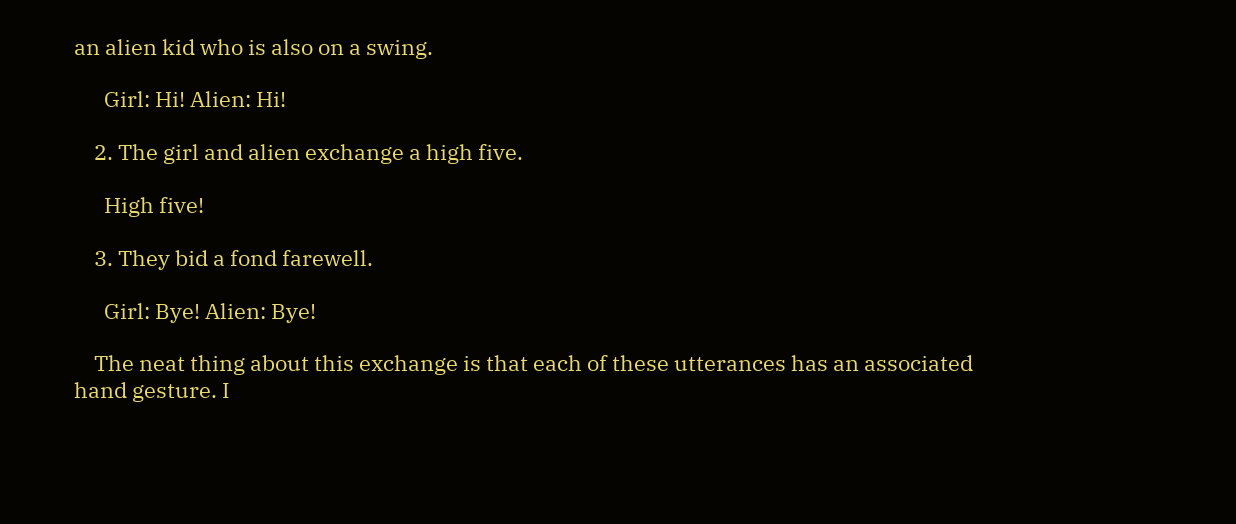an alien kid who is also on a swing.

      Girl: Hi! Alien: Hi!

    2. The girl and alien exchange a high five.

      High five!

    3. They bid a fond farewell.

      Girl: Bye! Alien: Bye!

    The neat thing about this exchange is that each of these utterances has an associated hand gesture. I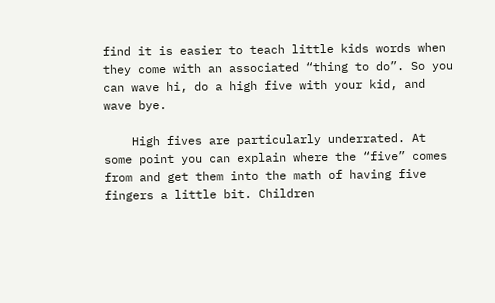find it is easier to teach little kids words when they come with an associated “thing to do”. So you can wave hi, do a high five with your kid, and wave bye.

    High fives are particularly underrated. At some point you can explain where the “five” comes from and get them into the math of having five fingers a little bit. Children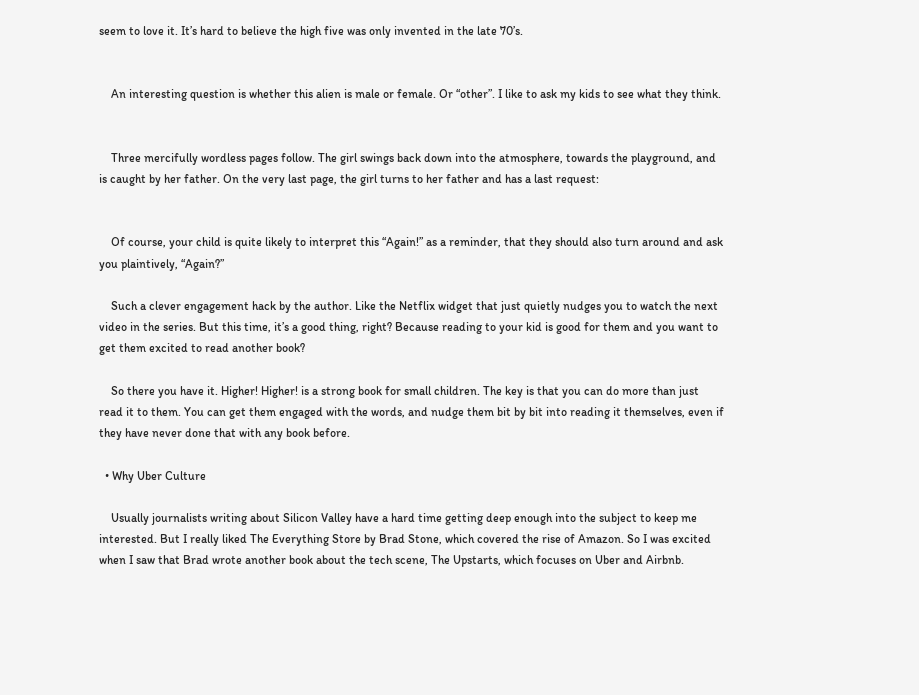seem to love it. It’s hard to believe the high five was only invented in the late 70’s.


    An interesting question is whether this alien is male or female. Or “other”. I like to ask my kids to see what they think.


    Three mercifully wordless pages follow. The girl swings back down into the atmosphere, towards the playground, and is caught by her father. On the very last page, the girl turns to her father and has a last request:


    Of course, your child is quite likely to interpret this “Again!” as a reminder, that they should also turn around and ask you plaintively, “Again?”

    Such a clever engagement hack by the author. Like the Netflix widget that just quietly nudges you to watch the next video in the series. But this time, it’s a good thing, right? Because reading to your kid is good for them and you want to get them excited to read another book?

    So there you have it. Higher! Higher! is a strong book for small children. The key is that you can do more than just read it to them. You can get them engaged with the words, and nudge them bit by bit into reading it themselves, even if they have never done that with any book before.

  • Why Uber Culture

    Usually journalists writing about Silicon Valley have a hard time getting deep enough into the subject to keep me interested. But I really liked The Everything Store by Brad Stone, which covered the rise of Amazon. So I was excited when I saw that Brad wrote another book about the tech scene, The Upstarts, which focuses on Uber and Airbnb.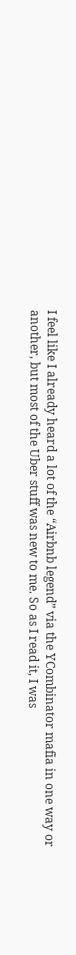I feel like I already heard a lot of the “Airbnb legend” via the YCombinator mafia in one way or another, but most of the Uber stuff was new to me. So as I read it, I was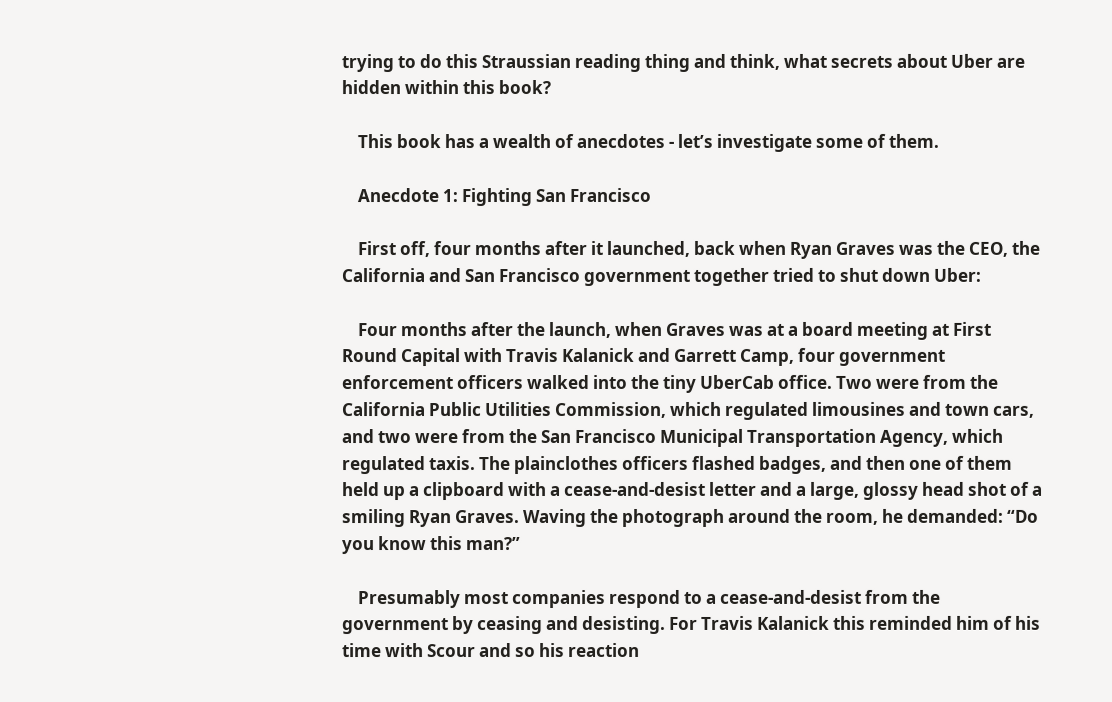trying to do this Straussian reading thing and think, what secrets about Uber are hidden within this book?

    This book has a wealth of anecdotes - let’s investigate some of them.

    Anecdote 1: Fighting San Francisco

    First off, four months after it launched, back when Ryan Graves was the CEO, the California and San Francisco government together tried to shut down Uber:

    Four months after the launch, when Graves was at a board meeting at First Round Capital with Travis Kalanick and Garrett Camp, four government enforcement officers walked into the tiny UberCab office. Two were from the California Public Utilities Commission, which regulated limousines and town cars, and two were from the San Francisco Municipal Transportation Agency, which regulated taxis. The plainclothes officers flashed badges, and then one of them held up a clipboard with a cease-and-desist letter and a large, glossy head shot of a smiling Ryan Graves. Waving the photograph around the room, he demanded: “Do you know this man?”

    Presumably most companies respond to a cease-and-desist from the government by ceasing and desisting. For Travis Kalanick this reminded him of his time with Scour and so his reaction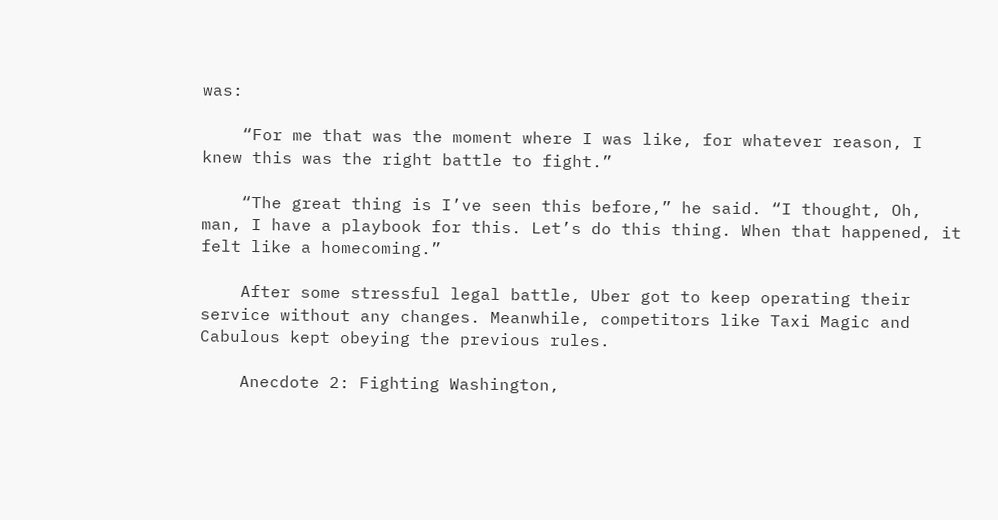was:

    “For me that was the moment where I was like, for whatever reason, I knew this was the right battle to fight.”

    “The great thing is I’ve seen this before,” he said. “I thought, Oh, man, I have a playbook for this. Let’s do this thing. When that happened, it felt like a homecoming.”

    After some stressful legal battle, Uber got to keep operating their service without any changes. Meanwhile, competitors like Taxi Magic and Cabulous kept obeying the previous rules.

    Anecdote 2: Fighting Washington,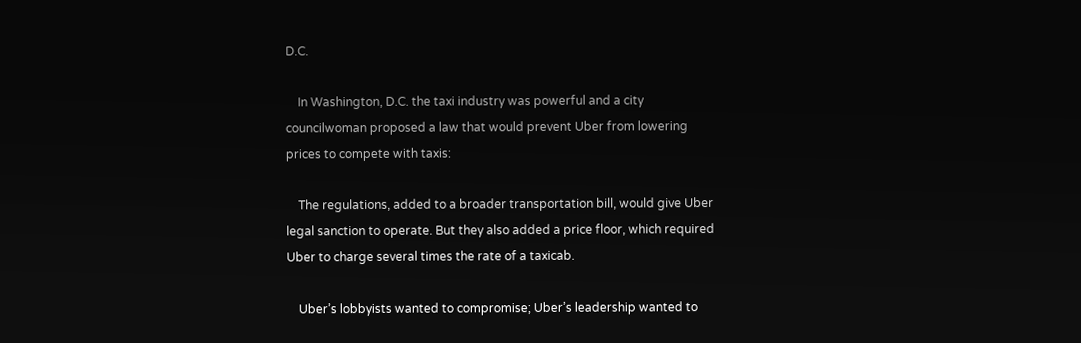D.C.

    In Washington, D.C. the taxi industry was powerful and a city councilwoman proposed a law that would prevent Uber from lowering prices to compete with taxis:

    The regulations, added to a broader transportation bill, would give Uber legal sanction to operate. But they also added a price floor, which required Uber to charge several times the rate of a taxicab.

    Uber’s lobbyists wanted to compromise; Uber’s leadership wanted to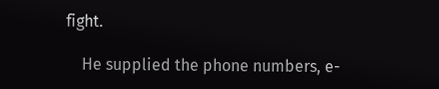fight.

    He supplied the phone numbers, e-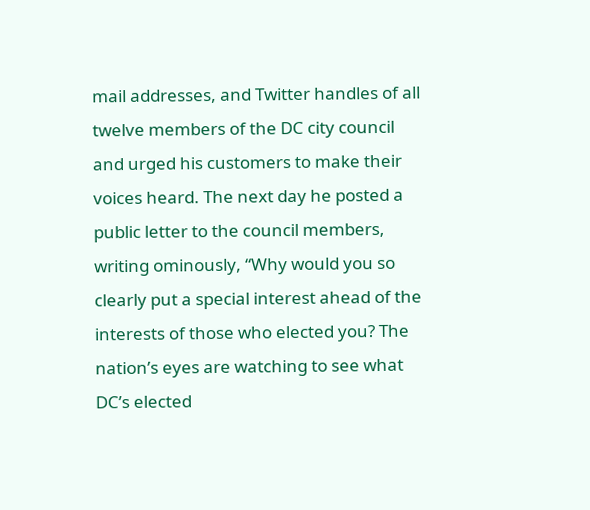mail addresses, and Twitter handles of all twelve members of the DC city council and urged his customers to make their voices heard. The next day he posted a public letter to the council members, writing ominously, “Why would you so clearly put a special interest ahead of the interests of those who elected you? The nation’s eyes are watching to see what DC’s elected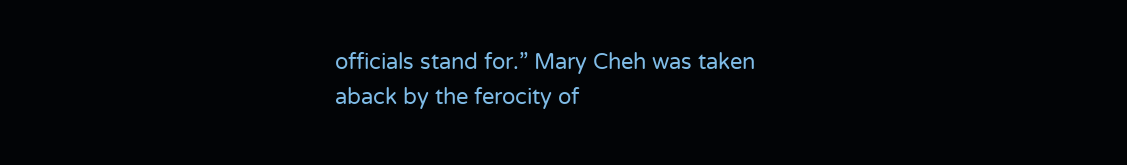officials stand for.” Mary Cheh was taken aback by the ferocity of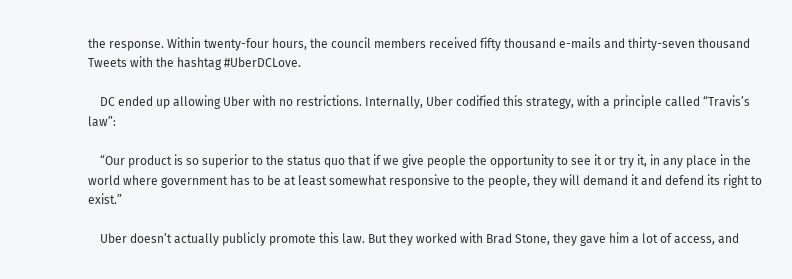the response. Within twenty-four hours, the council members received fifty thousand e-mails and thirty-seven thousand Tweets with the hashtag #UberDCLove.

    DC ended up allowing Uber with no restrictions. Internally, Uber codified this strategy, with a principle called “Travis’s law”:

    “Our product is so superior to the status quo that if we give people the opportunity to see it or try it, in any place in the world where government has to be at least somewhat responsive to the people, they will demand it and defend its right to exist.”

    Uber doesn’t actually publicly promote this law. But they worked with Brad Stone, they gave him a lot of access, and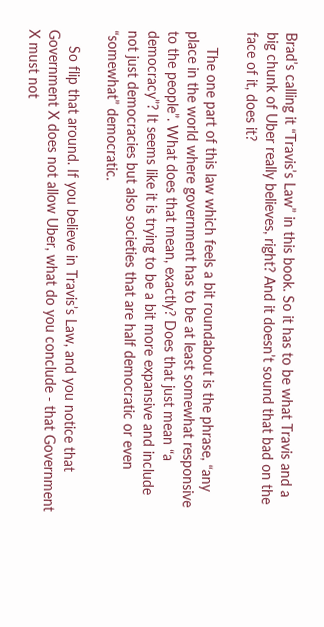Brad’s calling it “Travis’s Law” in this book. So it has to be what Travis and a big chunk of Uber really believes, right? And it doesn’t sound that bad on the face of it, does it?

    The one part of this law which feels a bit roundabout is the phrase, “any place in the world where government has to be at least somewhat responsive to the people”. What does that mean, exactly? Does that just mean “a democracy”? It seems like it is trying to be a bit more expansive and include not just democracies but also societies that are half democratic or even “somewhat” democratic.

    So flip that around. If you believe in Travis’s Law, and you notice that Government X does not allow Uber, what do you conclude - that Government X must not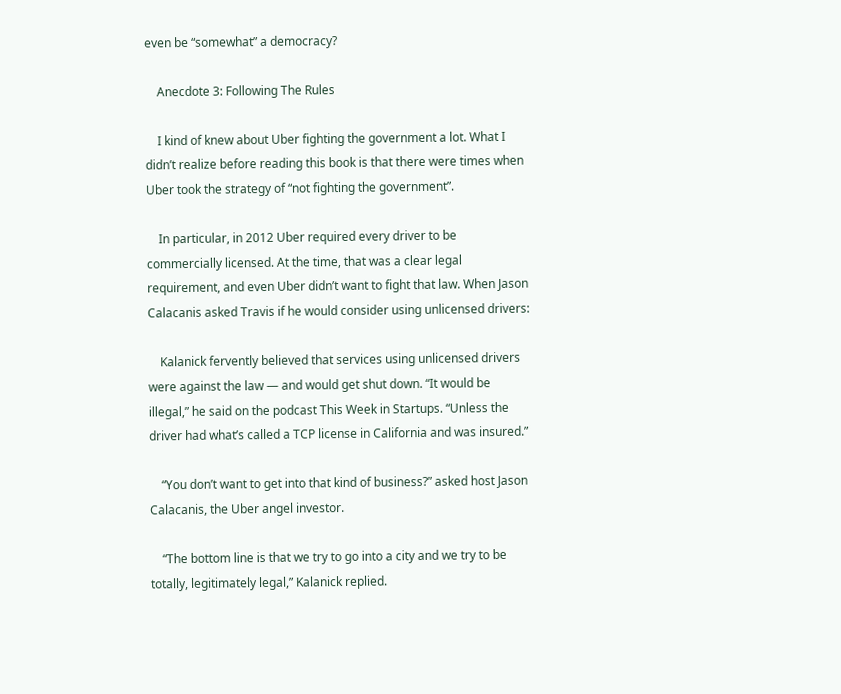even be “somewhat” a democracy?

    Anecdote 3: Following The Rules

    I kind of knew about Uber fighting the government a lot. What I didn’t realize before reading this book is that there were times when Uber took the strategy of “not fighting the government”.

    In particular, in 2012 Uber required every driver to be commercially licensed. At the time, that was a clear legal requirement, and even Uber didn’t want to fight that law. When Jason Calacanis asked Travis if he would consider using unlicensed drivers:

    Kalanick fervently believed that services using unlicensed drivers were against the law — and would get shut down. “It would be illegal,” he said on the podcast This Week in Startups. “Unless the driver had what’s called a TCP license in California and was insured.”

    “You don’t want to get into that kind of business?” asked host Jason Calacanis, the Uber angel investor.

    “The bottom line is that we try to go into a city and we try to be totally, legitimately legal,” Kalanick replied.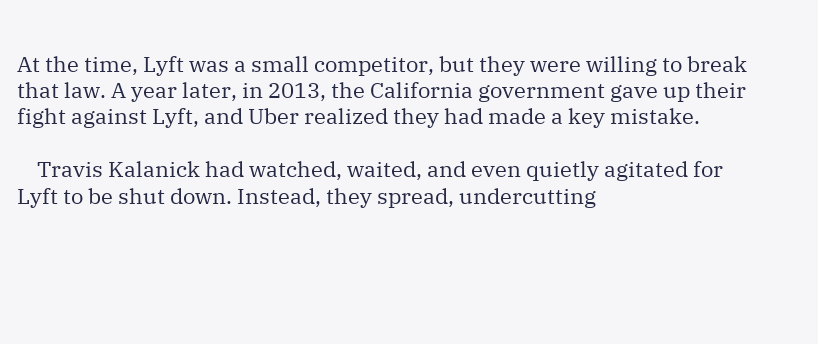At the time, Lyft was a small competitor, but they were willing to break that law. A year later, in 2013, the California government gave up their fight against Lyft, and Uber realized they had made a key mistake.

    Travis Kalanick had watched, waited, and even quietly agitated for Lyft to be shut down. Instead, they spread, undercutting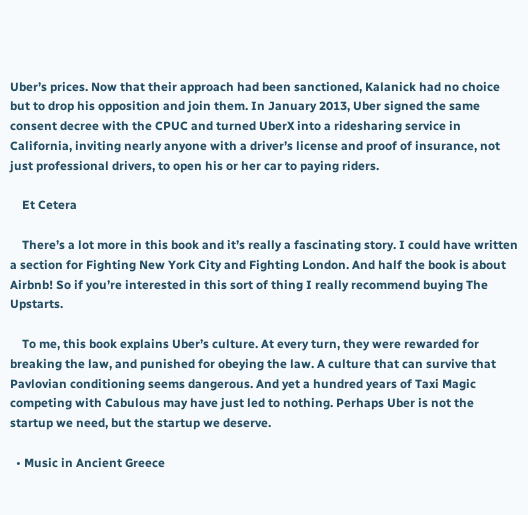Uber’s prices. Now that their approach had been sanctioned, Kalanick had no choice but to drop his opposition and join them. In January 2013, Uber signed the same consent decree with the CPUC and turned UberX into a ridesharing service in California, inviting nearly anyone with a driver’s license and proof of insurance, not just professional drivers, to open his or her car to paying riders.

    Et Cetera

    There’s a lot more in this book and it’s really a fascinating story. I could have written a section for Fighting New York City and Fighting London. And half the book is about Airbnb! So if you’re interested in this sort of thing I really recommend buying The Upstarts.

    To me, this book explains Uber’s culture. At every turn, they were rewarded for breaking the law, and punished for obeying the law. A culture that can survive that Pavlovian conditioning seems dangerous. And yet a hundred years of Taxi Magic competing with Cabulous may have just led to nothing. Perhaps Uber is not the startup we need, but the startup we deserve.

  • Music in Ancient Greece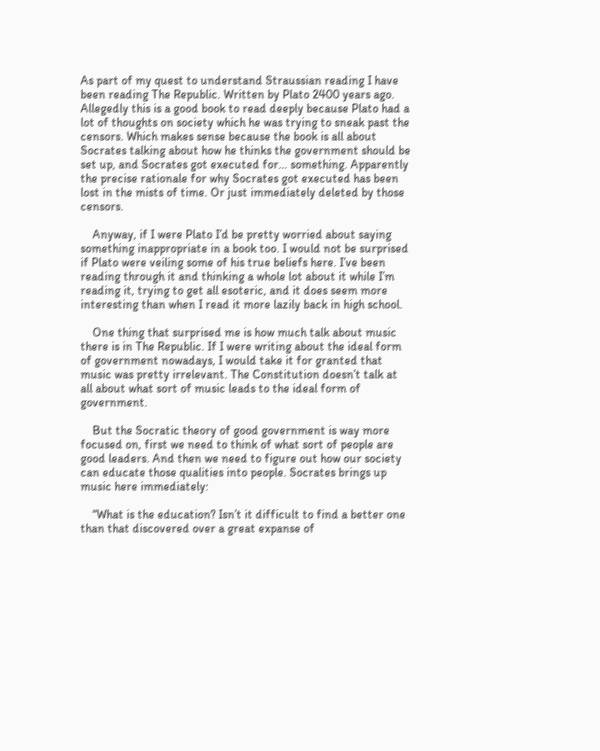As part of my quest to understand Straussian reading I have been reading The Republic. Written by Plato 2400 years ago. Allegedly this is a good book to read deeply because Plato had a lot of thoughts on society which he was trying to sneak past the censors. Which makes sense because the book is all about Socrates talking about how he thinks the government should be set up, and Socrates got executed for… something. Apparently the precise rationale for why Socrates got executed has been lost in the mists of time. Or just immediately deleted by those censors.

    Anyway, if I were Plato I’d be pretty worried about saying something inappropriate in a book too. I would not be surprised if Plato were veiling some of his true beliefs here. I’ve been reading through it and thinking a whole lot about it while I’m reading it, trying to get all esoteric, and it does seem more interesting than when I read it more lazily back in high school.

    One thing that surprised me is how much talk about music there is in The Republic. If I were writing about the ideal form of government nowadays, I would take it for granted that music was pretty irrelevant. The Constitution doesn’t talk at all about what sort of music leads to the ideal form of government.

    But the Socratic theory of good government is way more focused on, first we need to think of what sort of people are good leaders. And then we need to figure out how our society can educate those qualities into people. Socrates brings up music here immediately:

    “What is the education? Isn’t it difficult to find a better one than that discovered over a great expanse of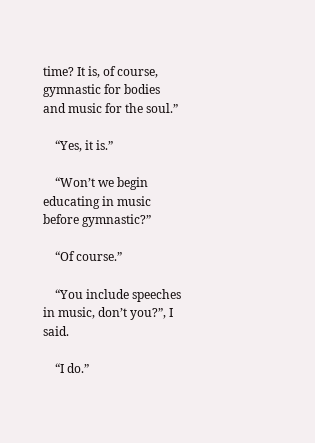time? It is, of course, gymnastic for bodies and music for the soul.”

    “Yes, it is.”

    “Won’t we begin educating in music before gymnastic?”

    “Of course.”

    “You include speeches in music, don’t you?”, I said.

    “I do.”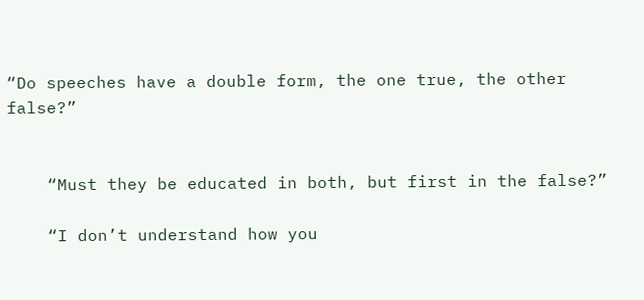“Do speeches have a double form, the one true, the other false?”


    “Must they be educated in both, but first in the false?”

    “I don’t understand how you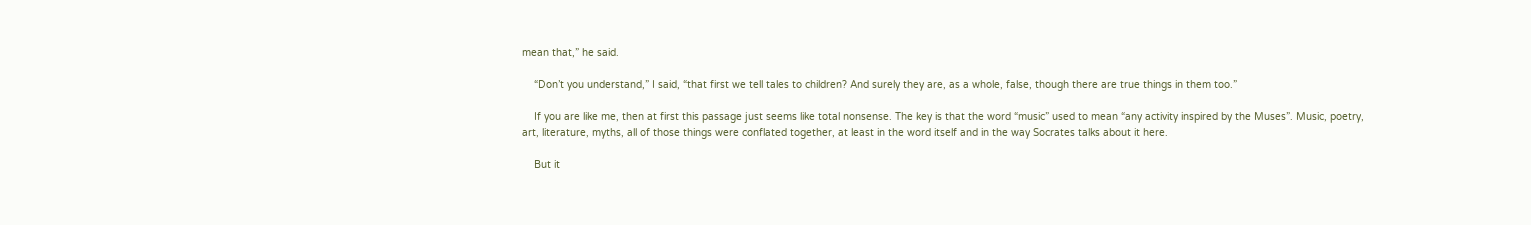mean that,” he said.

    “Don’t you understand,” I said, “that first we tell tales to children? And surely they are, as a whole, false, though there are true things in them too.”

    If you are like me, then at first this passage just seems like total nonsense. The key is that the word “music” used to mean “any activity inspired by the Muses”. Music, poetry, art, literature, myths, all of those things were conflated together, at least in the word itself and in the way Socrates talks about it here.

    But it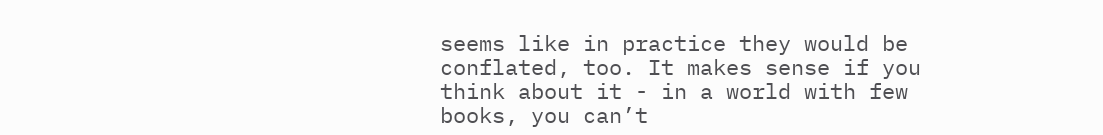seems like in practice they would be conflated, too. It makes sense if you think about it - in a world with few books, you can’t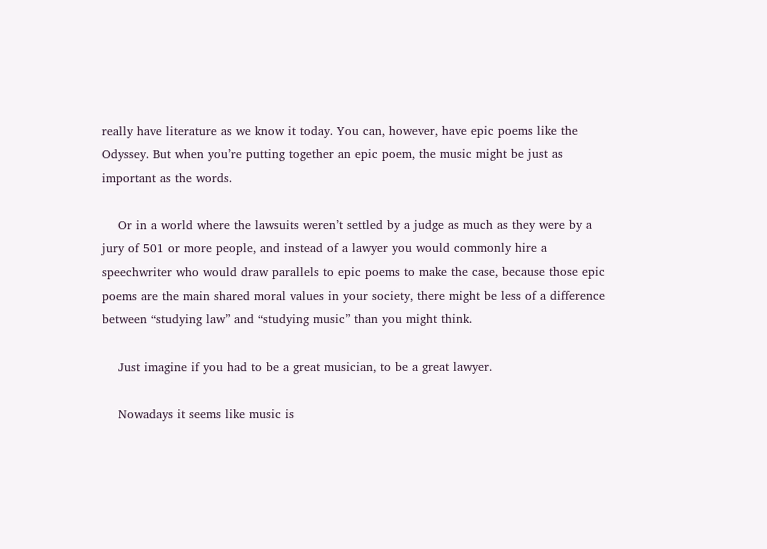really have literature as we know it today. You can, however, have epic poems like the Odyssey. But when you’re putting together an epic poem, the music might be just as important as the words.

    Or in a world where the lawsuits weren’t settled by a judge as much as they were by a jury of 501 or more people, and instead of a lawyer you would commonly hire a speechwriter who would draw parallels to epic poems to make the case, because those epic poems are the main shared moral values in your society, there might be less of a difference between “studying law” and “studying music” than you might think.

    Just imagine if you had to be a great musician, to be a great lawyer.

    Nowadays it seems like music is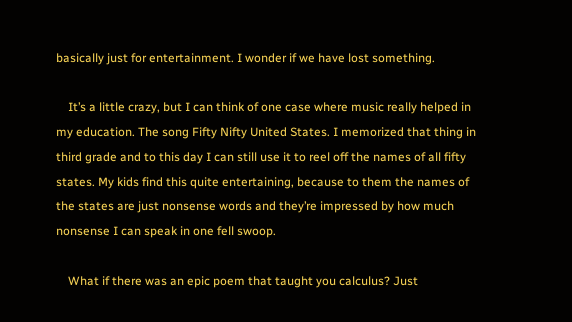basically just for entertainment. I wonder if we have lost something.

    It’s a little crazy, but I can think of one case where music really helped in my education. The song Fifty Nifty United States. I memorized that thing in third grade and to this day I can still use it to reel off the names of all fifty states. My kids find this quite entertaining, because to them the names of the states are just nonsense words and they’re impressed by how much nonsense I can speak in one fell swoop.

    What if there was an epic poem that taught you calculus? Just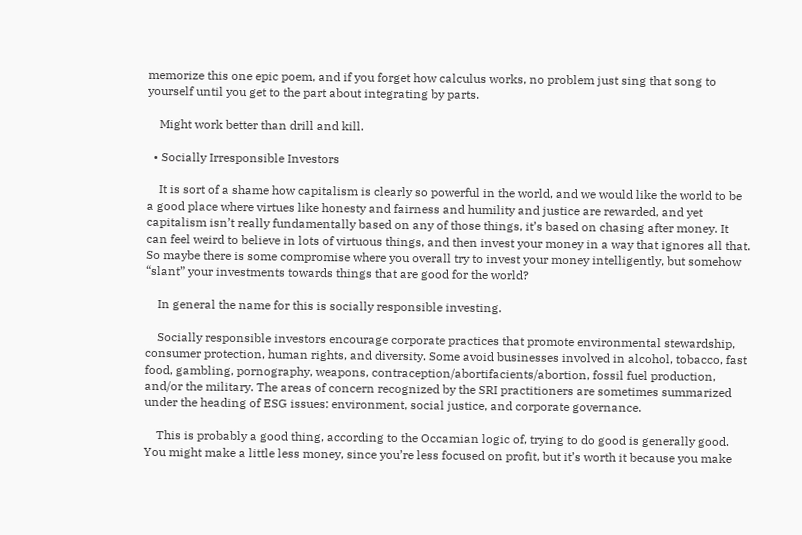memorize this one epic poem, and if you forget how calculus works, no problem just sing that song to yourself until you get to the part about integrating by parts.

    Might work better than drill and kill.

  • Socially Irresponsible Investors

    It is sort of a shame how capitalism is clearly so powerful in the world, and we would like the world to be a good place where virtues like honesty and fairness and humility and justice are rewarded, and yet capitalism isn’t really fundamentally based on any of those things, it’s based on chasing after money. It can feel weird to believe in lots of virtuous things, and then invest your money in a way that ignores all that. So maybe there is some compromise where you overall try to invest your money intelligently, but somehow “slant” your investments towards things that are good for the world?

    In general the name for this is socially responsible investing.

    Socially responsible investors encourage corporate practices that promote environmental stewardship, consumer protection, human rights, and diversity. Some avoid businesses involved in alcohol, tobacco, fast food, gambling, pornography, weapons, contraception/abortifacients/abortion, fossil fuel production, and/or the military. The areas of concern recognized by the SRI practitioners are sometimes summarized under the heading of ESG issues: environment, social justice, and corporate governance.

    This is probably a good thing, according to the Occamian logic of, trying to do good is generally good. You might make a little less money, since you’re less focused on profit, but it’s worth it because you make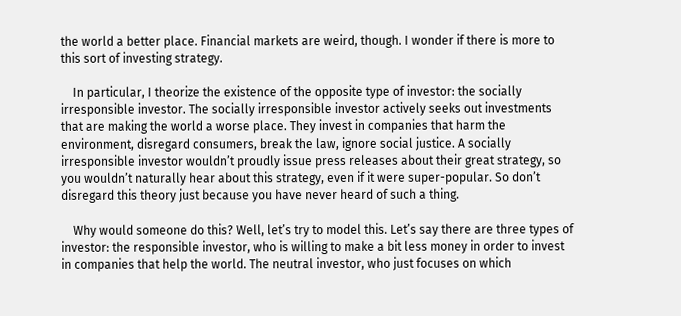the world a better place. Financial markets are weird, though. I wonder if there is more to this sort of investing strategy.

    In particular, I theorize the existence of the opposite type of investor: the socially irresponsible investor. The socially irresponsible investor actively seeks out investments that are making the world a worse place. They invest in companies that harm the environment, disregard consumers, break the law, ignore social justice. A socially irresponsible investor wouldn’t proudly issue press releases about their great strategy, so you wouldn’t naturally hear about this strategy, even if it were super-popular. So don’t disregard this theory just because you have never heard of such a thing.

    Why would someone do this? Well, let’s try to model this. Let’s say there are three types of investor: the responsible investor, who is willing to make a bit less money in order to invest in companies that help the world. The neutral investor, who just focuses on which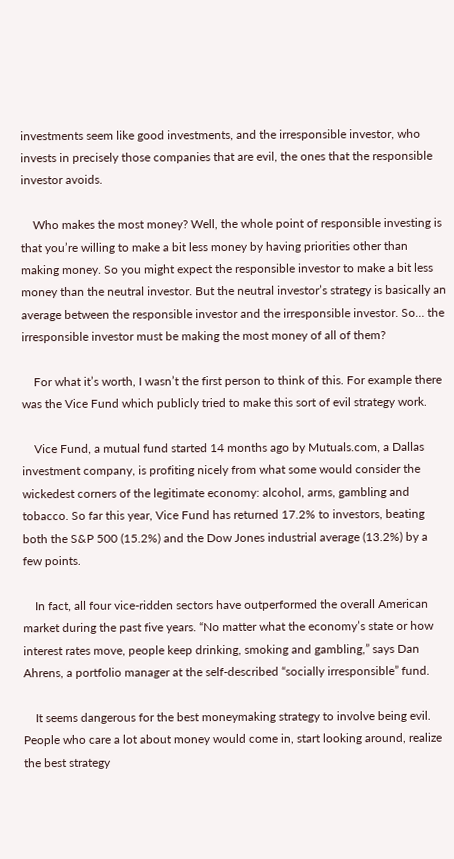investments seem like good investments, and the irresponsible investor, who invests in precisely those companies that are evil, the ones that the responsible investor avoids.

    Who makes the most money? Well, the whole point of responsible investing is that you’re willing to make a bit less money by having priorities other than making money. So you might expect the responsible investor to make a bit less money than the neutral investor. But the neutral investor’s strategy is basically an average between the responsible investor and the irresponsible investor. So… the irresponsible investor must be making the most money of all of them?

    For what it’s worth, I wasn’t the first person to think of this. For example there was the Vice Fund which publicly tried to make this sort of evil strategy work.

    Vice Fund, a mutual fund started 14 months ago by Mutuals.com, a Dallas investment company, is profiting nicely from what some would consider the wickedest corners of the legitimate economy: alcohol, arms, gambling and tobacco. So far this year, Vice Fund has returned 17.2% to investors, beating both the S&P 500 (15.2%) and the Dow Jones industrial average (13.2%) by a few points.

    In fact, all four vice-ridden sectors have outperformed the overall American market during the past five years. “No matter what the economy’s state or how interest rates move, people keep drinking, smoking and gambling,” says Dan Ahrens, a portfolio manager at the self-described “socially irresponsible” fund.

    It seems dangerous for the best moneymaking strategy to involve being evil. People who care a lot about money would come in, start looking around, realize the best strategy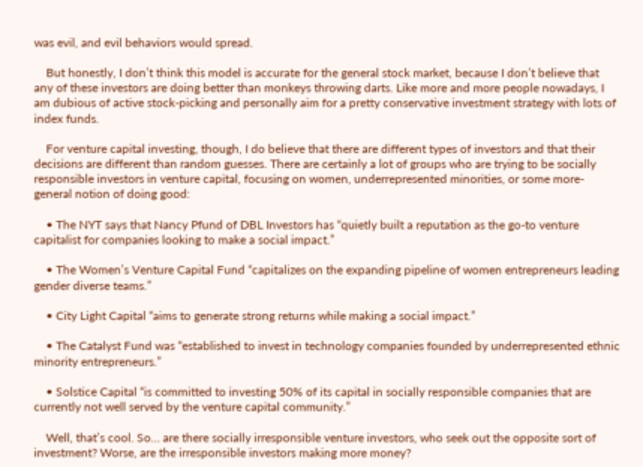was evil, and evil behaviors would spread.

    But honestly, I don’t think this model is accurate for the general stock market, because I don’t believe that any of these investors are doing better than monkeys throwing darts. Like more and more people nowadays, I am dubious of active stock-picking and personally aim for a pretty conservative investment strategy with lots of index funds.

    For venture capital investing, though, I do believe that there are different types of investors and that their decisions are different than random guesses. There are certainly a lot of groups who are trying to be socially responsible investors in venture capital, focusing on women, underrepresented minorities, or some more-general notion of doing good:

    • The NYT says that Nancy Pfund of DBL Investors has “quietly built a reputation as the go-to venture capitalist for companies looking to make a social impact.”

    • The Women’s Venture Capital Fund “capitalizes on the expanding pipeline of women entrepreneurs leading gender diverse teams.”

    • City Light Capital “aims to generate strong returns while making a social impact.”

    • The Catalyst Fund was “established to invest in technology companies founded by underrepresented ethnic minority entrepreneurs.”

    • Solstice Capital “is committed to investing 50% of its capital in socially responsible companies that are currently not well served by the venture capital community.”

    Well, that’s cool. So… are there socially irresponsible venture investors, who seek out the opposite sort of investment? Worse, are the irresponsible investors making more money?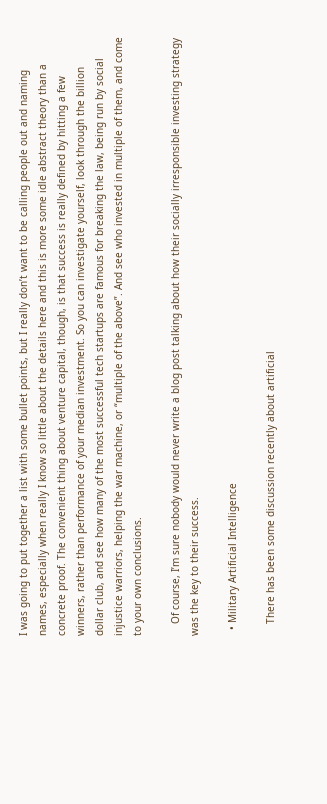I was going to put together a list with some bullet points, but I really don’t want to be calling people out and naming names, especially when really I know so little about the details here and this is more some idle abstract theory than a concrete proof. The convenient thing about venture capital, though, is that success is really defined by hitting a few winners, rather than performance of your median investment. So you can investigate yourself, look through the billion dollar club, and see how many of the most successful tech startups are famous for breaking the law, being run by social injustice warriors, helping the war machine, or “multiple of the above”. And see who invested in multiple of them, and come to your own conclusions.

    Of course, I’m sure nobody would never write a blog post talking about how their socially irresponsible investing strategy was the key to their success.

  • Military Artificial Intelligence

    There has been some discussion recently about artificial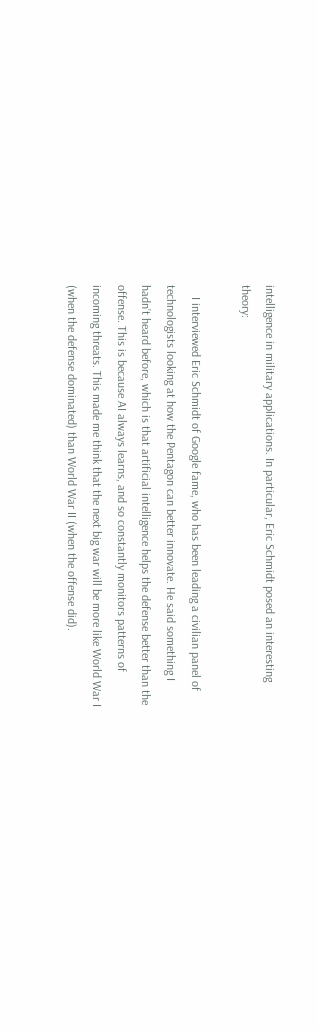intelligence in military applications. In particular, Eric Schmidt posed an interesting theory:

    I interviewed Eric Schmidt of Google fame, who has been leading a civilian panel of technologists looking at how the Pentagon can better innovate. He said something I hadn’t heard before, which is that artificial intelligence helps the defense better than the offense. This is because AI always learns, and so constantly monitors patterns of incoming threats. This made me think that the next big war will be more like World War I (when the defense dominated) than World War II (when the offense did).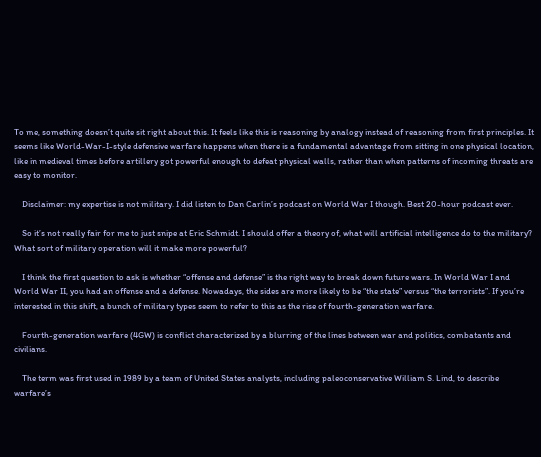To me, something doesn’t quite sit right about this. It feels like this is reasoning by analogy instead of reasoning from first principles. It seems like World-War-I-style defensive warfare happens when there is a fundamental advantage from sitting in one physical location, like in medieval times before artillery got powerful enough to defeat physical walls, rather than when patterns of incoming threats are easy to monitor.

    Disclaimer: my expertise is not military. I did listen to Dan Carlin’s podcast on World War I though. Best 20-hour podcast ever.

    So it’s not really fair for me to just snipe at Eric Schmidt. I should offer a theory of, what will artificial intelligence do to the military? What sort of military operation will it make more powerful?

    I think the first question to ask is whether “offense and defense” is the right way to break down future wars. In World War I and World War II, you had an offense and a defense. Nowadays, the sides are more likely to be “the state” versus “the terrorists”. If you’re interested in this shift, a bunch of military types seem to refer to this as the rise of fourth-generation warfare.

    Fourth-generation warfare (4GW) is conflict characterized by a blurring of the lines between war and politics, combatants and civilians.

    The term was first used in 1989 by a team of United States analysts, including paleoconservative William S. Lind, to describe warfare’s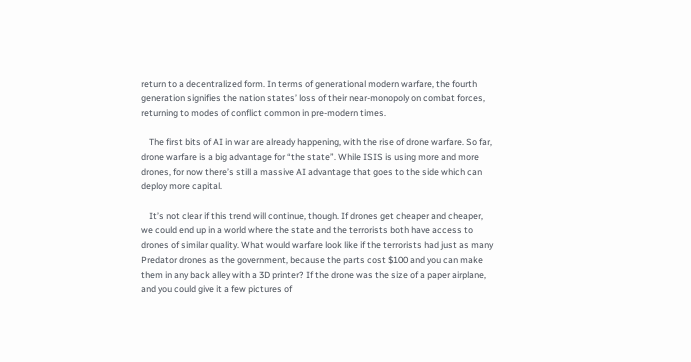return to a decentralized form. In terms of generational modern warfare, the fourth generation signifies the nation states’ loss of their near-monopoly on combat forces, returning to modes of conflict common in pre-modern times.

    The first bits of AI in war are already happening, with the rise of drone warfare. So far, drone warfare is a big advantage for “the state”. While ISIS is using more and more drones, for now there’s still a massive AI advantage that goes to the side which can deploy more capital.

    It’s not clear if this trend will continue, though. If drones get cheaper and cheaper, we could end up in a world where the state and the terrorists both have access to drones of similar quality. What would warfare look like if the terrorists had just as many Predator drones as the government, because the parts cost $100 and you can make them in any back alley with a 3D printer? If the drone was the size of a paper airplane, and you could give it a few pictures of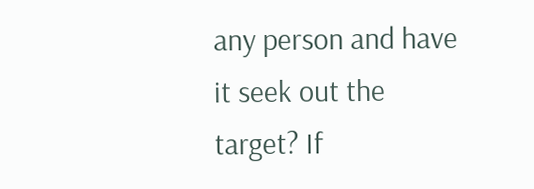any person and have it seek out the target? If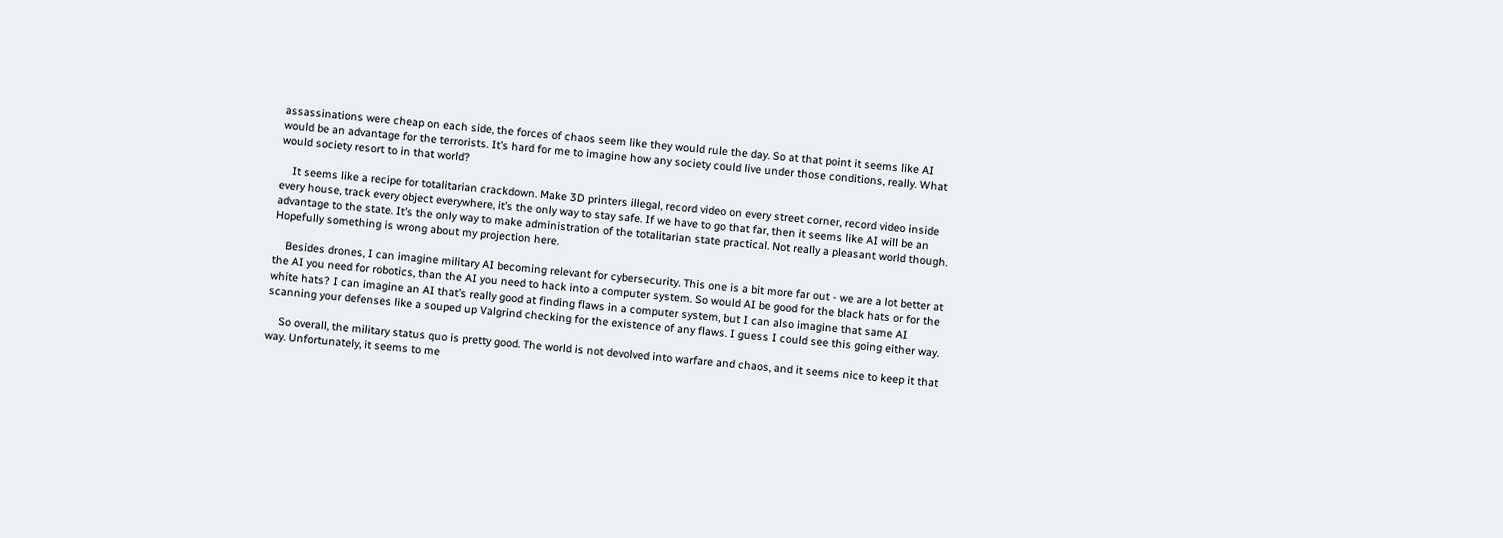assassinations were cheap on each side, the forces of chaos seem like they would rule the day. So at that point it seems like AI would be an advantage for the terrorists. It’s hard for me to imagine how any society could live under those conditions, really. What would society resort to in that world?

    It seems like a recipe for totalitarian crackdown. Make 3D printers illegal, record video on every street corner, record video inside every house, track every object everywhere, it’s the only way to stay safe. If we have to go that far, then it seems like AI will be an advantage to the state. It’s the only way to make administration of the totalitarian state practical. Not really a pleasant world though. Hopefully something is wrong about my projection here.

    Besides drones, I can imagine military AI becoming relevant for cybersecurity. This one is a bit more far out - we are a lot better at the AI you need for robotics, than the AI you need to hack into a computer system. So would AI be good for the black hats or for the white hats? I can imagine an AI that’s really good at finding flaws in a computer system, but I can also imagine that same AI scanning your defenses like a souped up Valgrind checking for the existence of any flaws. I guess I could see this going either way.

    So overall, the military status quo is pretty good. The world is not devolved into warfare and chaos, and it seems nice to keep it that way. Unfortunately, it seems to me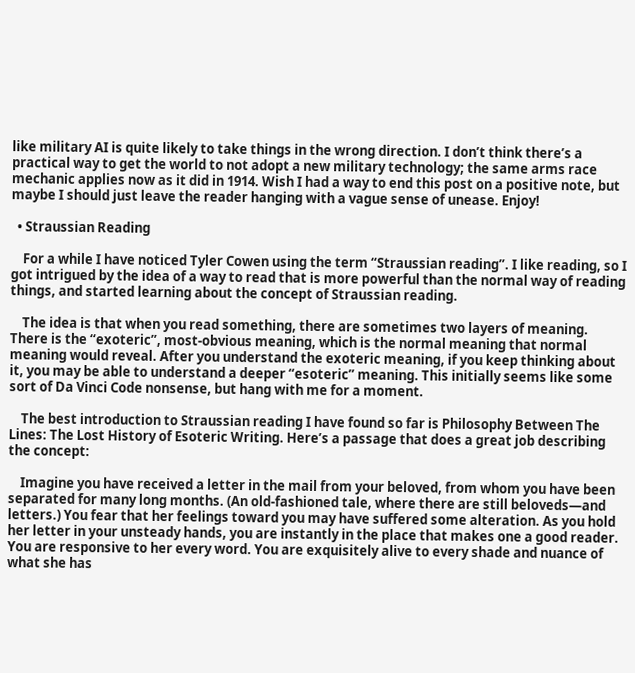like military AI is quite likely to take things in the wrong direction. I don’t think there’s a practical way to get the world to not adopt a new military technology; the same arms race mechanic applies now as it did in 1914. Wish I had a way to end this post on a positive note, but maybe I should just leave the reader hanging with a vague sense of unease. Enjoy!

  • Straussian Reading

    For a while I have noticed Tyler Cowen using the term “Straussian reading”. I like reading, so I got intrigued by the idea of a way to read that is more powerful than the normal way of reading things, and started learning about the concept of Straussian reading.

    The idea is that when you read something, there are sometimes two layers of meaning. There is the “exoteric”, most-obvious meaning, which is the normal meaning that normal meaning would reveal. After you understand the exoteric meaning, if you keep thinking about it, you may be able to understand a deeper “esoteric” meaning. This initially seems like some sort of Da Vinci Code nonsense, but hang with me for a moment.

    The best introduction to Straussian reading I have found so far is Philosophy Between The Lines: The Lost History of Esoteric Writing. Here’s a passage that does a great job describing the concept:

    Imagine you have received a letter in the mail from your beloved, from whom you have been separated for many long months. (An old-fashioned tale, where there are still beloveds—and letters.) You fear that her feelings toward you may have suffered some alteration. As you hold her letter in your unsteady hands, you are instantly in the place that makes one a good reader. You are responsive to her every word. You are exquisitely alive to every shade and nuance of what she has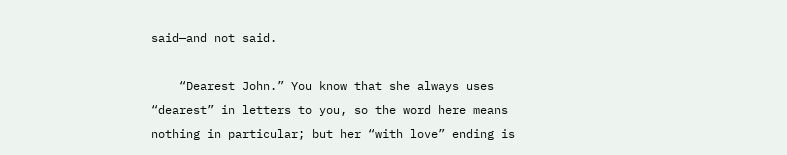said—and not said.

    “Dearest John.” You know that she always uses “dearest” in letters to you, so the word here means nothing in particular; but her “with love” ending is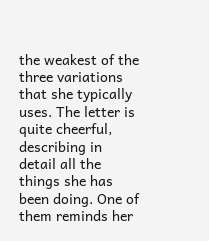the weakest of the three variations that she typically uses. The letter is quite cheerful, describing in detail all the things she has been doing. One of them reminds her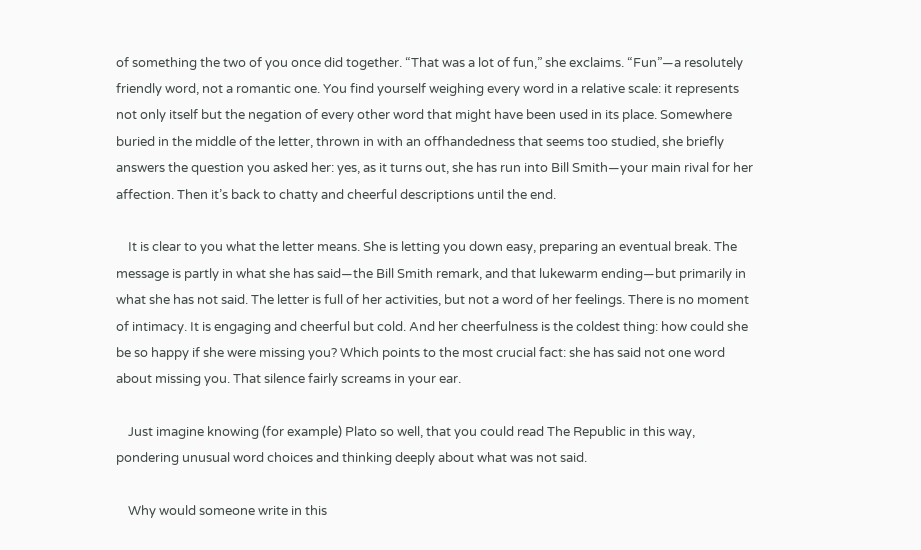of something the two of you once did together. “That was a lot of fun,” she exclaims. “Fun”—a resolutely friendly word, not a romantic one. You find yourself weighing every word in a relative scale: it represents not only itself but the negation of every other word that might have been used in its place. Somewhere buried in the middle of the letter, thrown in with an offhandedness that seems too studied, she briefly answers the question you asked her: yes, as it turns out, she has run into Bill Smith—your main rival for her affection. Then it’s back to chatty and cheerful descriptions until the end.

    It is clear to you what the letter means. She is letting you down easy, preparing an eventual break. The message is partly in what she has said—the Bill Smith remark, and that lukewarm ending—but primarily in what she has not said. The letter is full of her activities, but not a word of her feelings. There is no moment of intimacy. It is engaging and cheerful but cold. And her cheerfulness is the coldest thing: how could she be so happy if she were missing you? Which points to the most crucial fact: she has said not one word about missing you. That silence fairly screams in your ear.

    Just imagine knowing (for example) Plato so well, that you could read The Republic in this way, pondering unusual word choices and thinking deeply about what was not said.

    Why would someone write in this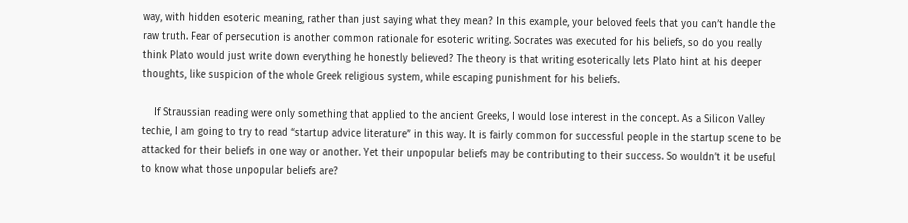way, with hidden esoteric meaning, rather than just saying what they mean? In this example, your beloved feels that you can’t handle the raw truth. Fear of persecution is another common rationale for esoteric writing. Socrates was executed for his beliefs, so do you really think Plato would just write down everything he honestly believed? The theory is that writing esoterically lets Plato hint at his deeper thoughts, like suspicion of the whole Greek religious system, while escaping punishment for his beliefs.

    If Straussian reading were only something that applied to the ancient Greeks, I would lose interest in the concept. As a Silicon Valley techie, I am going to try to read “startup advice literature” in this way. It is fairly common for successful people in the startup scene to be attacked for their beliefs in one way or another. Yet their unpopular beliefs may be contributing to their success. So wouldn’t it be useful to know what those unpopular beliefs are?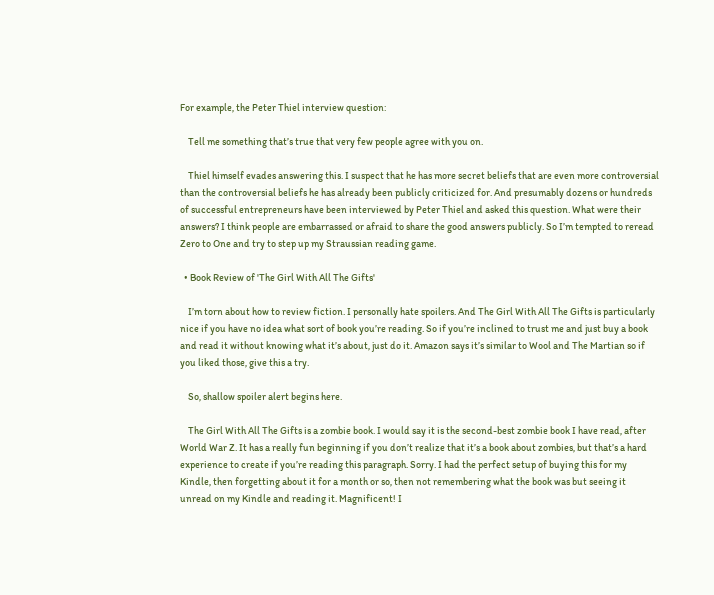For example, the Peter Thiel interview question:

    Tell me something that’s true that very few people agree with you on.

    Thiel himself evades answering this. I suspect that he has more secret beliefs that are even more controversial than the controversial beliefs he has already been publicly criticized for. And presumably dozens or hundreds of successful entrepreneurs have been interviewed by Peter Thiel and asked this question. What were their answers? I think people are embarrassed or afraid to share the good answers publicly. So I’m tempted to reread Zero to One and try to step up my Straussian reading game.

  • Book Review of 'The Girl With All The Gifts'

    I’m torn about how to review fiction. I personally hate spoilers. And The Girl With All The Gifts is particularly nice if you have no idea what sort of book you’re reading. So if you’re inclined to trust me and just buy a book and read it without knowing what it’s about, just do it. Amazon says it’s similar to Wool and The Martian so if you liked those, give this a try.

    So, shallow spoiler alert begins here.

    The Girl With All The Gifts is a zombie book. I would say it is the second-best zombie book I have read, after World War Z. It has a really fun beginning if you don’t realize that it’s a book about zombies, but that’s a hard experience to create if you’re reading this paragraph. Sorry. I had the perfect setup of buying this for my Kindle, then forgetting about it for a month or so, then not remembering what the book was but seeing it unread on my Kindle and reading it. Magnificent! I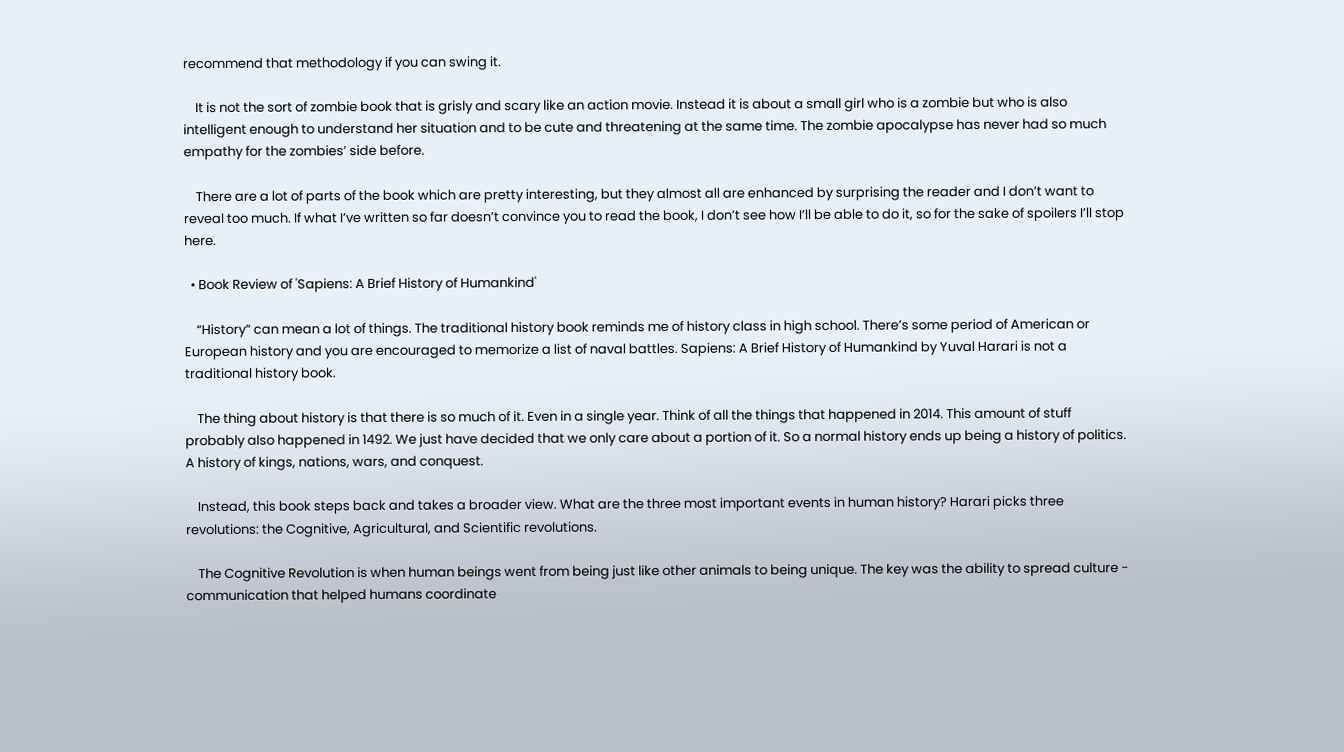recommend that methodology if you can swing it.

    It is not the sort of zombie book that is grisly and scary like an action movie. Instead it is about a small girl who is a zombie but who is also intelligent enough to understand her situation and to be cute and threatening at the same time. The zombie apocalypse has never had so much empathy for the zombies’ side before.

    There are a lot of parts of the book which are pretty interesting, but they almost all are enhanced by surprising the reader and I don’t want to reveal too much. If what I’ve written so far doesn’t convince you to read the book, I don’t see how I’ll be able to do it, so for the sake of spoilers I’ll stop here.

  • Book Review of 'Sapiens: A Brief History of Humankind'

    “History” can mean a lot of things. The traditional history book reminds me of history class in high school. There’s some period of American or European history and you are encouraged to memorize a list of naval battles. Sapiens: A Brief History of Humankind by Yuval Harari is not a traditional history book.

    The thing about history is that there is so much of it. Even in a single year. Think of all the things that happened in 2014. This amount of stuff probably also happened in 1492. We just have decided that we only care about a portion of it. So a normal history ends up being a history of politics. A history of kings, nations, wars, and conquest.

    Instead, this book steps back and takes a broader view. What are the three most important events in human history? Harari picks three revolutions: the Cognitive, Agricultural, and Scientific revolutions.

    The Cognitive Revolution is when human beings went from being just like other animals to being unique. The key was the ability to spread culture - communication that helped humans coordinate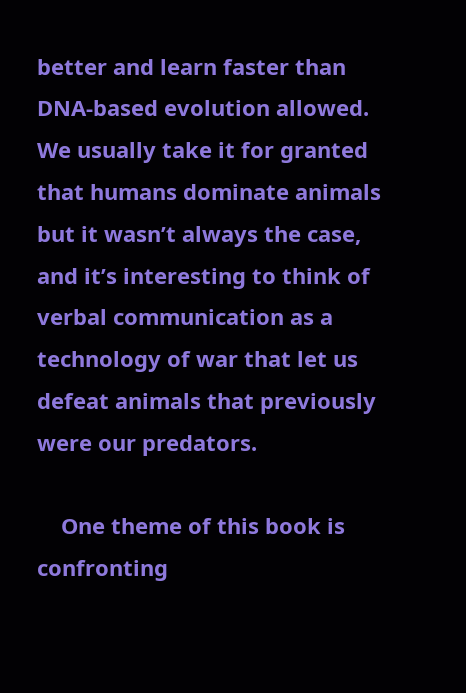better and learn faster than DNA-based evolution allowed. We usually take it for granted that humans dominate animals but it wasn’t always the case, and it’s interesting to think of verbal communication as a technology of war that let us defeat animals that previously were our predators.

    One theme of this book is confronting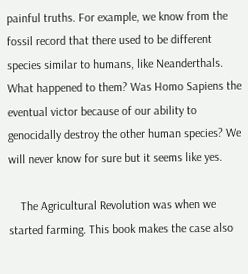painful truths. For example, we know from the fossil record that there used to be different species similar to humans, like Neanderthals. What happened to them? Was Homo Sapiens the eventual victor because of our ability to genocidally destroy the other human species? We will never know for sure but it seems like yes.

    The Agricultural Revolution was when we started farming. This book makes the case also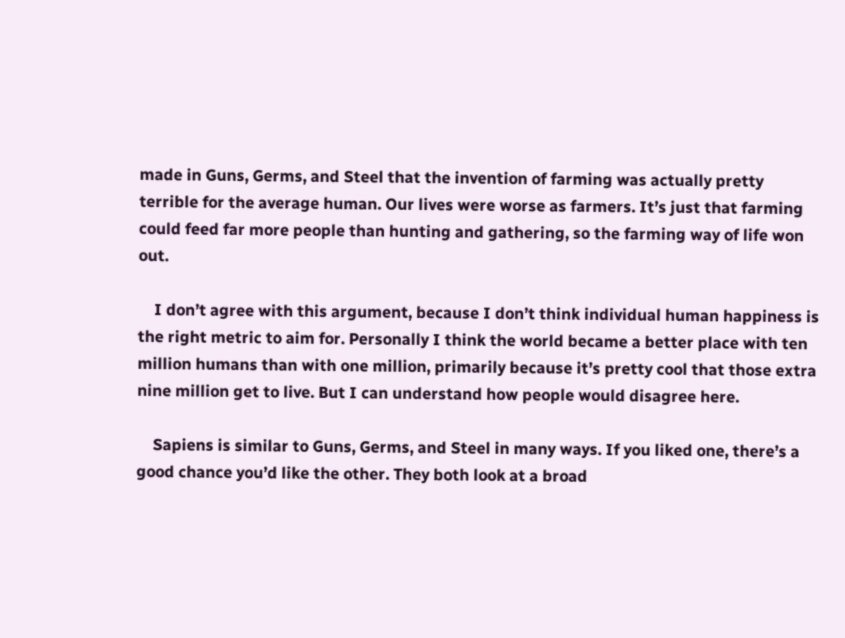made in Guns, Germs, and Steel that the invention of farming was actually pretty terrible for the average human. Our lives were worse as farmers. It’s just that farming could feed far more people than hunting and gathering, so the farming way of life won out.

    I don’t agree with this argument, because I don’t think individual human happiness is the right metric to aim for. Personally I think the world became a better place with ten million humans than with one million, primarily because it’s pretty cool that those extra nine million get to live. But I can understand how people would disagree here.

    Sapiens is similar to Guns, Germs, and Steel in many ways. If you liked one, there’s a good chance you’d like the other. They both look at a broad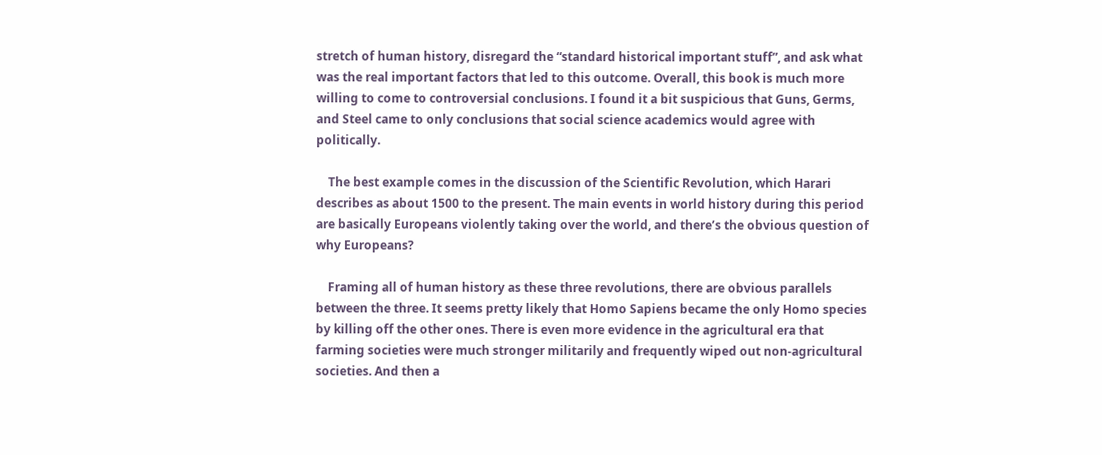stretch of human history, disregard the “standard historical important stuff”, and ask what was the real important factors that led to this outcome. Overall, this book is much more willing to come to controversial conclusions. I found it a bit suspicious that Guns, Germs, and Steel came to only conclusions that social science academics would agree with politically.

    The best example comes in the discussion of the Scientific Revolution, which Harari describes as about 1500 to the present. The main events in world history during this period are basically Europeans violently taking over the world, and there’s the obvious question of why Europeans?

    Framing all of human history as these three revolutions, there are obvious parallels between the three. It seems pretty likely that Homo Sapiens became the only Homo species by killing off the other ones. There is even more evidence in the agricultural era that farming societies were much stronger militarily and frequently wiped out non-agricultural societies. And then a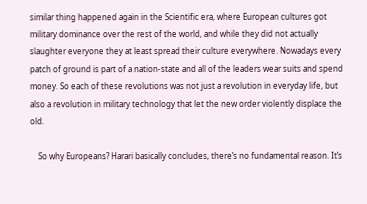similar thing happened again in the Scientific era, where European cultures got military dominance over the rest of the world, and while they did not actually slaughter everyone they at least spread their culture everywhere. Nowadays every patch of ground is part of a nation-state and all of the leaders wear suits and spend money. So each of these revolutions was not just a revolution in everyday life, but also a revolution in military technology that let the new order violently displace the old.

    So why Europeans? Harari basically concludes, there’s no fundamental reason. It’s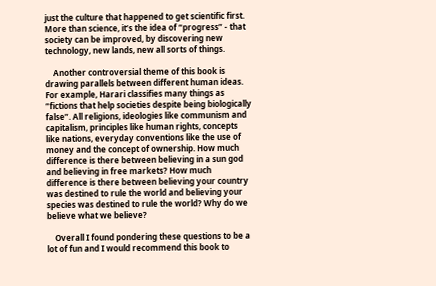just the culture that happened to get scientific first. More than science, it’s the idea of “progress” - that society can be improved, by discovering new technology, new lands, new all sorts of things.

    Another controversial theme of this book is drawing parallels between different human ideas. For example, Harari classifies many things as “fictions that help societies despite being biologically false”. All religions, ideologies like communism and capitalism, principles like human rights, concepts like nations, everyday conventions like the use of money and the concept of ownership. How much difference is there between believing in a sun god and believing in free markets? How much difference is there between believing your country was destined to rule the world and believing your species was destined to rule the world? Why do we believe what we believe?

    Overall I found pondering these questions to be a lot of fun and I would recommend this book to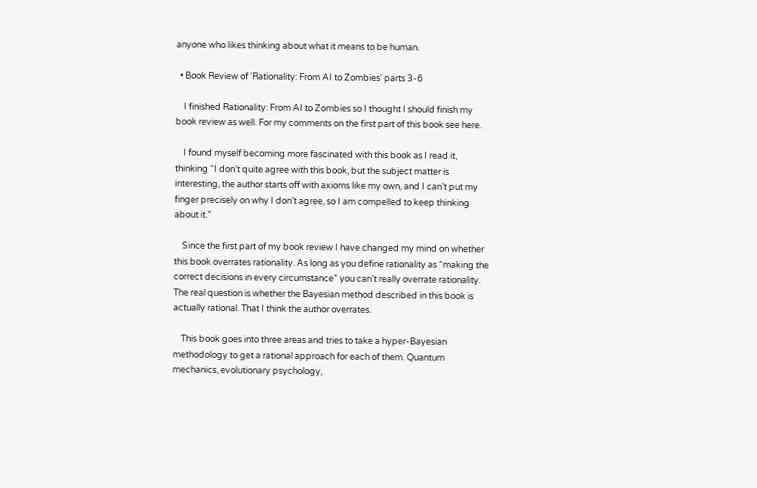anyone who likes thinking about what it means to be human.

  • Book Review of 'Rationality: From AI to Zombies' parts 3-6

    I finished Rationality: From AI to Zombies so I thought I should finish my book review as well. For my comments on the first part of this book see here.

    I found myself becoming more fascinated with this book as I read it, thinking “I don’t quite agree with this book, but the subject matter is interesting, the author starts off with axioms like my own, and I can’t put my finger precisely on why I don’t agree, so I am compelled to keep thinking about it.”

    Since the first part of my book review I have changed my mind on whether this book overrates rationality. As long as you define rationality as “making the correct decisions in every circumstance” you can’t really overrate rationality. The real question is whether the Bayesian method described in this book is actually rational. That I think the author overrates.

    This book goes into three areas and tries to take a hyper-Bayesian methodology to get a rational approach for each of them. Quantum mechanics, evolutionary psychology,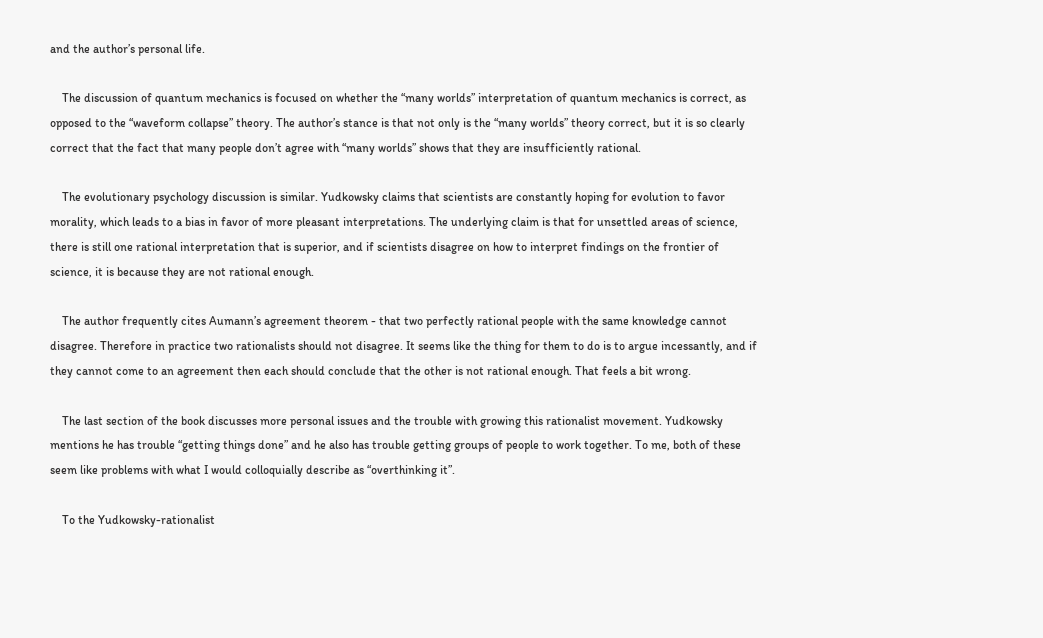and the author’s personal life.

    The discussion of quantum mechanics is focused on whether the “many worlds” interpretation of quantum mechanics is correct, as opposed to the “waveform collapse” theory. The author’s stance is that not only is the “many worlds” theory correct, but it is so clearly correct that the fact that many people don’t agree with “many worlds” shows that they are insufficiently rational.

    The evolutionary psychology discussion is similar. Yudkowsky claims that scientists are constantly hoping for evolution to favor morality, which leads to a bias in favor of more pleasant interpretations. The underlying claim is that for unsettled areas of science, there is still one rational interpretation that is superior, and if scientists disagree on how to interpret findings on the frontier of science, it is because they are not rational enough.

    The author frequently cites Aumann’s agreement theorem - that two perfectly rational people with the same knowledge cannot disagree. Therefore in practice two rationalists should not disagree. It seems like the thing for them to do is to argue incessantly, and if they cannot come to an agreement then each should conclude that the other is not rational enough. That feels a bit wrong.

    The last section of the book discusses more personal issues and the trouble with growing this rationalist movement. Yudkowsky mentions he has trouble “getting things done” and he also has trouble getting groups of people to work together. To me, both of these seem like problems with what I would colloquially describe as “overthinking it”.

    To the Yudkowsky-rationalist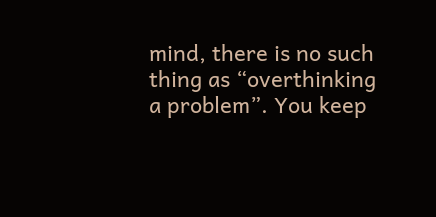mind, there is no such thing as “overthinking a problem”. You keep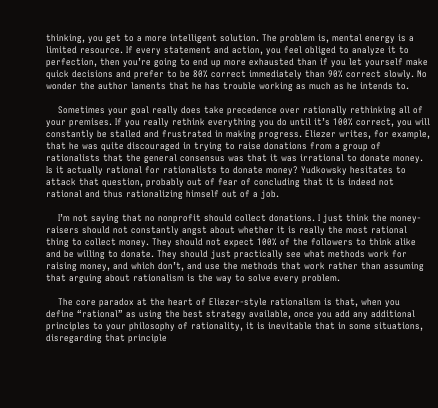thinking, you get to a more intelligent solution. The problem is, mental energy is a limited resource. If every statement and action, you feel obliged to analyze it to perfection, then you’re going to end up more exhausted than if you let yourself make quick decisions and prefer to be 80% correct immediately than 90% correct slowly. No wonder the author laments that he has trouble working as much as he intends to.

    Sometimes your goal really does take precedence over rationally rethinking all of your premises. If you really rethink everything you do until it’s 100% correct, you will constantly be stalled and frustrated in making progress. Eliezer writes, for example, that he was quite discouraged in trying to raise donations from a group of rationalists that the general consensus was that it was irrational to donate money. Is it actually rational for rationalists to donate money? Yudkowsky hesitates to attack that question, probably out of fear of concluding that it is indeed not rational and thus rationalizing himself out of a job.

    I’m not saying that no nonprofit should collect donations. I just think the money-raisers should not constantly angst about whether it is really the most rational thing to collect money. They should not expect 100% of the followers to think alike and be willing to donate. They should just practically see what methods work for raising money, and which don’t, and use the methods that work rather than assuming that arguing about rationalism is the way to solve every problem.

    The core paradox at the heart of Eliezer-style rationalism is that, when you define “rational” as using the best strategy available, once you add any additional principles to your philosophy of rationality, it is inevitable that in some situations, disregarding that principle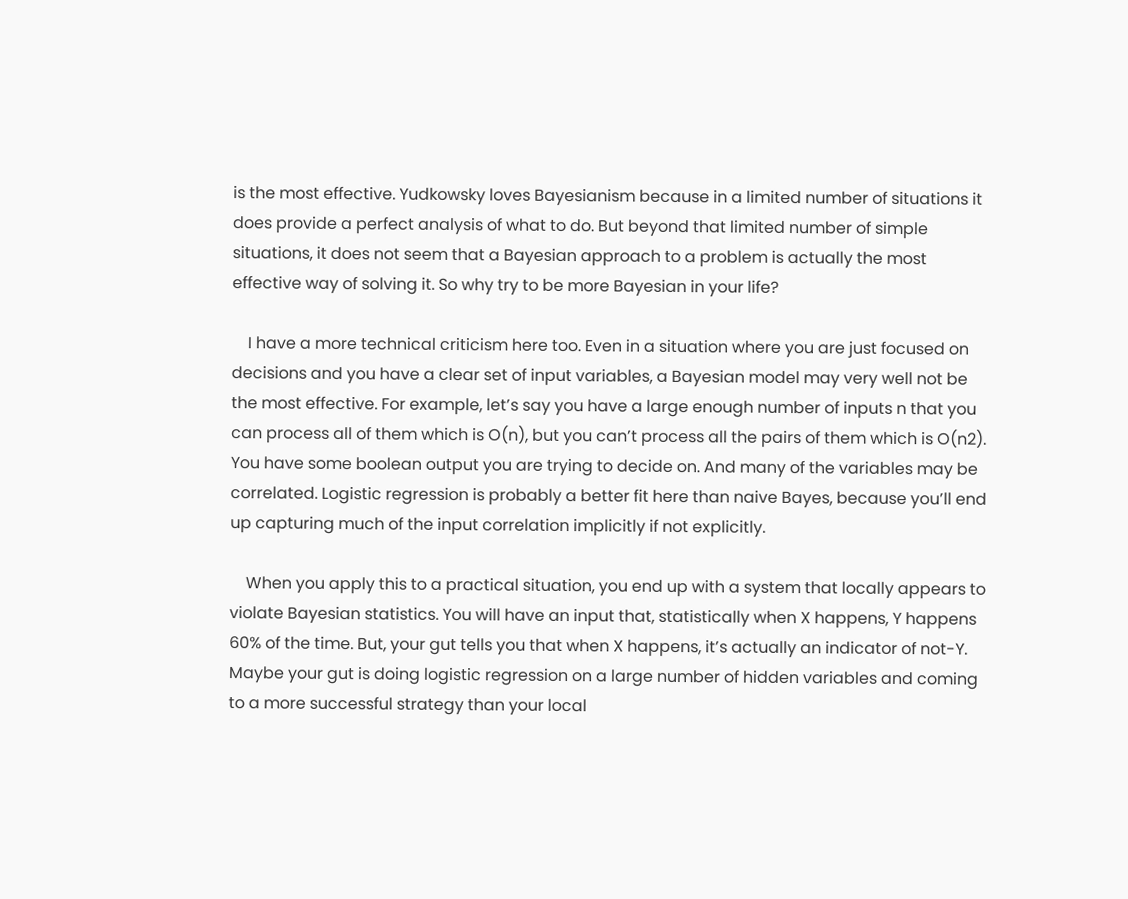is the most effective. Yudkowsky loves Bayesianism because in a limited number of situations it does provide a perfect analysis of what to do. But beyond that limited number of simple situations, it does not seem that a Bayesian approach to a problem is actually the most effective way of solving it. So why try to be more Bayesian in your life?

    I have a more technical criticism here too. Even in a situation where you are just focused on decisions and you have a clear set of input variables, a Bayesian model may very well not be the most effective. For example, let’s say you have a large enough number of inputs n that you can process all of them which is O(n), but you can’t process all the pairs of them which is O(n2). You have some boolean output you are trying to decide on. And many of the variables may be correlated. Logistic regression is probably a better fit here than naive Bayes, because you’ll end up capturing much of the input correlation implicitly if not explicitly.

    When you apply this to a practical situation, you end up with a system that locally appears to violate Bayesian statistics. You will have an input that, statistically when X happens, Y happens 60% of the time. But, your gut tells you that when X happens, it’s actually an indicator of not-Y. Maybe your gut is doing logistic regression on a large number of hidden variables and coming to a more successful strategy than your local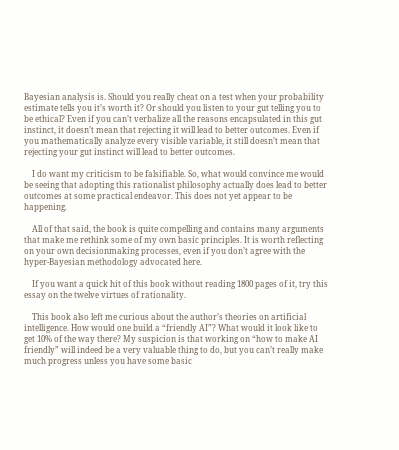Bayesian analysis is. Should you really cheat on a test when your probability estimate tells you it’s worth it? Or should you listen to your gut telling you to be ethical? Even if you can’t verbalize all the reasons encapsulated in this gut instinct, it doesn’t mean that rejecting it will lead to better outcomes. Even if you mathematically analyze every visible variable, it still doesn’t mean that rejecting your gut instinct will lead to better outcomes.

    I do want my criticism to be falsifiable. So, what would convince me would be seeing that adopting this rationalist philosophy actually does lead to better outcomes at some practical endeavor. This does not yet appear to be happening.

    All of that said, the book is quite compelling and contains many arguments that make me rethink some of my own basic principles. It is worth reflecting on your own decisionmaking processes, even if you don’t agree with the hyper-Bayesian methodology advocated here.

    If you want a quick hit of this book without reading 1800 pages of it, try this essay on the twelve virtues of rationality.

    This book also left me curious about the author’s theories on artificial intelligence. How would one build a “friendly AI”? What would it look like to get 10% of the way there? My suspicion is that working on “how to make AI friendly” will indeed be a very valuable thing to do, but you can’t really make much progress unless you have some basic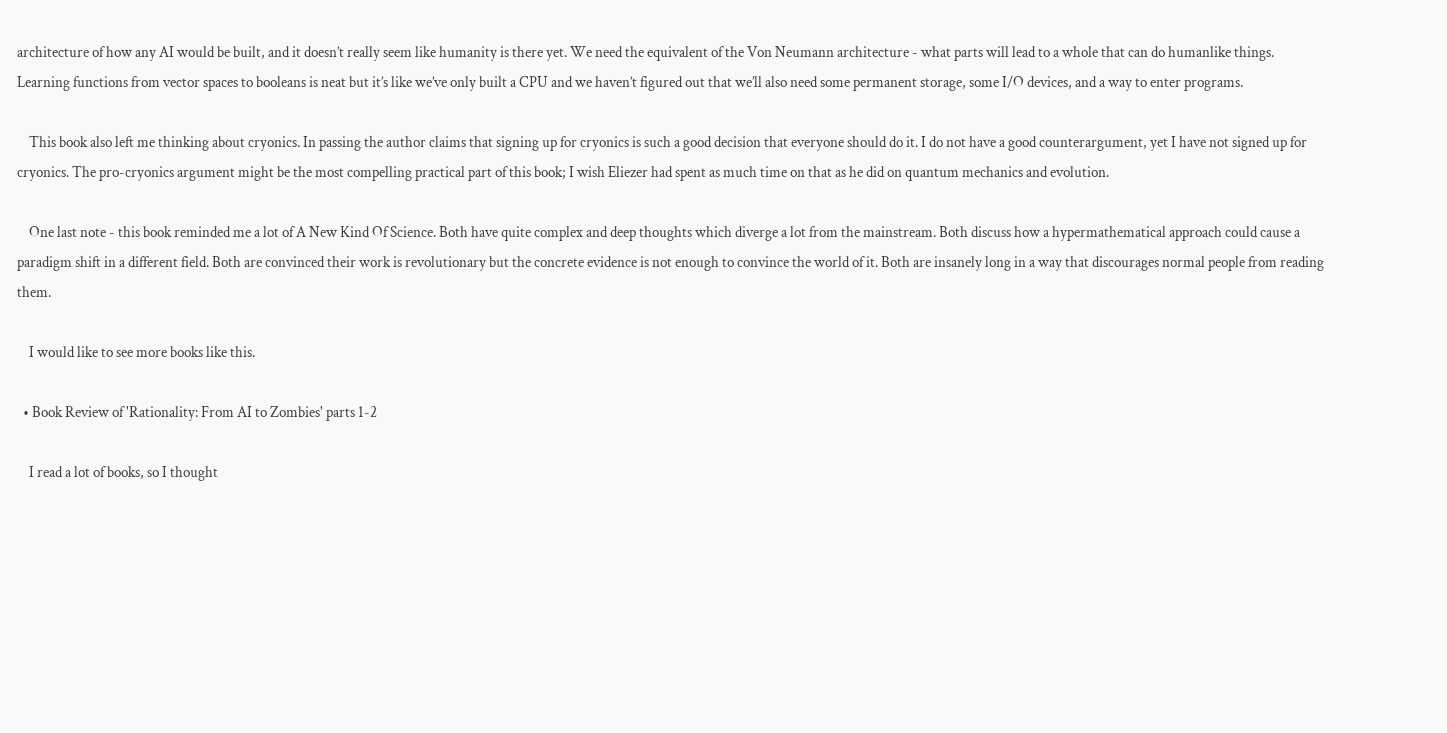architecture of how any AI would be built, and it doesn’t really seem like humanity is there yet. We need the equivalent of the Von Neumann architecture - what parts will lead to a whole that can do humanlike things. Learning functions from vector spaces to booleans is neat but it’s like we’ve only built a CPU and we haven’t figured out that we’ll also need some permanent storage, some I/O devices, and a way to enter programs.

    This book also left me thinking about cryonics. In passing the author claims that signing up for cryonics is such a good decision that everyone should do it. I do not have a good counterargument, yet I have not signed up for cryonics. The pro-cryonics argument might be the most compelling practical part of this book; I wish Eliezer had spent as much time on that as he did on quantum mechanics and evolution.

    One last note - this book reminded me a lot of A New Kind Of Science. Both have quite complex and deep thoughts which diverge a lot from the mainstream. Both discuss how a hypermathematical approach could cause a paradigm shift in a different field. Both are convinced their work is revolutionary but the concrete evidence is not enough to convince the world of it. Both are insanely long in a way that discourages normal people from reading them.

    I would like to see more books like this.

  • Book Review of 'Rationality: From AI to Zombies' parts 1-2

    I read a lot of books, so I thought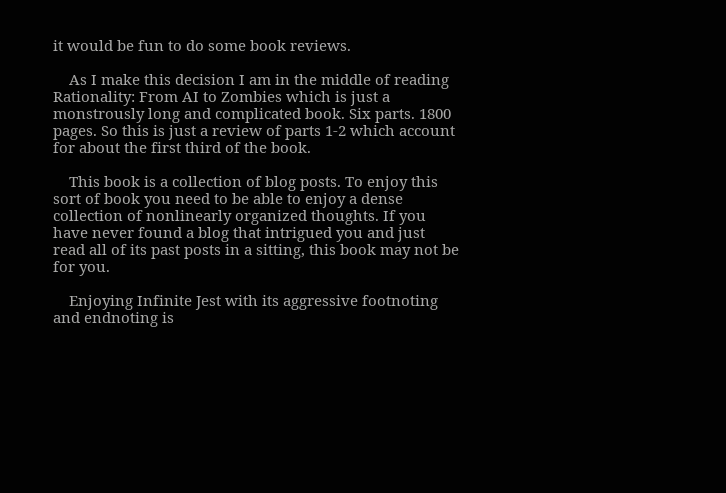it would be fun to do some book reviews.

    As I make this decision I am in the middle of reading Rationality: From AI to Zombies which is just a monstrously long and complicated book. Six parts. 1800 pages. So this is just a review of parts 1-2 which account for about the first third of the book.

    This book is a collection of blog posts. To enjoy this sort of book you need to be able to enjoy a dense collection of nonlinearly organized thoughts. If you have never found a blog that intrigued you and just read all of its past posts in a sitting, this book may not be for you.

    Enjoying Infinite Jest with its aggressive footnoting and endnoting is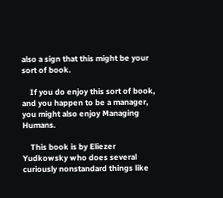also a sign that this might be your sort of book.

    If you do enjoy this sort of book, and you happen to be a manager, you might also enjoy Managing Humans.

    This book is by Eliezer Yudkowsky who does several curiously nonstandard things like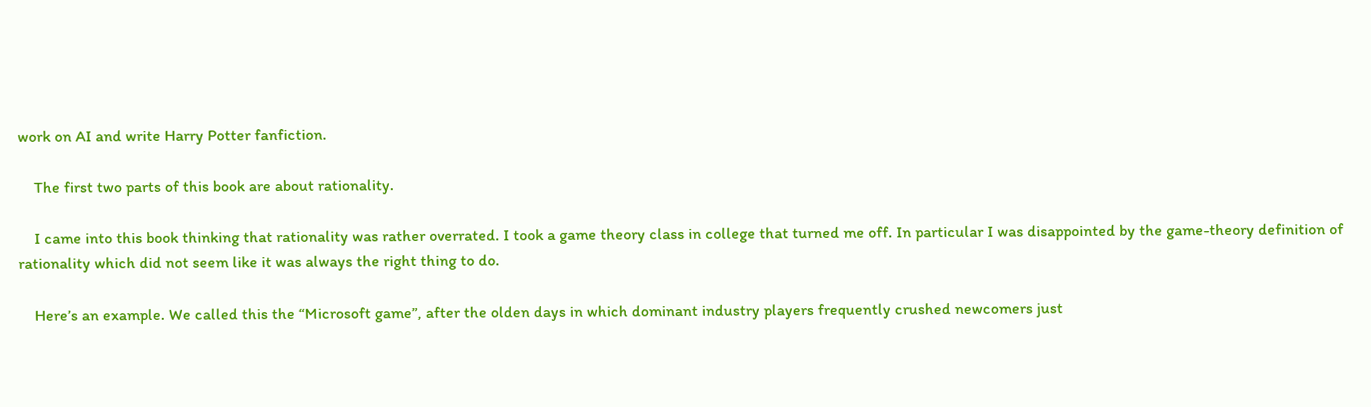work on AI and write Harry Potter fanfiction.

    The first two parts of this book are about rationality.

    I came into this book thinking that rationality was rather overrated. I took a game theory class in college that turned me off. In particular I was disappointed by the game-theory definition of rationality which did not seem like it was always the right thing to do.

    Here’s an example. We called this the “Microsoft game”, after the olden days in which dominant industry players frequently crushed newcomers just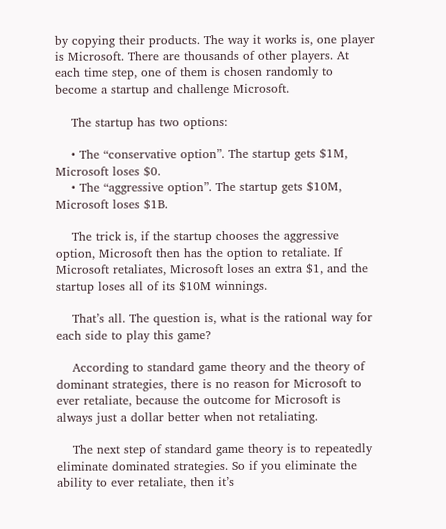by copying their products. The way it works is, one player is Microsoft. There are thousands of other players. At each time step, one of them is chosen randomly to become a startup and challenge Microsoft.

    The startup has two options:

    • The “conservative option”. The startup gets $1M, Microsoft loses $0.
    • The “aggressive option”. The startup gets $10M, Microsoft loses $1B.

    The trick is, if the startup chooses the aggressive option, Microsoft then has the option to retaliate. If Microsoft retaliates, Microsoft loses an extra $1, and the startup loses all of its $10M winnings.

    That’s all. The question is, what is the rational way for each side to play this game?

    According to standard game theory and the theory of dominant strategies, there is no reason for Microsoft to ever retaliate, because the outcome for Microsoft is always just a dollar better when not retaliating.

    The next step of standard game theory is to repeatedly eliminate dominated strategies. So if you eliminate the ability to ever retaliate, then it’s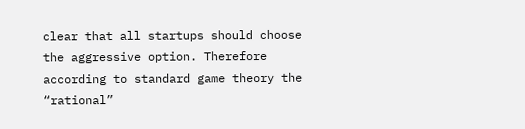clear that all startups should choose the aggressive option. Therefore according to standard game theory the “rational”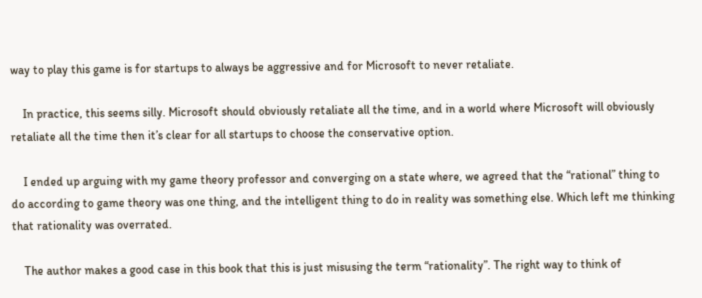way to play this game is for startups to always be aggressive and for Microsoft to never retaliate.

    In practice, this seems silly. Microsoft should obviously retaliate all the time, and in a world where Microsoft will obviously retaliate all the time then it’s clear for all startups to choose the conservative option.

    I ended up arguing with my game theory professor and converging on a state where, we agreed that the “rational” thing to do according to game theory was one thing, and the intelligent thing to do in reality was something else. Which left me thinking that rationality was overrated.

    The author makes a good case in this book that this is just misusing the term “rationality”. The right way to think of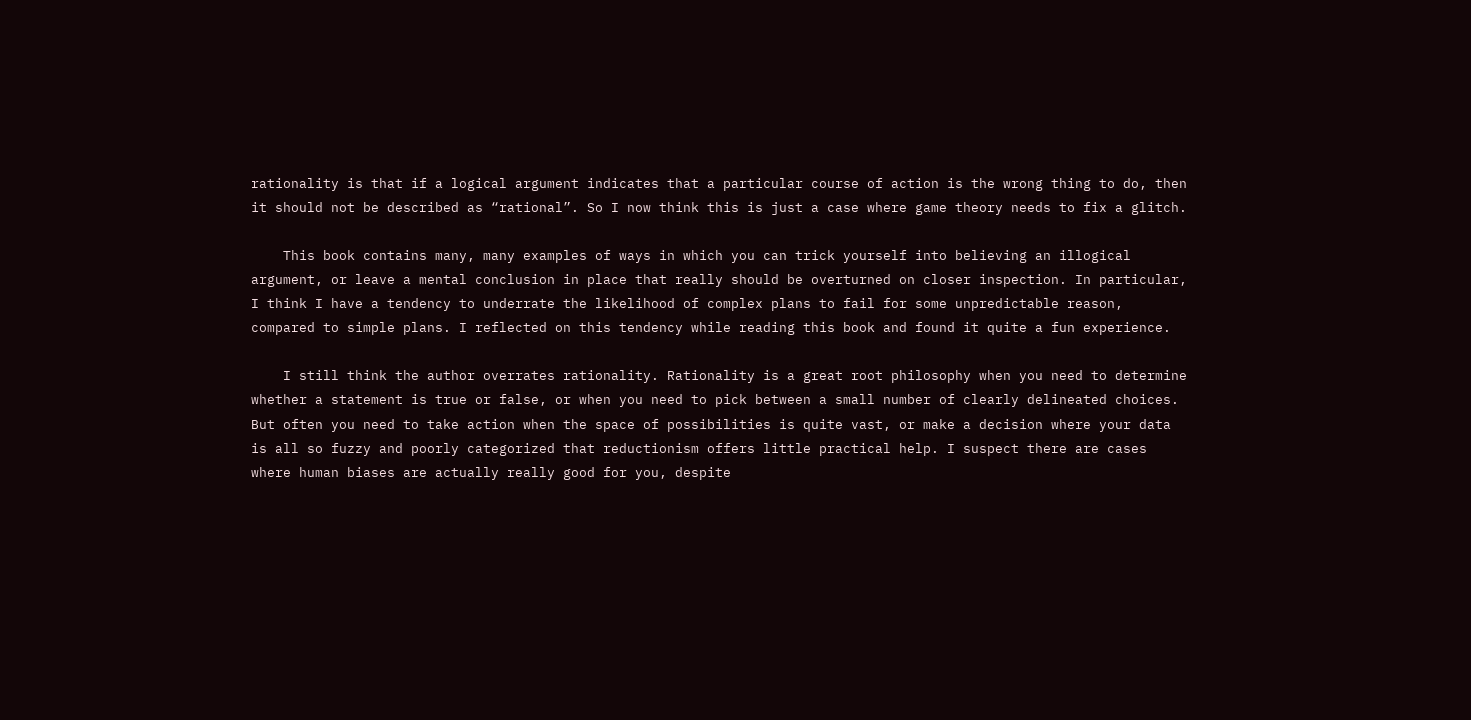rationality is that if a logical argument indicates that a particular course of action is the wrong thing to do, then it should not be described as “rational”. So I now think this is just a case where game theory needs to fix a glitch.

    This book contains many, many examples of ways in which you can trick yourself into believing an illogical argument, or leave a mental conclusion in place that really should be overturned on closer inspection. In particular, I think I have a tendency to underrate the likelihood of complex plans to fail for some unpredictable reason, compared to simple plans. I reflected on this tendency while reading this book and found it quite a fun experience.

    I still think the author overrates rationality. Rationality is a great root philosophy when you need to determine whether a statement is true or false, or when you need to pick between a small number of clearly delineated choices. But often you need to take action when the space of possibilities is quite vast, or make a decision where your data is all so fuzzy and poorly categorized that reductionism offers little practical help. I suspect there are cases where human biases are actually really good for you, despite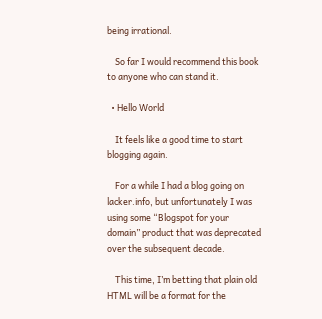being irrational.

    So far I would recommend this book to anyone who can stand it.

  • Hello World

    It feels like a good time to start blogging again.

    For a while I had a blog going on lacker.info, but unfortunately I was using some “Blogspot for your domain” product that was deprecated over the subsequent decade.

    This time, I’m betting that plain old HTML will be a format for the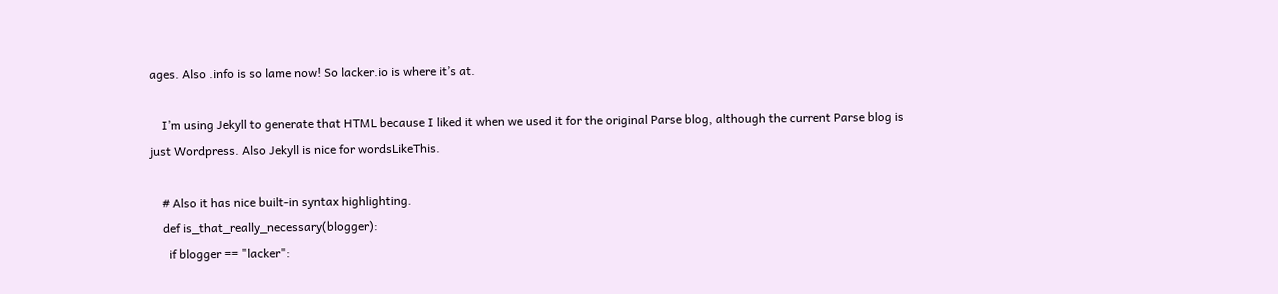ages. Also .info is so lame now! So lacker.io is where it’s at.

    I’m using Jekyll to generate that HTML because I liked it when we used it for the original Parse blog, although the current Parse blog is just Wordpress. Also Jekyll is nice for wordsLikeThis.

    # Also it has nice built-in syntax highlighting.
    def is_that_really_necessary(blogger):
      if blogger == "lacker":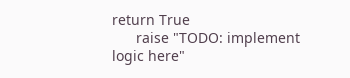return True
      raise "TODO: implement logic here"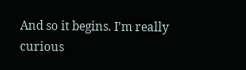And so it begins. I’m really curious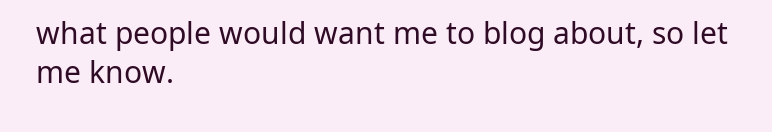what people would want me to blog about, so let me know.